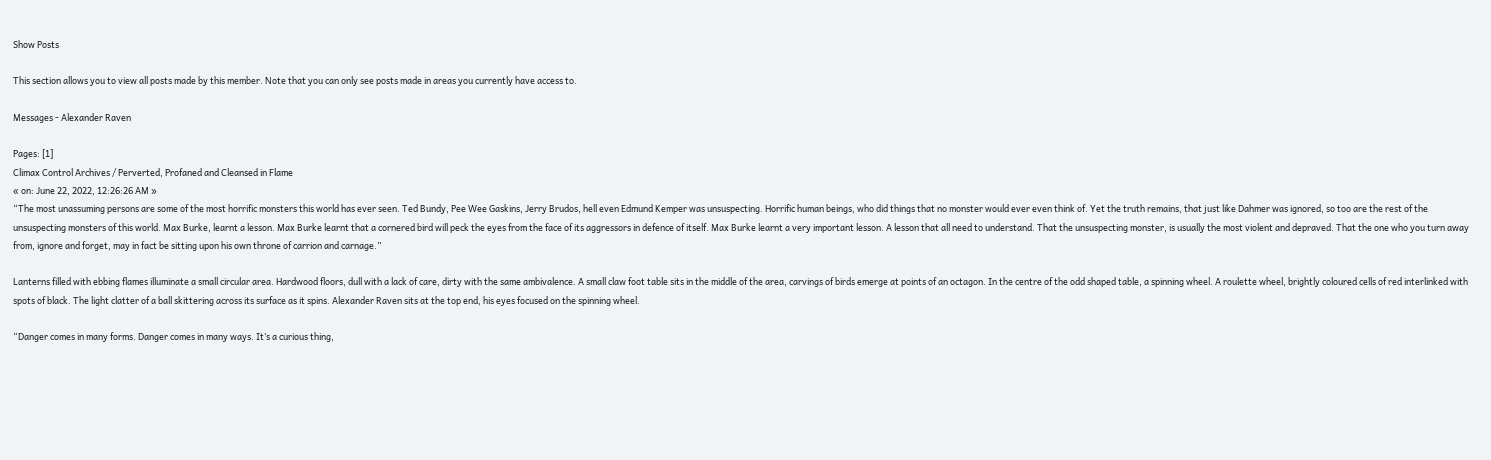Show Posts

This section allows you to view all posts made by this member. Note that you can only see posts made in areas you currently have access to.

Messages - Alexander Raven

Pages: [1]
Climax Control Archives / Perverted, Profaned and Cleansed in Flame
« on: June 22, 2022, 12:26:26 AM »
“The most unassuming persons are some of the most horrific monsters this world has ever seen. Ted Bundy, Pee Wee Gaskins, Jerry Brudos, hell even Edmund Kemper was unsuspecting. Horrific human beings, who did things that no monster would ever even think of. Yet the truth remains, that just like Dahmer was ignored, so too are the rest of the unsuspecting monsters of this world. Max Burke, learnt a lesson. Max Burke learnt that a cornered bird will peck the eyes from the face of its aggressors in defence of itself. Max Burke learnt a very important lesson. A lesson that all need to understand. That the unsuspecting monster, is usually the most violent and depraved. That the one who you turn away from, ignore and forget, may in fact be sitting upon his own throne of carrion and carnage.”

Lanterns filled with ebbing flames illuminate a small circular area. Hardwood floors, dull with a lack of care, dirty with the same ambivalence. A small claw foot table sits in the middle of the area, carvings of birds emerge at points of an octagon. In the centre of the odd shaped table, a spinning wheel. A roulette wheel, brightly coloured cells of red interlinked with spots of black. The light clatter of a ball skittering across its surface as it spins. Alexander Raven sits at the top end, his eyes focused on the spinning wheel.

“Danger comes in many forms. Danger comes in many ways. It’s a curious thing,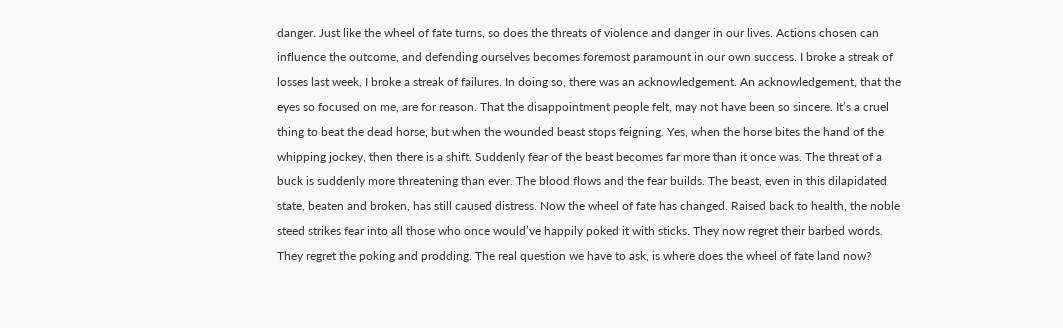danger. Just like the wheel of fate turns, so does the threats of violence and danger in our lives. Actions chosen can influence the outcome, and defending ourselves becomes foremost paramount in our own success. I broke a streak of losses last week, I broke a streak of failures. In doing so, there was an acknowledgement. An acknowledgement, that the eyes so focused on me, are for reason. That the disappointment people felt, may not have been so sincere. It’s a cruel thing to beat the dead horse, but when the wounded beast stops feigning. Yes, when the horse bites the hand of the whipping jockey, then there is a shift. Suddenly fear of the beast becomes far more than it once was. The threat of a buck is suddenly more threatening than ever. The blood flows and the fear builds. The beast, even in this dilapidated state, beaten and broken, has still caused distress. Now the wheel of fate has changed. Raised back to health, the noble steed strikes fear into all those who once would’ve happily poked it with sticks. They now regret their barbed words. They regret the poking and prodding. The real question we have to ask, is where does the wheel of fate land now?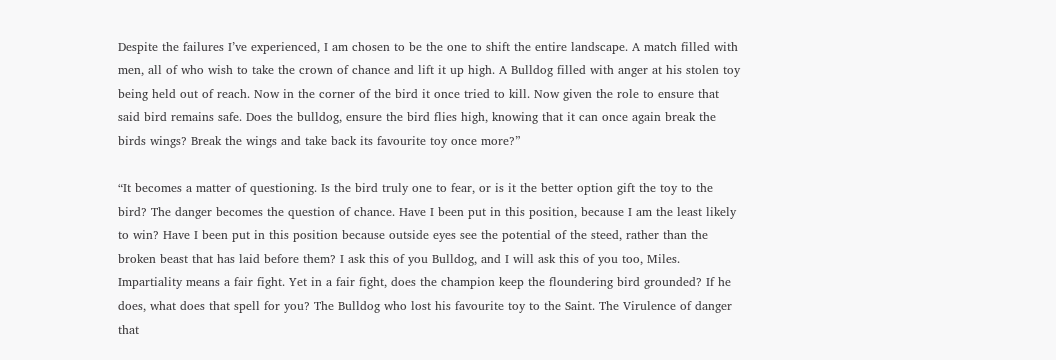Despite the failures I’ve experienced, I am chosen to be the one to shift the entire landscape. A match filled with men, all of who wish to take the crown of chance and lift it up high. A Bulldog filled with anger at his stolen toy being held out of reach. Now in the corner of the bird it once tried to kill. Now given the role to ensure that said bird remains safe. Does the bulldog, ensure the bird flies high, knowing that it can once again break the birds wings? Break the wings and take back its favourite toy once more?”

“It becomes a matter of questioning. Is the bird truly one to fear, or is it the better option gift the toy to the bird? The danger becomes the question of chance. Have I been put in this position, because I am the least likely to win? Have I been put in this position because outside eyes see the potential of the steed, rather than the broken beast that has laid before them? I ask this of you Bulldog, and I will ask this of you too, Miles. Impartiality means a fair fight. Yet in a fair fight, does the champion keep the floundering bird grounded? If he does, what does that spell for you? The Bulldog who lost his favourite toy to the Saint. The Virulence of danger that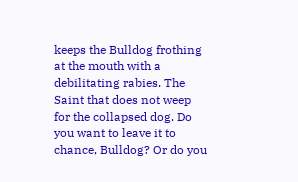keeps the Bulldog frothing at the mouth with a debilitating rabies. The Saint that does not weep for the collapsed dog. Do you want to leave it to chance, Bulldog? Or do you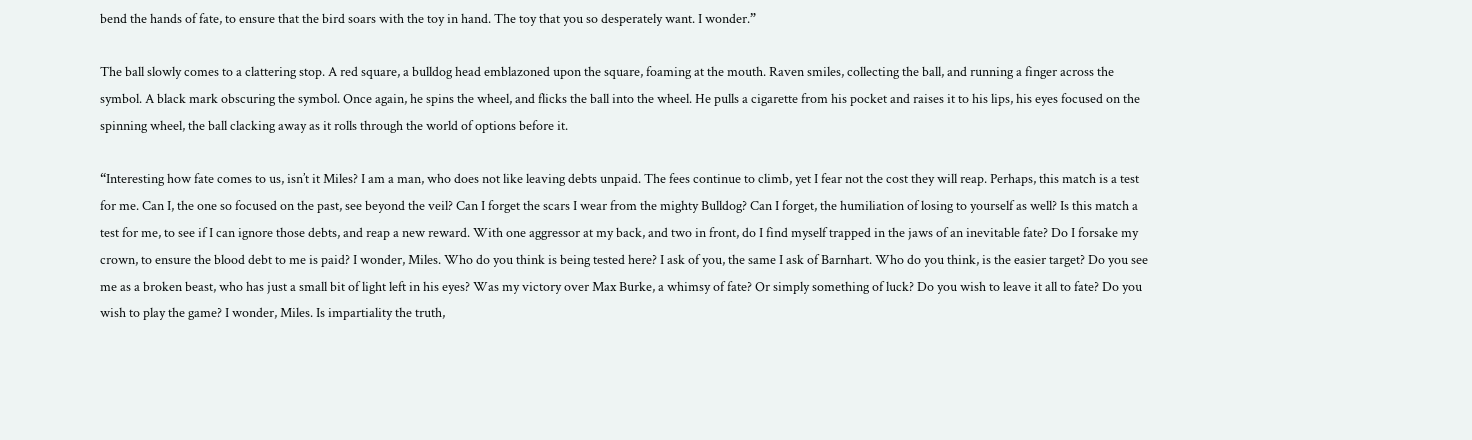bend the hands of fate, to ensure that the bird soars with the toy in hand. The toy that you so desperately want. I wonder.”

The ball slowly comes to a clattering stop. A red square, a bulldog head emblazoned upon the square, foaming at the mouth. Raven smiles, collecting the ball, and running a finger across the symbol. A black mark obscuring the symbol. Once again, he spins the wheel, and flicks the ball into the wheel. He pulls a cigarette from his pocket and raises it to his lips, his eyes focused on the spinning wheel, the ball clacking away as it rolls through the world of options before it.

“Interesting how fate comes to us, isn’t it Miles? I am a man, who does not like leaving debts unpaid. The fees continue to climb, yet I fear not the cost they will reap. Perhaps, this match is a test for me. Can I, the one so focused on the past, see beyond the veil? Can I forget the scars I wear from the mighty Bulldog? Can I forget, the humiliation of losing to yourself as well? Is this match a test for me, to see if I can ignore those debts, and reap a new reward. With one aggressor at my back, and two in front, do I find myself trapped in the jaws of an inevitable fate? Do I forsake my crown, to ensure the blood debt to me is paid? I wonder, Miles. Who do you think is being tested here? I ask of you, the same I ask of Barnhart. Who do you think, is the easier target? Do you see me as a broken beast, who has just a small bit of light left in his eyes? Was my victory over Max Burke, a whimsy of fate? Or simply something of luck? Do you wish to leave it all to fate? Do you wish to play the game? I wonder, Miles. Is impartiality the truth,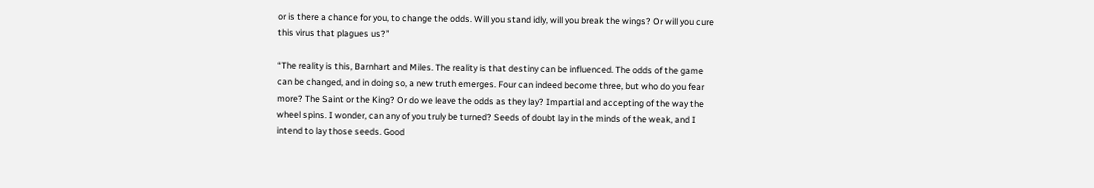or is there a chance for you, to change the odds. Will you stand idly, will you break the wings? Or will you cure this virus that plagues us?”

“The reality is this, Barnhart and Miles. The reality is that destiny can be influenced. The odds of the game can be changed, and in doing so, a new truth emerges. Four can indeed become three, but who do you fear more? The Saint or the King? Or do we leave the odds as they lay? Impartial and accepting of the way the wheel spins. I wonder, can any of you truly be turned? Seeds of doubt lay in the minds of the weak, and I intend to lay those seeds. Good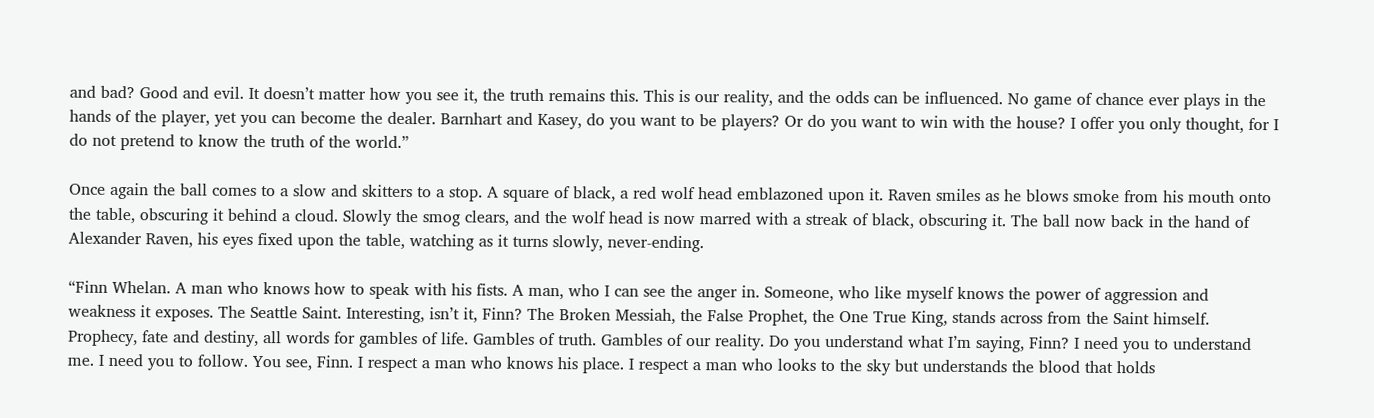and bad? Good and evil. It doesn’t matter how you see it, the truth remains this. This is our reality, and the odds can be influenced. No game of chance ever plays in the hands of the player, yet you can become the dealer. Barnhart and Kasey, do you want to be players? Or do you want to win with the house? I offer you only thought, for I do not pretend to know the truth of the world.”

Once again the ball comes to a slow and skitters to a stop. A square of black, a red wolf head emblazoned upon it. Raven smiles as he blows smoke from his mouth onto the table, obscuring it behind a cloud. Slowly the smog clears, and the wolf head is now marred with a streak of black, obscuring it. The ball now back in the hand of Alexander Raven, his eyes fixed upon the table, watching as it turns slowly, never-ending.

“Finn Whelan. A man who knows how to speak with his fists. A man, who I can see the anger in. Someone, who like myself knows the power of aggression and weakness it exposes. The Seattle Saint. Interesting, isn’t it, Finn? The Broken Messiah, the False Prophet, the One True King, stands across from the Saint himself. Prophecy, fate and destiny, all words for gambles of life. Gambles of truth. Gambles of our reality. Do you understand what I’m saying, Finn? I need you to understand me. I need you to follow. You see, Finn. I respect a man who knows his place. I respect a man who looks to the sky but understands the blood that holds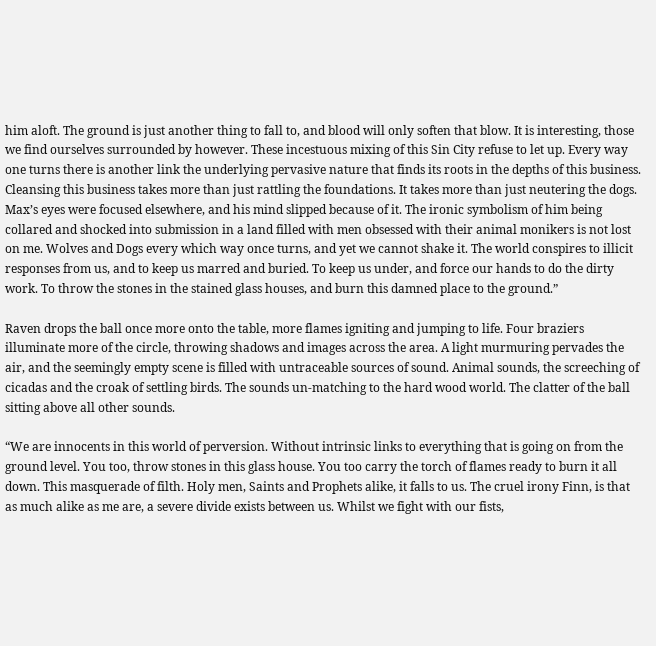him aloft. The ground is just another thing to fall to, and blood will only soften that blow. It is interesting, those we find ourselves surrounded by however. These incestuous mixing of this Sin City refuse to let up. Every way one turns there is another link the underlying pervasive nature that finds its roots in the depths of this business. Cleansing this business takes more than just rattling the foundations. It takes more than just neutering the dogs. Max’s eyes were focused elsewhere, and his mind slipped because of it. The ironic symbolism of him being collared and shocked into submission in a land filled with men obsessed with their animal monikers is not lost on me. Wolves and Dogs every which way once turns, and yet we cannot shake it. The world conspires to illicit responses from us, and to keep us marred and buried. To keep us under, and force our hands to do the dirty work. To throw the stones in the stained glass houses, and burn this damned place to the ground.”

Raven drops the ball once more onto the table, more flames igniting and jumping to life. Four braziers illuminate more of the circle, throwing shadows and images across the area. A light murmuring pervades the air, and the seemingly empty scene is filled with untraceable sources of sound. Animal sounds, the screeching of cicadas and the croak of settling birds. The sounds un-matching to the hard wood world. The clatter of the ball sitting above all other sounds.

“We are innocents in this world of perversion. Without intrinsic links to everything that is going on from the ground level. You too, throw stones in this glass house. You too carry the torch of flames ready to burn it all down. This masquerade of filth. Holy men, Saints and Prophets alike, it falls to us. The cruel irony Finn, is that as much alike as me are, a severe divide exists between us. Whilst we fight with our fists,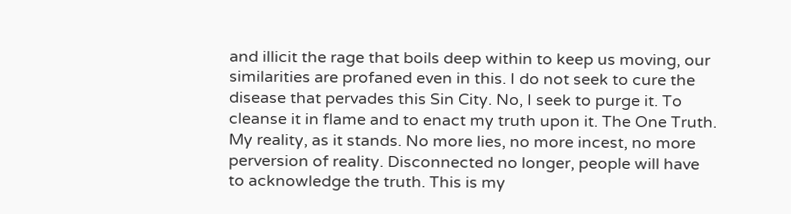and illicit the rage that boils deep within to keep us moving, our similarities are profaned even in this. I do not seek to cure the disease that pervades this Sin City. No, I seek to purge it. To cleanse it in flame and to enact my truth upon it. The One Truth. My reality, as it stands. No more lies, no more incest, no more perversion of reality. Disconnected no longer, people will have to acknowledge the truth. This is my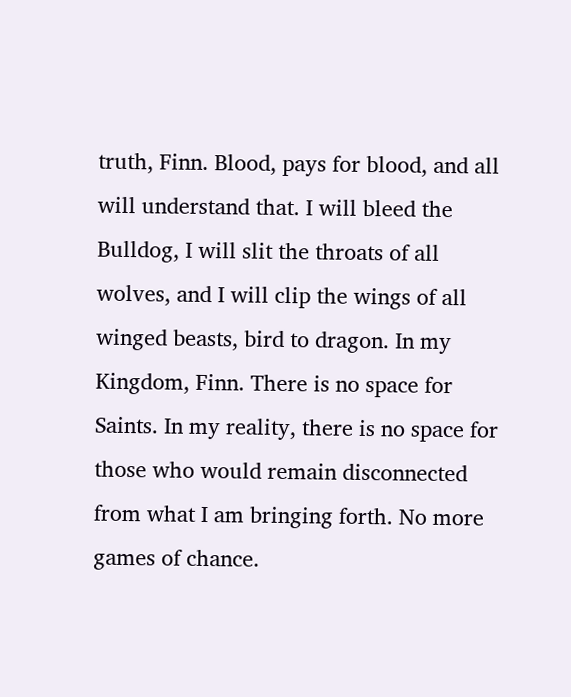truth, Finn. Blood, pays for blood, and all will understand that. I will bleed the Bulldog, I will slit the throats of all wolves, and I will clip the wings of all winged beasts, bird to dragon. In my Kingdom, Finn. There is no space for Saints. In my reality, there is no space for those who would remain disconnected from what I am bringing forth. No more games of chance.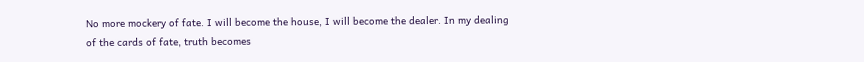No more mockery of fate. I will become the house, I will become the dealer. In my dealing of the cards of fate, truth becomes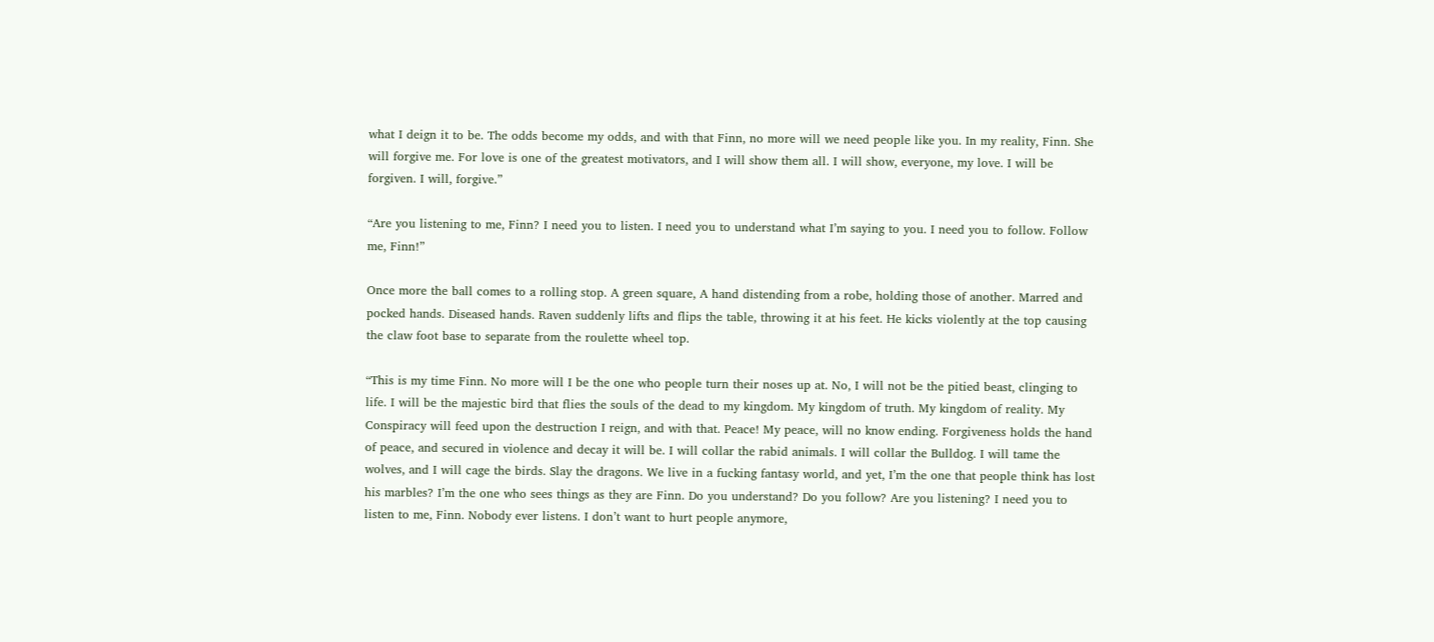what I deign it to be. The odds become my odds, and with that Finn, no more will we need people like you. In my reality, Finn. She will forgive me. For love is one of the greatest motivators, and I will show them all. I will show, everyone, my love. I will be forgiven. I will, forgive.”

“Are you listening to me, Finn? I need you to listen. I need you to understand what I’m saying to you. I need you to follow. Follow me, Finn!”

Once more the ball comes to a rolling stop. A green square, A hand distending from a robe, holding those of another. Marred and pocked hands. Diseased hands. Raven suddenly lifts and flips the table, throwing it at his feet. He kicks violently at the top causing the claw foot base to separate from the roulette wheel top.

“This is my time Finn. No more will I be the one who people turn their noses up at. No, I will not be the pitied beast, clinging to life. I will be the majestic bird that flies the souls of the dead to my kingdom. My kingdom of truth. My kingdom of reality. My Conspiracy will feed upon the destruction I reign, and with that. Peace! My peace, will no know ending. Forgiveness holds the hand of peace, and secured in violence and decay it will be. I will collar the rabid animals. I will collar the Bulldog. I will tame the wolves, and I will cage the birds. Slay the dragons. We live in a fucking fantasy world, and yet, I’m the one that people think has lost his marbles? I’m the one who sees things as they are Finn. Do you understand? Do you follow? Are you listening? I need you to listen to me, Finn. Nobody ever listens. I don’t want to hurt people anymore,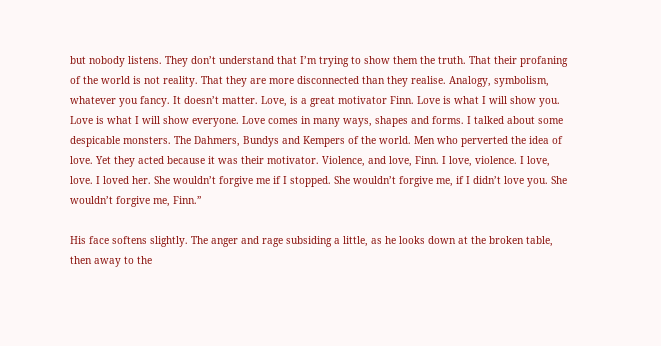but nobody listens. They don’t understand that I’m trying to show them the truth. That their profaning of the world is not reality. That they are more disconnected than they realise. Analogy, symbolism, whatever you fancy. It doesn’t matter. Love, is a great motivator Finn. Love is what I will show you. Love is what I will show everyone. Love comes in many ways, shapes and forms. I talked about some despicable monsters. The Dahmers, Bundys and Kempers of the world. Men who perverted the idea of love. Yet they acted because it was their motivator. Violence, and love, Finn. I love, violence. I love, love. I loved her. She wouldn’t forgive me if I stopped. She wouldn’t forgive me, if I didn’t love you. She wouldn’t forgive me, Finn.”

His face softens slightly. The anger and rage subsiding a little, as he looks down at the broken table, then away to the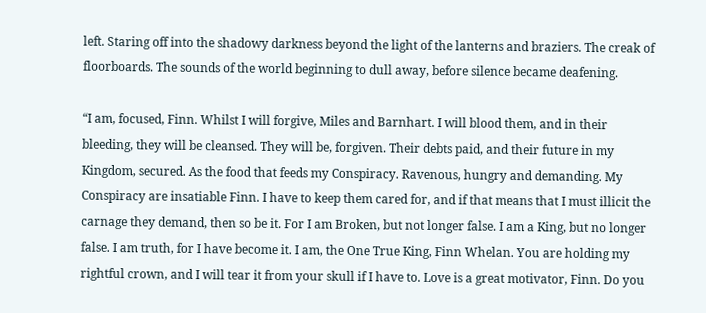left. Staring off into the shadowy darkness beyond the light of the lanterns and braziers. The creak of floorboards. The sounds of the world beginning to dull away, before silence became deafening.

“I am, focused, Finn. Whilst I will forgive, Miles and Barnhart. I will blood them, and in their bleeding, they will be cleansed. They will be, forgiven. Their debts paid, and their future in my Kingdom, secured. As the food that feeds my Conspiracy. Ravenous, hungry and demanding. My Conspiracy are insatiable Finn. I have to keep them cared for, and if that means that I must illicit the carnage they demand, then so be it. For I am Broken, but not longer false. I am a King, but no longer false. I am truth, for I have become it. I am, the One True King, Finn Whelan. You are holding my rightful crown, and I will tear it from your skull if I have to. Love is a great motivator, Finn. Do you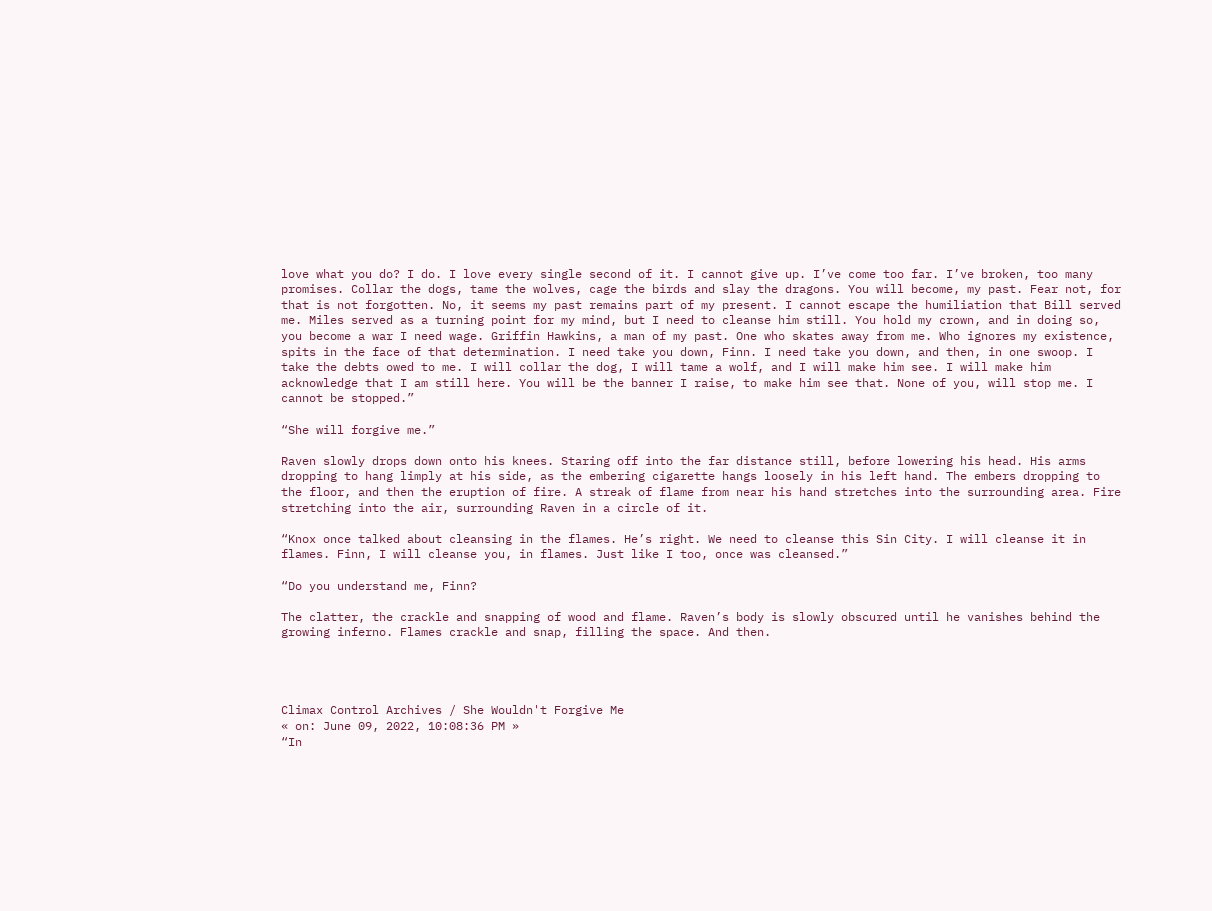love what you do? I do. I love every single second of it. I cannot give up. I’ve come too far. I’ve broken, too many promises. Collar the dogs, tame the wolves, cage the birds and slay the dragons. You will become, my past. Fear not, for that is not forgotten. No, it seems my past remains part of my present. I cannot escape the humiliation that Bill served me. Miles served as a turning point for my mind, but I need to cleanse him still. You hold my crown, and in doing so, you become a war I need wage. Griffin Hawkins, a man of my past. One who skates away from me. Who ignores my existence, spits in the face of that determination. I need take you down, Finn. I need take you down, and then, in one swoop. I take the debts owed to me. I will collar the dog, I will tame a wolf, and I will make him see. I will make him acknowledge that I am still here. You will be the banner I raise, to make him see that. None of you, will stop me. I cannot be stopped.”

“She will forgive me.”

Raven slowly drops down onto his knees. Staring off into the far distance still, before lowering his head. His arms dropping to hang limply at his side, as the embering cigarette hangs loosely in his left hand. The embers dropping to the floor, and then the eruption of fire. A streak of flame from near his hand stretches into the surrounding area. Fire stretching into the air, surrounding Raven in a circle of it.

“Knox once talked about cleansing in the flames. He’s right. We need to cleanse this Sin City. I will cleanse it in flames. Finn, I will cleanse you, in flames. Just like I too, once was cleansed.”

“Do you understand me, Finn?

The clatter, the crackle and snapping of wood and flame. Raven’s body is slowly obscured until he vanishes behind the growing inferno. Flames crackle and snap, filling the space. And then.




Climax Control Archives / She Wouldn't Forgive Me
« on: June 09, 2022, 10:08:36 PM »
“In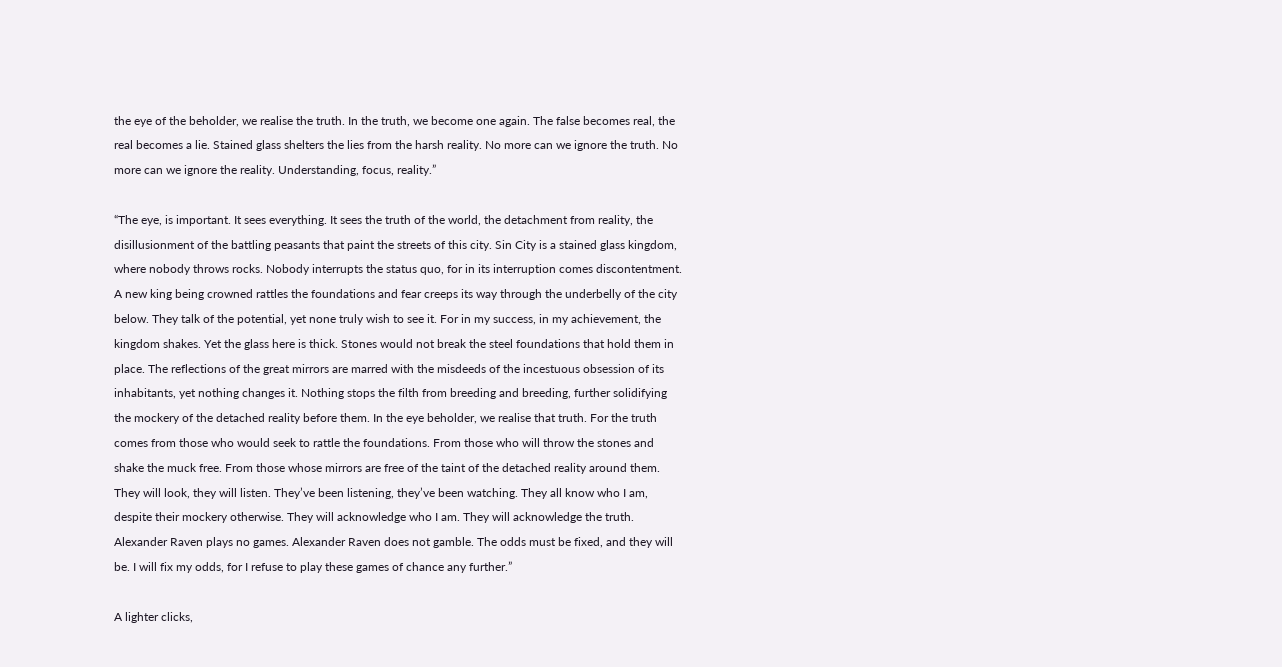the eye of the beholder, we realise the truth. In the truth, we become one again. The false becomes real, the real becomes a lie. Stained glass shelters the lies from the harsh reality. No more can we ignore the truth. No more can we ignore the reality. Understanding, focus, reality.”

“The eye, is important. It sees everything. It sees the truth of the world, the detachment from reality, the disillusionment of the battling peasants that paint the streets of this city. Sin City is a stained glass kingdom, where nobody throws rocks. Nobody interrupts the status quo, for in its interruption comes discontentment. A new king being crowned rattles the foundations and fear creeps its way through the underbelly of the city below. They talk of the potential, yet none truly wish to see it. For in my success, in my achievement, the kingdom shakes. Yet the glass here is thick. Stones would not break the steel foundations that hold them in place. The reflections of the great mirrors are marred with the misdeeds of the incestuous obsession of its inhabitants, yet nothing changes it. Nothing stops the filth from breeding and breeding, further solidifying the mockery of the detached reality before them. In the eye beholder, we realise that truth. For the truth comes from those who would seek to rattle the foundations. From those who will throw the stones and shake the muck free. From those whose mirrors are free of the taint of the detached reality around them. They will look, they will listen. They’ve been listening, they’ve been watching. They all know who I am, despite their mockery otherwise. They will acknowledge who I am. They will acknowledge the truth. Alexander Raven plays no games. Alexander Raven does not gamble. The odds must be fixed, and they will be. I will fix my odds, for I refuse to play these games of chance any further.”

A lighter clicks,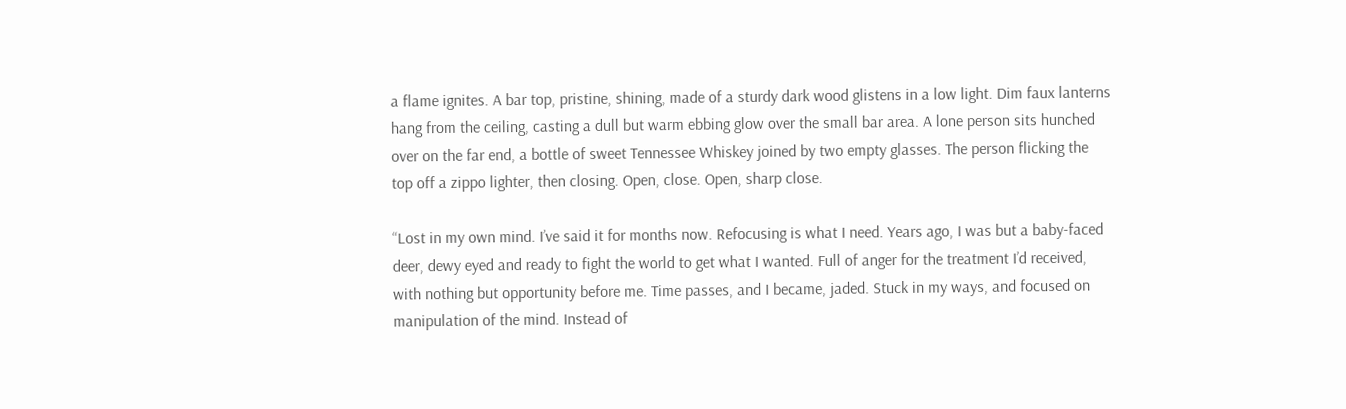a flame ignites. A bar top, pristine, shining, made of a sturdy dark wood glistens in a low light. Dim faux lanterns hang from the ceiling, casting a dull but warm ebbing glow over the small bar area. A lone person sits hunched over on the far end, a bottle of sweet Tennessee Whiskey joined by two empty glasses. The person flicking the top off a zippo lighter, then closing. Open, close. Open, sharp close.

“Lost in my own mind. I’ve said it for months now. Refocusing is what I need. Years ago, I was but a baby-faced deer, dewy eyed and ready to fight the world to get what I wanted. Full of anger for the treatment I’d received, with nothing but opportunity before me. Time passes, and I became, jaded. Stuck in my ways, and focused on manipulation of the mind. Instead of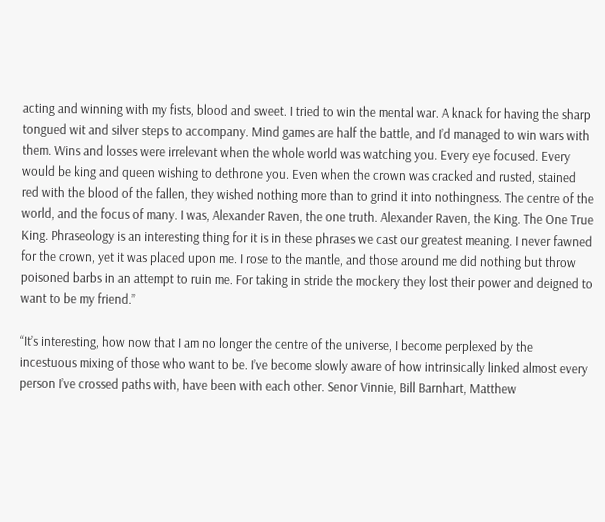acting and winning with my fists, blood and sweet. I tried to win the mental war. A knack for having the sharp tongued wit and silver steps to accompany. Mind games are half the battle, and I’d managed to win wars with them. Wins and losses were irrelevant when the whole world was watching you. Every eye focused. Every would be king and queen wishing to dethrone you. Even when the crown was cracked and rusted, stained red with the blood of the fallen, they wished nothing more than to grind it into nothingness. The centre of the world, and the focus of many. I was, Alexander Raven, the one truth. Alexander Raven, the King. The One True King. Phraseology is an interesting thing for it is in these phrases we cast our greatest meaning. I never fawned for the crown, yet it was placed upon me. I rose to the mantle, and those around me did nothing but throw poisoned barbs in an attempt to ruin me. For taking in stride the mockery they lost their power and deigned to want to be my friend.”

“It’s interesting, how now that I am no longer the centre of the universe, I become perplexed by the incestuous mixing of those who want to be. I’ve become slowly aware of how intrinsically linked almost every person I’ve crossed paths with, have been with each other. Senor Vinnie, Bill Barnhart, Matthew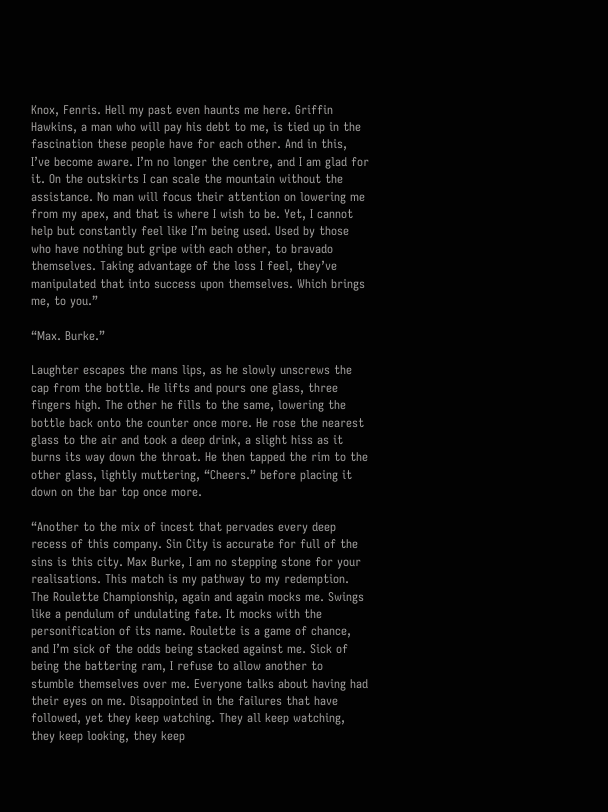Knox, Fenris. Hell my past even haunts me here. Griffin Hawkins, a man who will pay his debt to me, is tied up in the fascination these people have for each other. And in this, I’ve become aware. I’m no longer the centre, and I am glad for it. On the outskirts I can scale the mountain without the assistance. No man will focus their attention on lowering me from my apex, and that is where I wish to be. Yet, I cannot help but constantly feel like I’m being used. Used by those who have nothing but gripe with each other, to bravado themselves. Taking advantage of the loss I feel, they’ve manipulated that into success upon themselves. Which brings me, to you.”

“Max. Burke.”

Laughter escapes the mans lips, as he slowly unscrews the cap from the bottle. He lifts and pours one glass, three fingers high. The other he fills to the same, lowering the bottle back onto the counter once more. He rose the nearest glass to the air and took a deep drink, a slight hiss as it burns its way down the throat. He then tapped the rim to the other glass, lightly muttering, “Cheers.” before placing it down on the bar top once more.

“Another to the mix of incest that pervades every deep recess of this company. Sin City is accurate for full of the sins is this city. Max Burke, I am no stepping stone for your realisations. This match is my pathway to my redemption. The Roulette Championship, again and again mocks me. Swings like a pendulum of undulating fate. It mocks with the personification of its name. Roulette is a game of chance, and I’m sick of the odds being stacked against me. Sick of being the battering ram, I refuse to allow another to stumble themselves over me. Everyone talks about having had their eyes on me. Disappointed in the failures that have followed, yet they keep watching. They all keep watching, they keep looking, they keep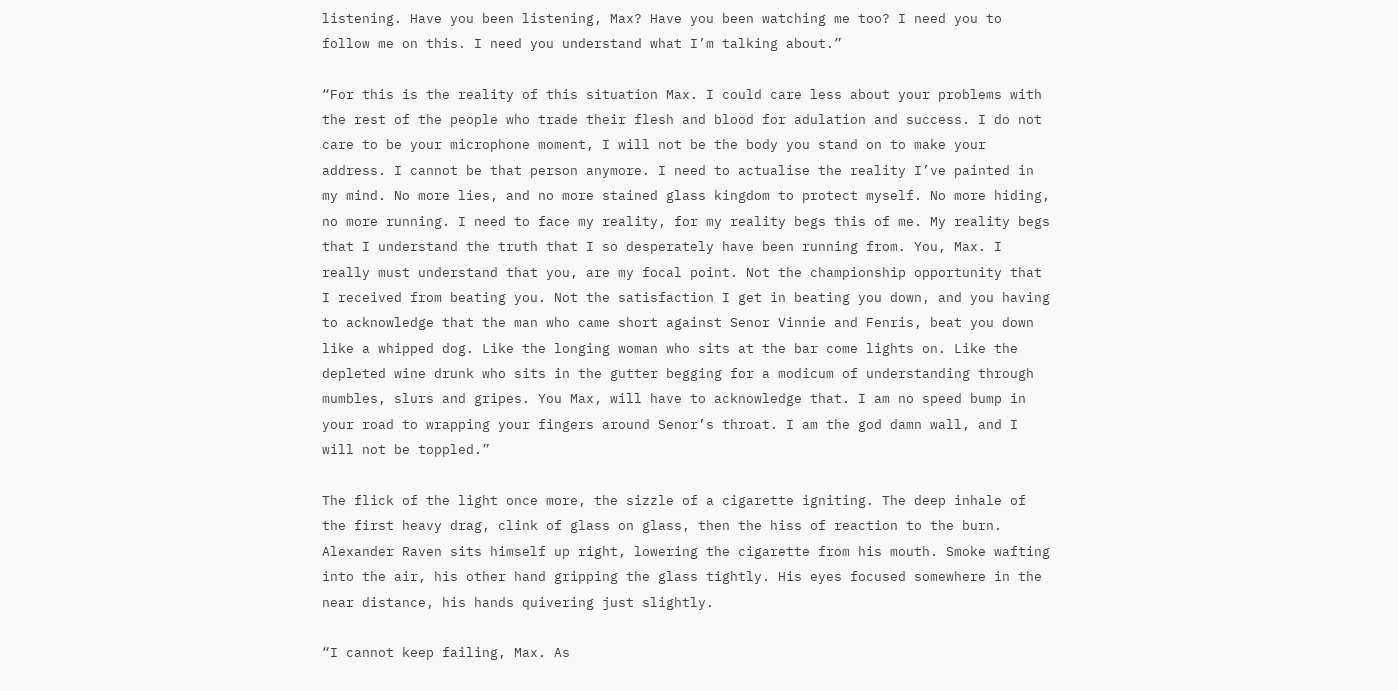listening. Have you been listening, Max? Have you been watching me too? I need you to follow me on this. I need you understand what I’m talking about.”

“For this is the reality of this situation Max. I could care less about your problems with the rest of the people who trade their flesh and blood for adulation and success. I do not care to be your microphone moment, I will not be the body you stand on to make your address. I cannot be that person anymore. I need to actualise the reality I’ve painted in my mind. No more lies, and no more stained glass kingdom to protect myself. No more hiding, no more running. I need to face my reality, for my reality begs this of me. My reality begs that I understand the truth that I so desperately have been running from. You, Max. I really must understand that you, are my focal point. Not the championship opportunity that I received from beating you. Not the satisfaction I get in beating you down, and you having to acknowledge that the man who came short against Senor Vinnie and Fenris, beat you down like a whipped dog. Like the longing woman who sits at the bar come lights on. Like the depleted wine drunk who sits in the gutter begging for a modicum of understanding through mumbles, slurs and gripes. You Max, will have to acknowledge that. I am no speed bump in your road to wrapping your fingers around Senor’s throat. I am the god damn wall, and I will not be toppled.”

The flick of the light once more, the sizzle of a cigarette igniting. The deep inhale of the first heavy drag, clink of glass on glass, then the hiss of reaction to the burn. Alexander Raven sits himself up right, lowering the cigarette from his mouth. Smoke wafting into the air, his other hand gripping the glass tightly. His eyes focused somewhere in the near distance, his hands quivering just slightly.

“I cannot keep failing, Max. As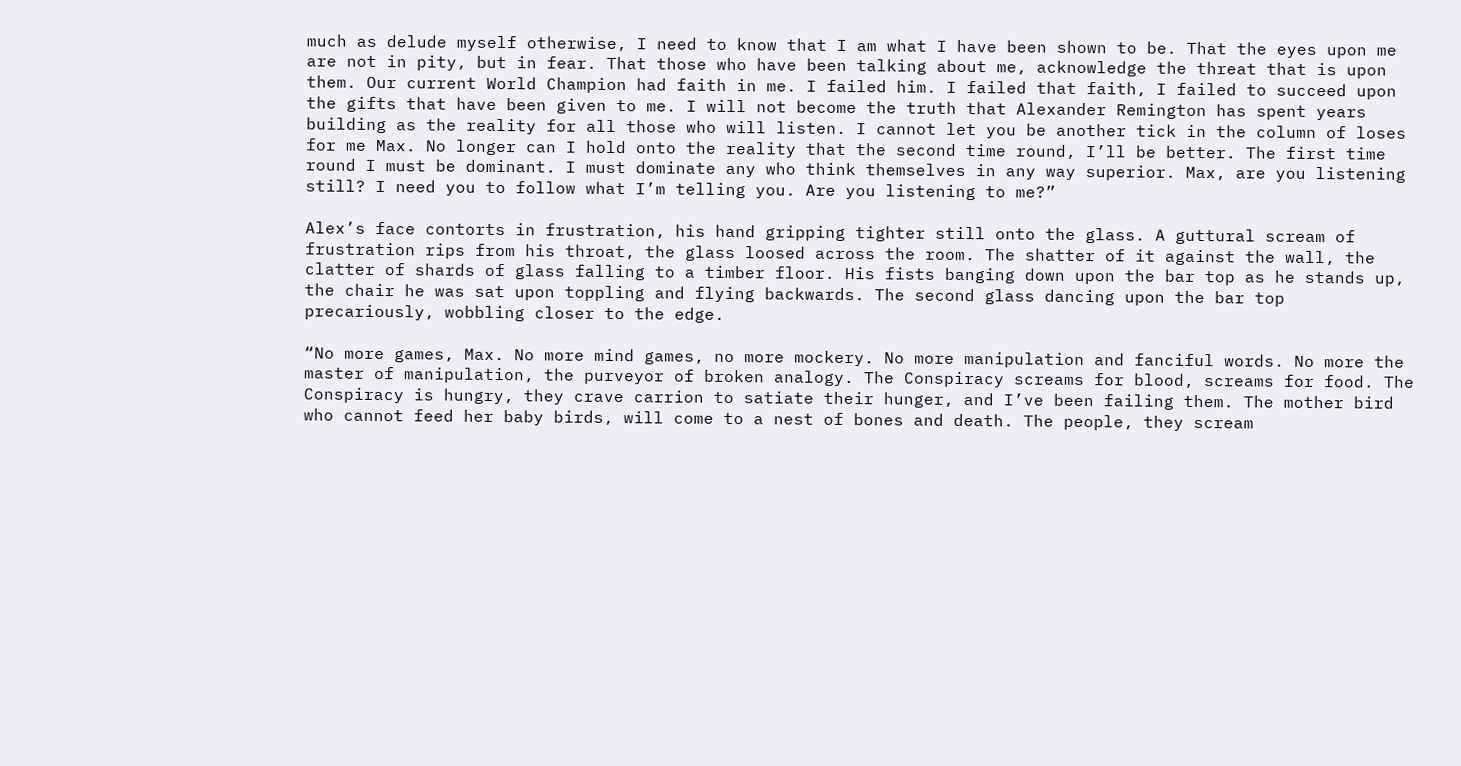much as delude myself otherwise, I need to know that I am what I have been shown to be. That the eyes upon me are not in pity, but in fear. That those who have been talking about me, acknowledge the threat that is upon them. Our current World Champion had faith in me. I failed him. I failed that faith, I failed to succeed upon the gifts that have been given to me. I will not become the truth that Alexander Remington has spent years building as the reality for all those who will listen. I cannot let you be another tick in the column of loses for me Max. No longer can I hold onto the reality that the second time round, I’ll be better. The first time round I must be dominant. I must dominate any who think themselves in any way superior. Max, are you listening still? I need you to follow what I’m telling you. Are you listening to me?”

Alex’s face contorts in frustration, his hand gripping tighter still onto the glass. A guttural scream of frustration rips from his throat, the glass loosed across the room. The shatter of it against the wall, the clatter of shards of glass falling to a timber floor. His fists banging down upon the bar top as he stands up, the chair he was sat upon toppling and flying backwards. The second glass dancing upon the bar top precariously, wobbling closer to the edge.

“No more games, Max. No more mind games, no more mockery. No more manipulation and fanciful words. No more the master of manipulation, the purveyor of broken analogy. The Conspiracy screams for blood, screams for food. The Conspiracy is hungry, they crave carrion to satiate their hunger, and I’ve been failing them. The mother bird who cannot feed her baby birds, will come to a nest of bones and death. The people, they scream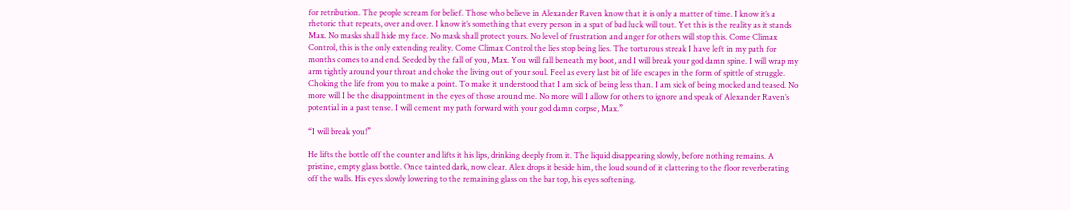for retribution. The people scream for belief. Those who believe in Alexander Raven know that it is only a matter of time. I know it’s a rhetoric that repeats, over and over. I know it’s something that every person in a spat of bad luck will tout. Yet this is the reality as it stands Max. No masks shall hide my face. No mask shall protect yours. No level of frustration and anger for others will stop this. Come Climax Control, this is the only extending reality. Come Climax Control the lies stop being lies. The torturous streak I have left in my path for months comes to and end. Seeded by the fall of you, Max. You will fall beneath my boot, and I will break your god damn spine. I will wrap my arm tightly around your throat and choke the living out of your soul. Feel as every last bit of life escapes in the form of spittle of struggle. Choking the life from you to make a point. To make it understood that I am sick of being less than. I am sick of being mocked and teased. No more will I be the disappointment in the eyes of those around me. No more will I allow for others to ignore and speak of Alexander Raven’s potential in a past tense. I will cement my path forward with your god damn corpse, Max.”

“I will break you!”

He lifts the bottle off the counter and lifts it his lips, drinking deeply from it. The liquid disappearing slowly, before nothing remains. A pristine, empty glass bottle. Once tainted dark, now clear. Alex drops it beside him, the loud sound of it clattering to the floor reverberating off the walls. His eyes slowly lowering to the remaining glass on the bar top, his eyes softening.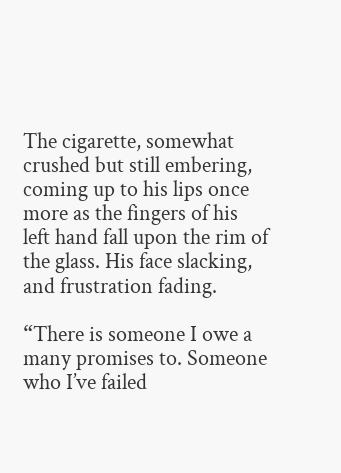The cigarette, somewhat crushed but still embering, coming up to his lips once more as the fingers of his left hand fall upon the rim of the glass. His face slacking, and frustration fading.

“There is someone I owe a many promises to. Someone who I’ve failed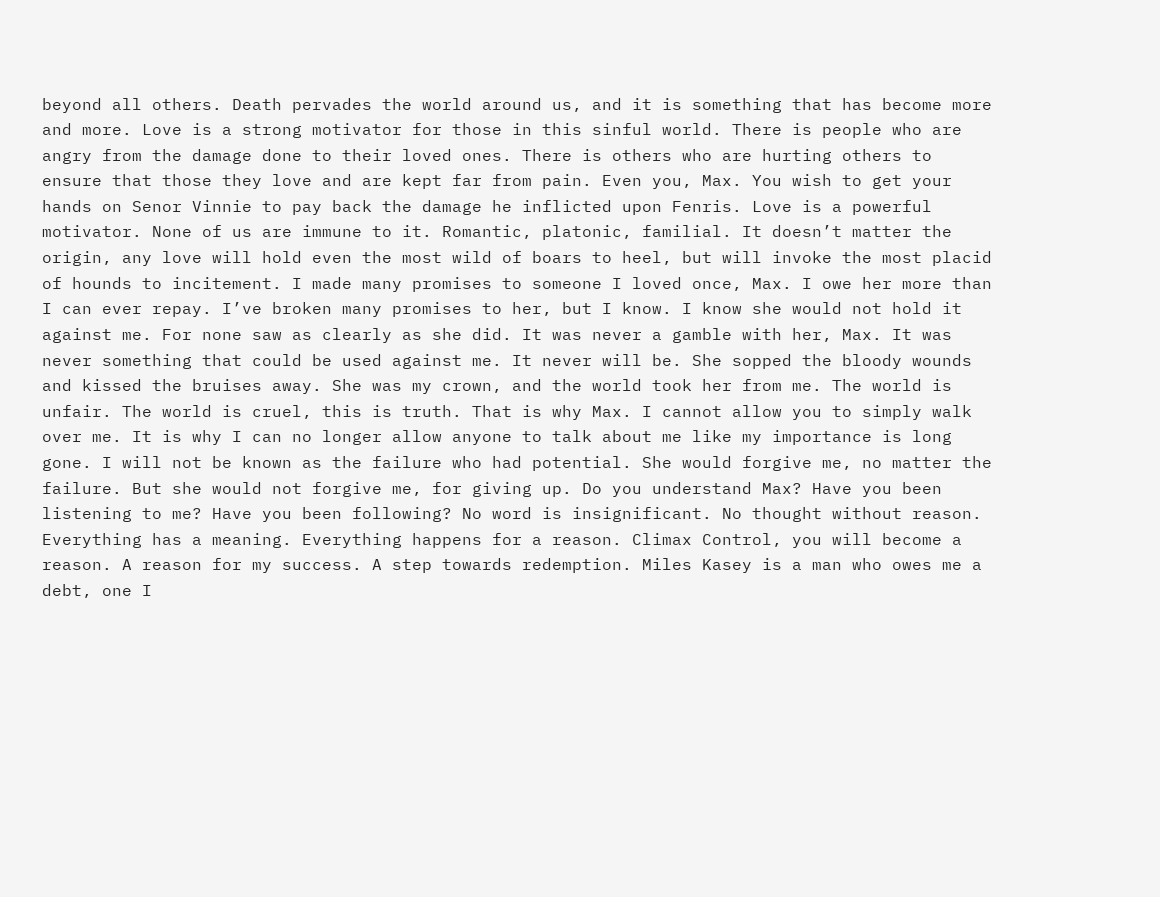beyond all others. Death pervades the world around us, and it is something that has become more and more. Love is a strong motivator for those in this sinful world. There is people who are angry from the damage done to their loved ones. There is others who are hurting others to ensure that those they love and are kept far from pain. Even you, Max. You wish to get your hands on Senor Vinnie to pay back the damage he inflicted upon Fenris. Love is a powerful motivator. None of us are immune to it. Romantic, platonic, familial. It doesn’t matter the origin, any love will hold even the most wild of boars to heel, but will invoke the most placid of hounds to incitement. I made many promises to someone I loved once, Max. I owe her more than I can ever repay. I’ve broken many promises to her, but I know. I know she would not hold it against me. For none saw as clearly as she did. It was never a gamble with her, Max. It was never something that could be used against me. It never will be. She sopped the bloody wounds and kissed the bruises away. She was my crown, and the world took her from me. The world is unfair. The world is cruel, this is truth. That is why Max. I cannot allow you to simply walk over me. It is why I can no longer allow anyone to talk about me like my importance is long gone. I will not be known as the failure who had potential. She would forgive me, no matter the failure. But she would not forgive me, for giving up. Do you understand Max? Have you been listening to me? Have you been following? No word is insignificant. No thought without reason. Everything has a meaning. Everything happens for a reason. Climax Control, you will become a reason. A reason for my success. A step towards redemption. Miles Kasey is a man who owes me a debt, one I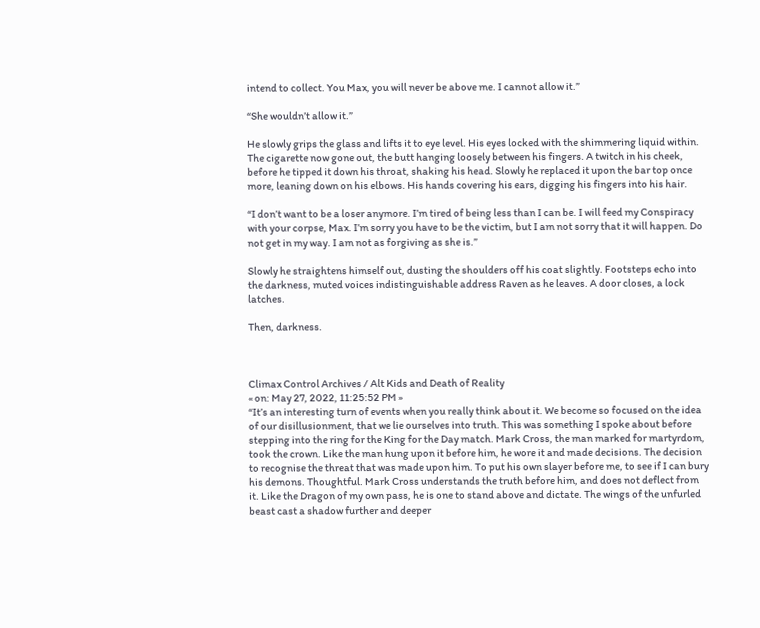intend to collect. You Max, you will never be above me. I cannot allow it.”

“She wouldn’t allow it.”

He slowly grips the glass and lifts it to eye level. His eyes locked with the shimmering liquid within. The cigarette now gone out, the butt hanging loosely between his fingers. A twitch in his cheek, before he tipped it down his throat, shaking his head. Slowly he replaced it upon the bar top once more, leaning down on his elbows. His hands covering his ears, digging his fingers into his hair.

“I don’t want to be a loser anymore. I’m tired of being less than I can be. I will feed my Conspiracy with your corpse, Max. I’m sorry you have to be the victim, but I am not sorry that it will happen. Do not get in my way. I am not as forgiving as she is.”

Slowly he straightens himself out, dusting the shoulders off his coat slightly. Footsteps echo into the darkness, muted voices indistinguishable address Raven as he leaves. A door closes, a lock latches.

Then, darkness.



Climax Control Archives / Alt Kids and Death of Reality
« on: May 27, 2022, 11:25:52 PM »
“It’s an interesting turn of events when you really think about it. We become so focused on the idea of our disillusionment, that we lie ourselves into truth. This was something I spoke about before stepping into the ring for the King for the Day match. Mark Cross, the man marked for martyrdom, took the crown. Like the man hung upon it before him, he wore it and made decisions. The decision to recognise the threat that was made upon him. To put his own slayer before me, to see if I can bury his demons. Thoughtful. Mark Cross understands the truth before him, and does not deflect from it. Like the Dragon of my own pass, he is one to stand above and dictate. The wings of the unfurled beast cast a shadow further and deeper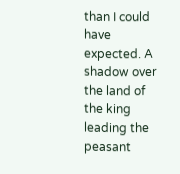than I could have expected. A shadow over the land of the king leading the peasant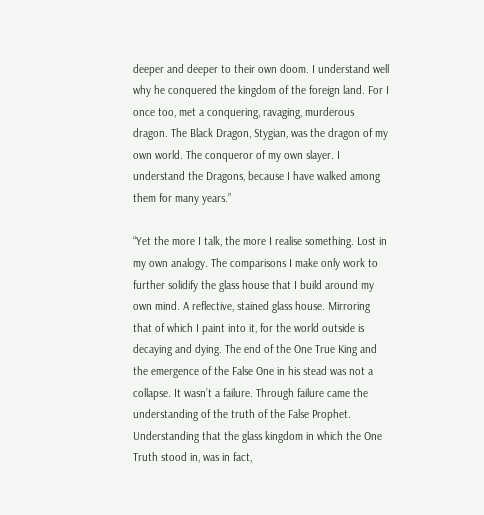deeper and deeper to their own doom. I understand well why he conquered the kingdom of the foreign land. For I once too, met a conquering, ravaging, murderous dragon. The Black Dragon, Stygian, was the dragon of my own world. The conqueror of my own slayer. I understand the Dragons, because I have walked among them for many years.”

“Yet the more I talk, the more I realise something. Lost in my own analogy. The comparisons I make only work to further solidify the glass house that I build around my own mind. A reflective, stained glass house. Mirroring that of which I paint into it, for the world outside is decaying and dying. The end of the One True King and the emergence of the False One in his stead was not a collapse. It wasn’t a failure. Through failure came the understanding of the truth of the False Prophet. Understanding that the glass kingdom in which the One Truth stood in, was in fact,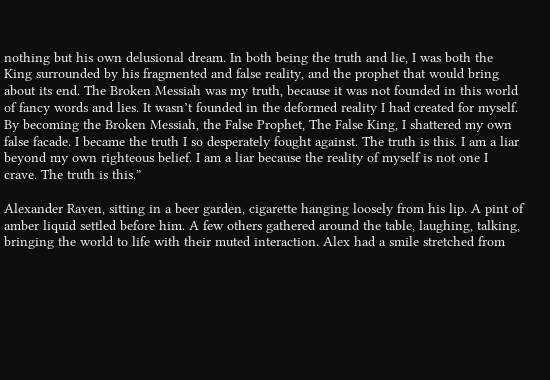nothing but his own delusional dream. In both being the truth and lie, I was both the King surrounded by his fragmented and false reality, and the prophet that would bring about its end. The Broken Messiah was my truth, because it was not founded in this world of fancy words and lies. It wasn’t founded in the deformed reality I had created for myself. By becoming the Broken Messiah, the False Prophet, The False King, I shattered my own false facade. I became the truth I so desperately fought against. The truth is this. I am a liar beyond my own righteous belief. I am a liar because the reality of myself is not one I crave. The truth is this.”

Alexander Raven, sitting in a beer garden, cigarette hanging loosely from his lip. A pint of amber liquid settled before him. A few others gathered around the table, laughing, talking, bringing the world to life with their muted interaction. Alex had a smile stretched from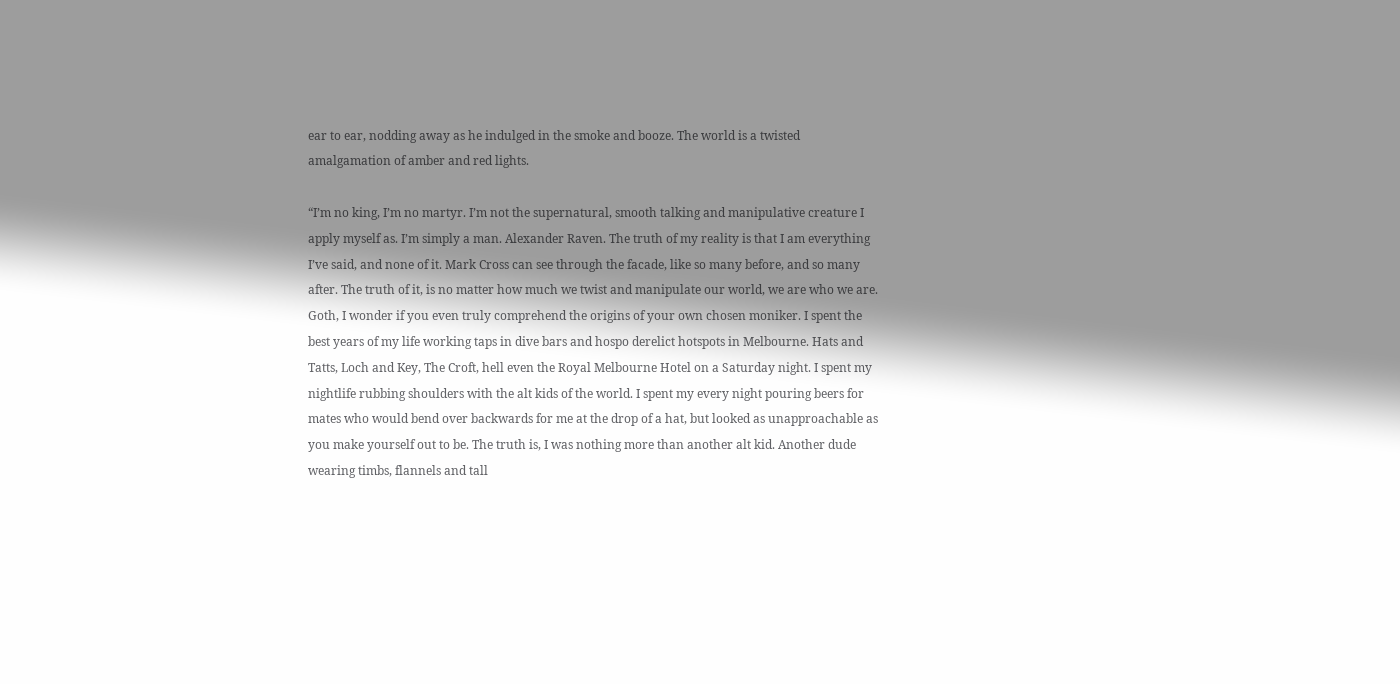ear to ear, nodding away as he indulged in the smoke and booze. The world is a twisted amalgamation of amber and red lights.

“I’m no king, I’m no martyr. I’m not the supernatural, smooth talking and manipulative creature I apply myself as. I’m simply a man. Alexander Raven. The truth of my reality is that I am everything I’ve said, and none of it. Mark Cross can see through the facade, like so many before, and so many after. The truth of it, is no matter how much we twist and manipulate our world, we are who we are. Goth, I wonder if you even truly comprehend the origins of your own chosen moniker. I spent the best years of my life working taps in dive bars and hospo derelict hotspots in Melbourne. Hats and Tatts, Loch and Key, The Croft, hell even the Royal Melbourne Hotel on a Saturday night. I spent my nightlife rubbing shoulders with the alt kids of the world. I spent my every night pouring beers for mates who would bend over backwards for me at the drop of a hat, but looked as unapproachable as you make yourself out to be. The truth is, I was nothing more than another alt kid. Another dude wearing timbs, flannels and tall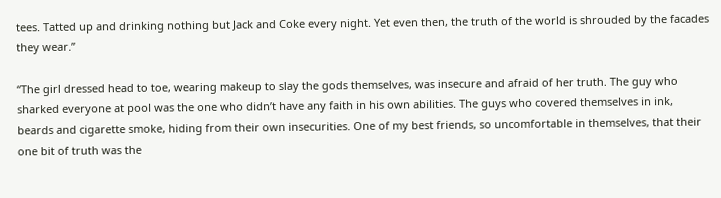tees. Tatted up and drinking nothing but Jack and Coke every night. Yet even then, the truth of the world is shrouded by the facades they wear.”

“The girl dressed head to toe, wearing makeup to slay the gods themselves, was insecure and afraid of her truth. The guy who sharked everyone at pool was the one who didn’t have any faith in his own abilities. The guys who covered themselves in ink, beards and cigarette smoke, hiding from their own insecurities. One of my best friends, so uncomfortable in themselves, that their one bit of truth was the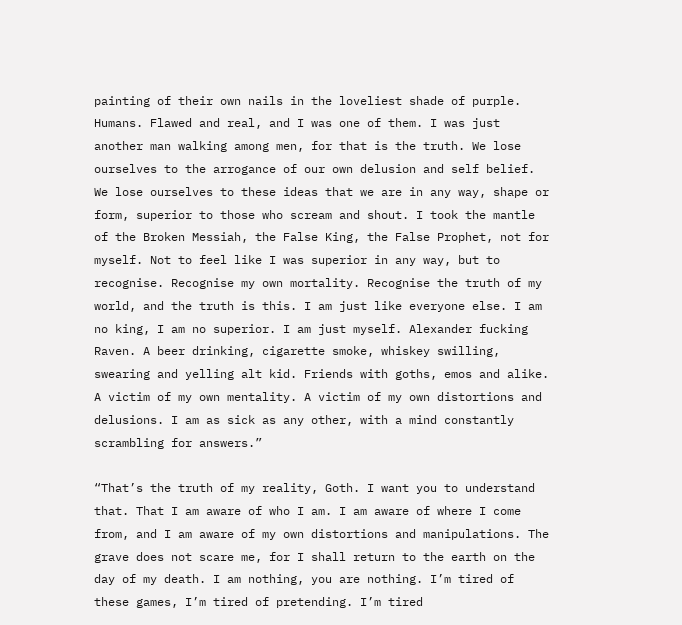painting of their own nails in the loveliest shade of purple. Humans. Flawed and real, and I was one of them. I was just another man walking among men, for that is the truth. We lose ourselves to the arrogance of our own delusion and self belief. We lose ourselves to these ideas that we are in any way, shape or form, superior to those who scream and shout. I took the mantle of the Broken Messiah, the False King, the False Prophet, not for myself. Not to feel like I was superior in any way, but to recognise. Recognise my own mortality. Recognise the truth of my world, and the truth is this. I am just like everyone else. I am no king, I am no superior. I am just myself. Alexander fucking Raven. A beer drinking, cigarette smoke, whiskey swilling, swearing and yelling alt kid. Friends with goths, emos and alike. A victim of my own mentality. A victim of my own distortions and delusions. I am as sick as any other, with a mind constantly scrambling for answers.”

“That’s the truth of my reality, Goth. I want you to understand that. That I am aware of who I am. I am aware of where I come from, and I am aware of my own distortions and manipulations. The grave does not scare me, for I shall return to the earth on the day of my death. I am nothing, you are nothing. I’m tired of these games, I’m tired of pretending. I’m tired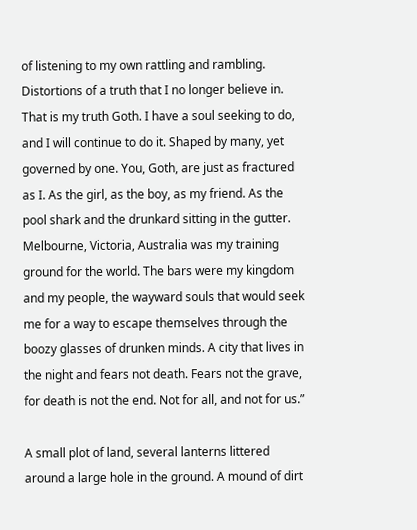of listening to my own rattling and rambling. Distortions of a truth that I no longer believe in. That is my truth Goth. I have a soul seeking to do, and I will continue to do it. Shaped by many, yet governed by one. You, Goth, are just as fractured as I. As the girl, as the boy, as my friend. As the pool shark and the drunkard sitting in the gutter. Melbourne, Victoria, Australia was my training ground for the world. The bars were my kingdom and my people, the wayward souls that would seek me for a way to escape themselves through the boozy glasses of drunken minds. A city that lives in the night and fears not death. Fears not the grave, for death is not the end. Not for all, and not for us.”

A small plot of land, several lanterns littered around a large hole in the ground. A mound of dirt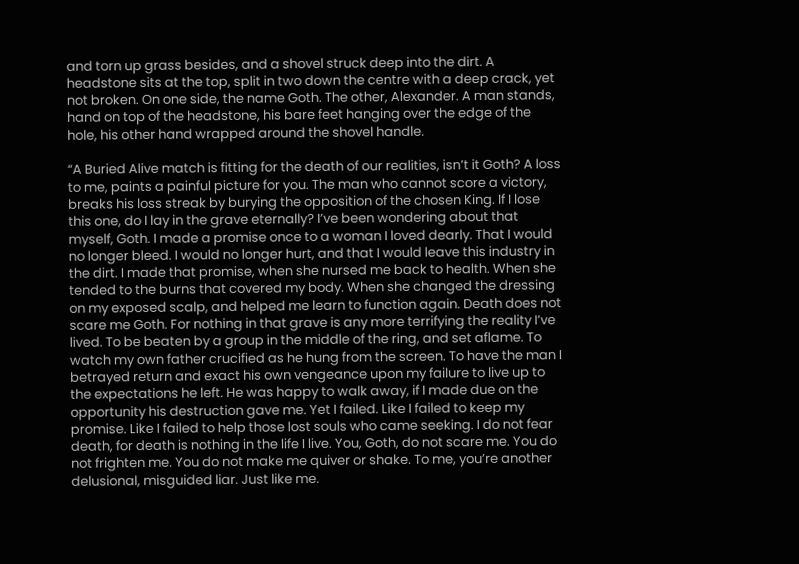and torn up grass besides, and a shovel struck deep into the dirt. A headstone sits at the top, split in two down the centre with a deep crack, yet not broken. On one side, the name Goth. The other, Alexander. A man stands, hand on top of the headstone, his bare feet hanging over the edge of the hole, his other hand wrapped around the shovel handle.

“A Buried Alive match is fitting for the death of our realities, isn’t it Goth? A loss to me, paints a painful picture for you. The man who cannot score a victory, breaks his loss streak by burying the opposition of the chosen King. If I lose this one, do I lay in the grave eternally? I’ve been wondering about that myself, Goth. I made a promise once to a woman I loved dearly. That I would no longer bleed. I would no longer hurt, and that I would leave this industry in the dirt. I made that promise, when she nursed me back to health. When she tended to the burns that covered my body. When she changed the dressing on my exposed scalp, and helped me learn to function again. Death does not scare me Goth. For nothing in that grave is any more terrifying the reality I’ve lived. To be beaten by a group in the middle of the ring, and set aflame. To watch my own father crucified as he hung from the screen. To have the man I betrayed return and exact his own vengeance upon my failure to live up to the expectations he left. He was happy to walk away, if I made due on the opportunity his destruction gave me. Yet I failed. Like I failed to keep my promise. Like I failed to help those lost souls who came seeking. I do not fear death, for death is nothing in the life I live. You, Goth, do not scare me. You do not frighten me. You do not make me quiver or shake. To me, you’re another delusional, misguided liar. Just like me.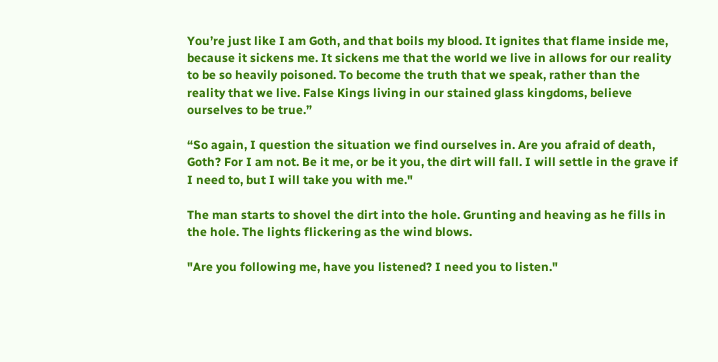You’re just like I am Goth, and that boils my blood. It ignites that flame inside me, because it sickens me. It sickens me that the world we live in allows for our reality to be so heavily poisoned. To become the truth that we speak, rather than the reality that we live. False Kings living in our stained glass kingdoms, believe ourselves to be true.”

“So again, I question the situation we find ourselves in. Are you afraid of death, Goth? For I am not. Be it me, or be it you, the dirt will fall. I will settle in the grave if I need to, but I will take you with me."

The man starts to shovel the dirt into the hole. Grunting and heaving as he fills in the hole. The lights flickering as the wind blows.

"Are you following me, have you listened? I need you to listen."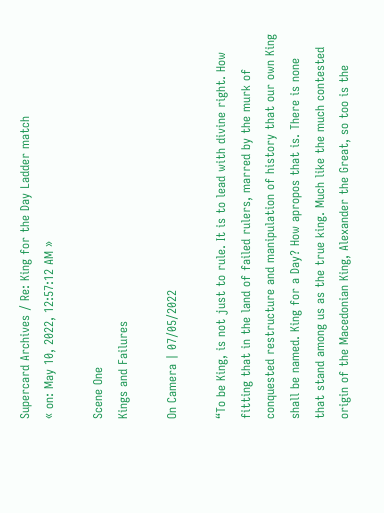Supercard Archives / Re: King for the Day Ladder match
« on: May 10, 2022, 12:57:12 AM »

Scene One
Kings and Failures

On Camera | 07/05/2022

“To be King, is not just to rule. It is to lead with divine right. How fitting that in the land of failed rulers, marred by the murk of conquested restructure and manipulation of history that our own King shall be named. King for a Day? How apropos that is. There is none that stand among us as the true king. Much like the much contested origin of the Macedonian King, Alexander the Great, so too is the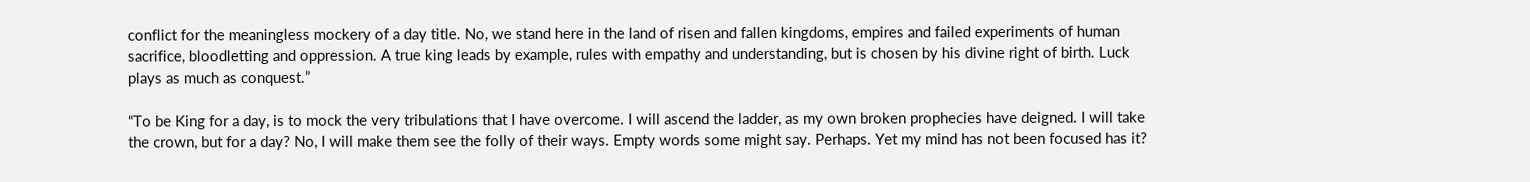conflict for the meaningless mockery of a day title. No, we stand here in the land of risen and fallen kingdoms, empires and failed experiments of human sacrifice, bloodletting and oppression. A true king leads by example, rules with empathy and understanding, but is chosen by his divine right of birth. Luck plays as much as conquest.”

“To be King for a day, is to mock the very tribulations that I have overcome. I will ascend the ladder, as my own broken prophecies have deigned. I will take the crown, but for a day? No, I will make them see the folly of their ways. Empty words some might say. Perhaps. Yet my mind has not been focused has it?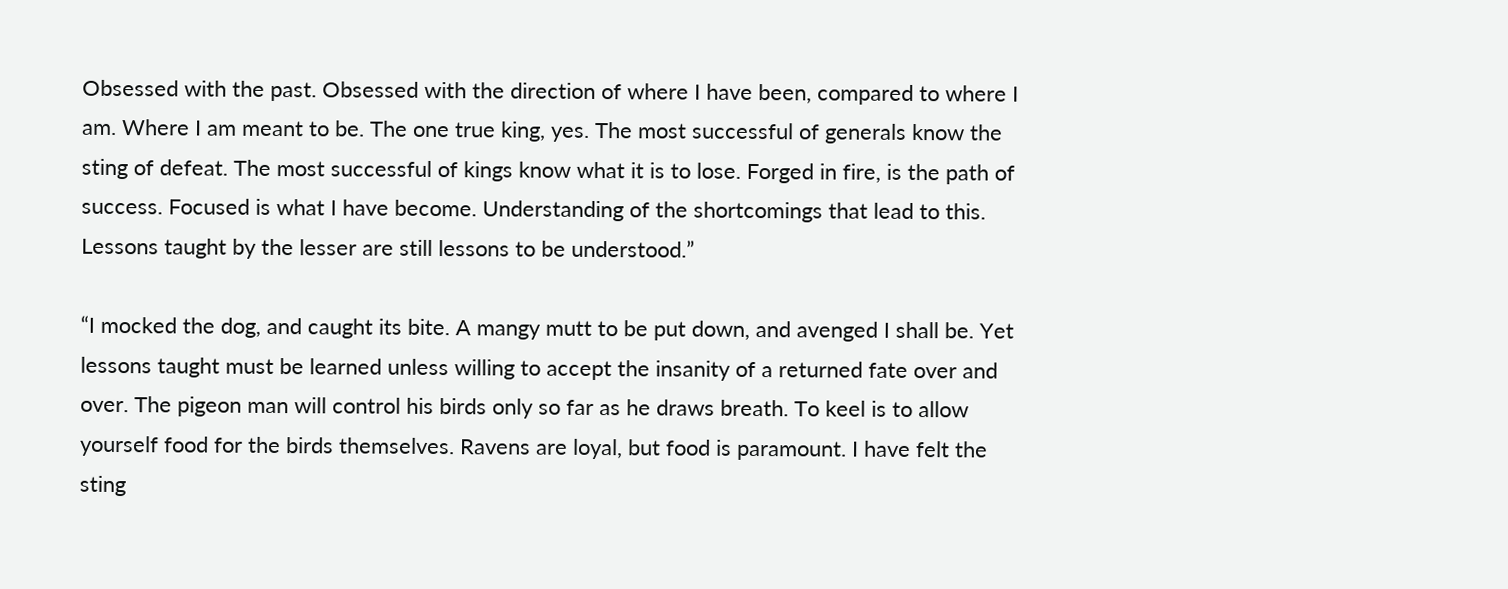Obsessed with the past. Obsessed with the direction of where I have been, compared to where I am. Where I am meant to be. The one true king, yes. The most successful of generals know the sting of defeat. The most successful of kings know what it is to lose. Forged in fire, is the path of success. Focused is what I have become. Understanding of the shortcomings that lead to this. Lessons taught by the lesser are still lessons to be understood.”

“I mocked the dog, and caught its bite. A mangy mutt to be put down, and avenged I shall be. Yet lessons taught must be learned unless willing to accept the insanity of a returned fate over and over. The pigeon man will control his birds only so far as he draws breath. To keel is to allow yourself food for the birds themselves. Ravens are loyal, but food is paramount. I have felt the sting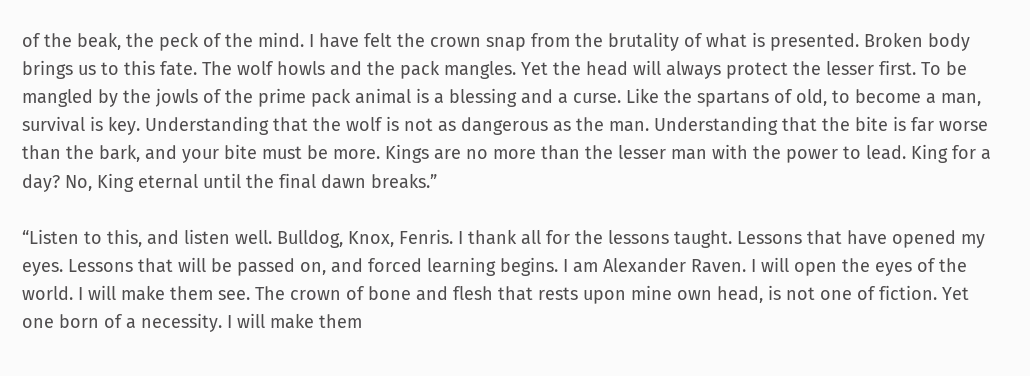of the beak, the peck of the mind. I have felt the crown snap from the brutality of what is presented. Broken body brings us to this fate. The wolf howls and the pack mangles. Yet the head will always protect the lesser first. To be mangled by the jowls of the prime pack animal is a blessing and a curse. Like the spartans of old, to become a man, survival is key. Understanding that the wolf is not as dangerous as the man. Understanding that the bite is far worse than the bark, and your bite must be more. Kings are no more than the lesser man with the power to lead. King for a day? No, King eternal until the final dawn breaks.”

“Listen to this, and listen well. Bulldog, Knox, Fenris. I thank all for the lessons taught. Lessons that have opened my eyes. Lessons that will be passed on, and forced learning begins. I am Alexander Raven. I will open the eyes of the world. I will make them see. The crown of bone and flesh that rests upon mine own head, is not one of fiction. Yet one born of a necessity. I will make them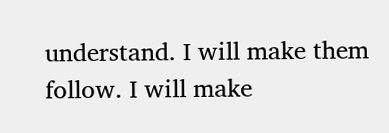understand. I will make them follow. I will make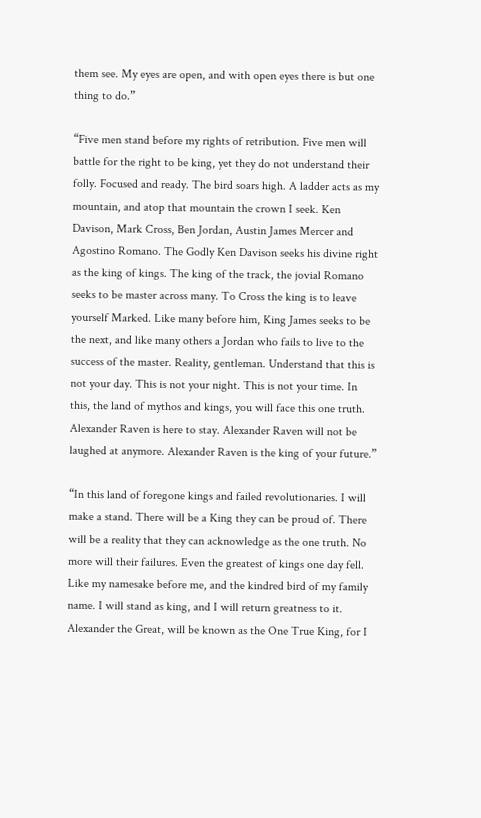them see. My eyes are open, and with open eyes there is but one thing to do.”

“Five men stand before my rights of retribution. Five men will battle for the right to be king, yet they do not understand their folly. Focused and ready. The bird soars high. A ladder acts as my mountain, and atop that mountain the crown I seek. Ken Davison, Mark Cross, Ben Jordan, Austin James Mercer and Agostino Romano. The Godly Ken Davison seeks his divine right as the king of kings. The king of the track, the jovial Romano seeks to be master across many. To Cross the king is to leave yourself Marked. Like many before him, King James seeks to be the next, and like many others a Jordan who fails to live to the success of the master. Reality, gentleman. Understand that this is not your day. This is not your night. This is not your time. In this, the land of mythos and kings, you will face this one truth. Alexander Raven is here to stay. Alexander Raven will not be laughed at anymore. Alexander Raven is the king of your future.”

“In this land of foregone kings and failed revolutionaries. I will make a stand. There will be a King they can be proud of. There will be a reality that they can acknowledge as the one truth. No more will their failures. Even the greatest of kings one day fell. Like my namesake before me, and the kindred bird of my family name. I will stand as king, and I will return greatness to it.
Alexander the Great, will be known as the One True King, for I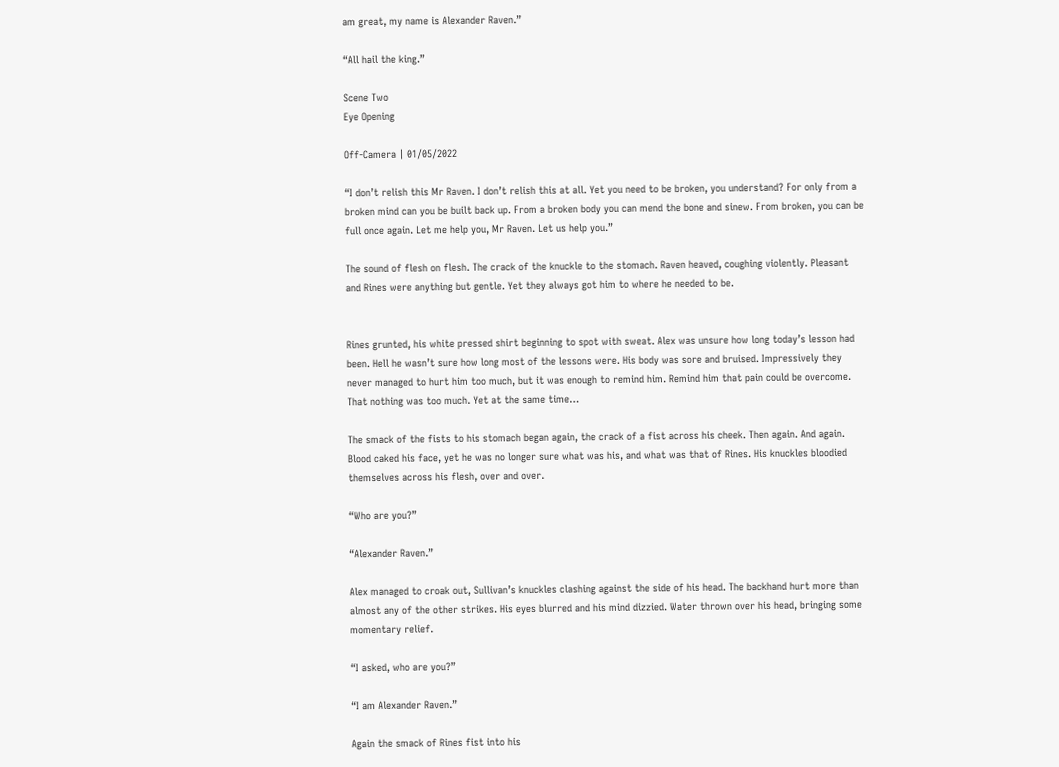am great, my name is Alexander Raven.”

“All hail the king.”

Scene Two
Eye Opening

Off-Camera | 01/05/2022

“I don’t relish this Mr Raven. I don’t relish this at all. Yet you need to be broken, you understand? For only from a broken mind can you be built back up. From a broken body you can mend the bone and sinew. From broken, you can be full once again. Let me help you, Mr Raven. Let us help you.”

The sound of flesh on flesh. The crack of the knuckle to the stomach. Raven heaved, coughing violently. Pleasant and Rines were anything but gentle. Yet they always got him to where he needed to be.


Rines grunted, his white pressed shirt beginning to spot with sweat. Alex was unsure how long today’s lesson had been. Hell he wasn’t sure how long most of the lessons were. His body was sore and bruised. Impressively they never managed to hurt him too much, but it was enough to remind him. Remind him that pain could be overcome. That nothing was too much. Yet at the same time…

The smack of the fists to his stomach began again, the crack of a fist across his cheek. Then again. And again. Blood caked his face, yet he was no longer sure what was his, and what was that of Rines. His knuckles bloodied themselves across his flesh, over and over.

“Who are you?”

“Alexander Raven.”

Alex managed to croak out, Sullivan’s knuckles clashing against the side of his head. The backhand hurt more than almost any of the other strikes. His eyes blurred and his mind dizzied. Water thrown over his head, bringing some momentary relief.

“I asked, who are you?”

“I am Alexander Raven.”

Again the smack of Rines fist into his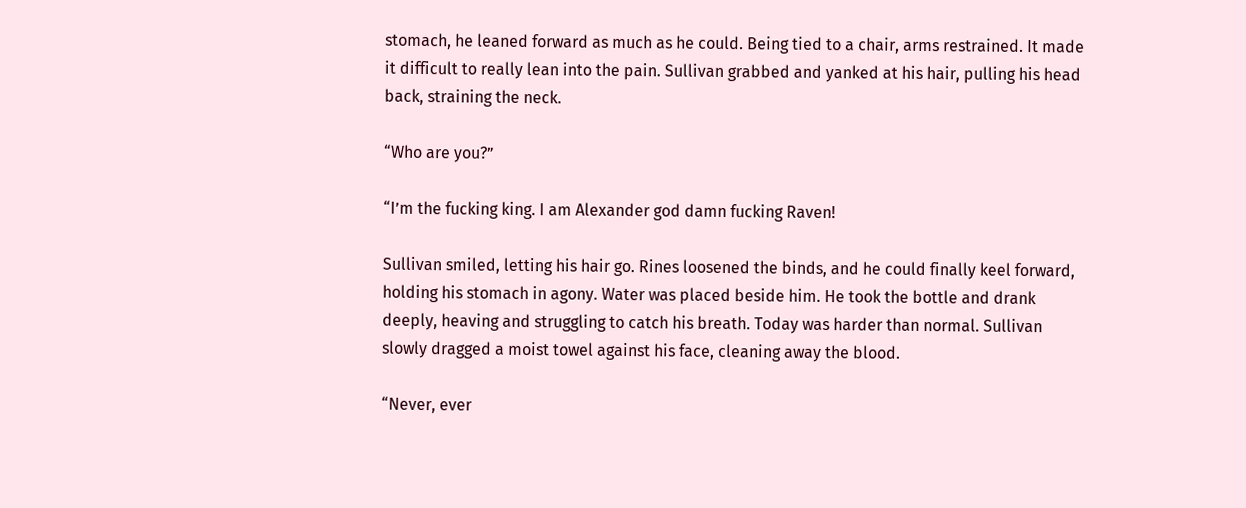stomach, he leaned forward as much as he could. Being tied to a chair, arms restrained. It made it difficult to really lean into the pain. Sullivan grabbed and yanked at his hair, pulling his head back, straining the neck.

“Who are you?”

“I’m the fucking king. I am Alexander god damn fucking Raven!

Sullivan smiled, letting his hair go. Rines loosened the binds, and he could finally keel forward, holding his stomach in agony. Water was placed beside him. He took the bottle and drank deeply, heaving and struggling to catch his breath. Today was harder than normal. Sullivan slowly dragged a moist towel against his face, cleaning away the blood.

“Never, ever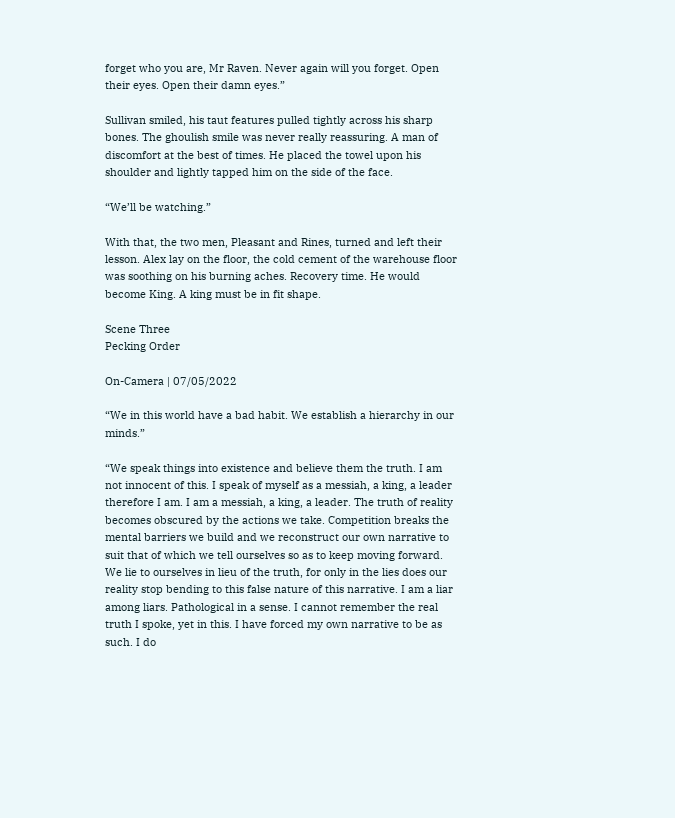forget who you are, Mr Raven. Never again will you forget. Open their eyes. Open their damn eyes.”

Sullivan smiled, his taut features pulled tightly across his sharp bones. The ghoulish smile was never really reassuring. A man of discomfort at the best of times. He placed the towel upon his shoulder and lightly tapped him on the side of the face.

“We’ll be watching.”

With that, the two men, Pleasant and Rines, turned and left their lesson. Alex lay on the floor, the cold cement of the warehouse floor was soothing on his burning aches. Recovery time. He would become King. A king must be in fit shape.

Scene Three
Pecking Order

On-Camera | 07/05/2022

“We in this world have a bad habit. We establish a hierarchy in our minds.”

“We speak things into existence and believe them the truth. I am not innocent of this. I speak of myself as a messiah, a king, a leader therefore I am. I am a messiah, a king, a leader. The truth of reality becomes obscured by the actions we take. Competition breaks the mental barriers we build and we reconstruct our own narrative to suit that of which we tell ourselves so as to keep moving forward. We lie to ourselves in lieu of the truth, for only in the lies does our reality stop bending to this false nature of this narrative. I am a liar among liars. Pathological in a sense. I cannot remember the real truth I spoke, yet in this. I have forced my own narrative to be as such. I do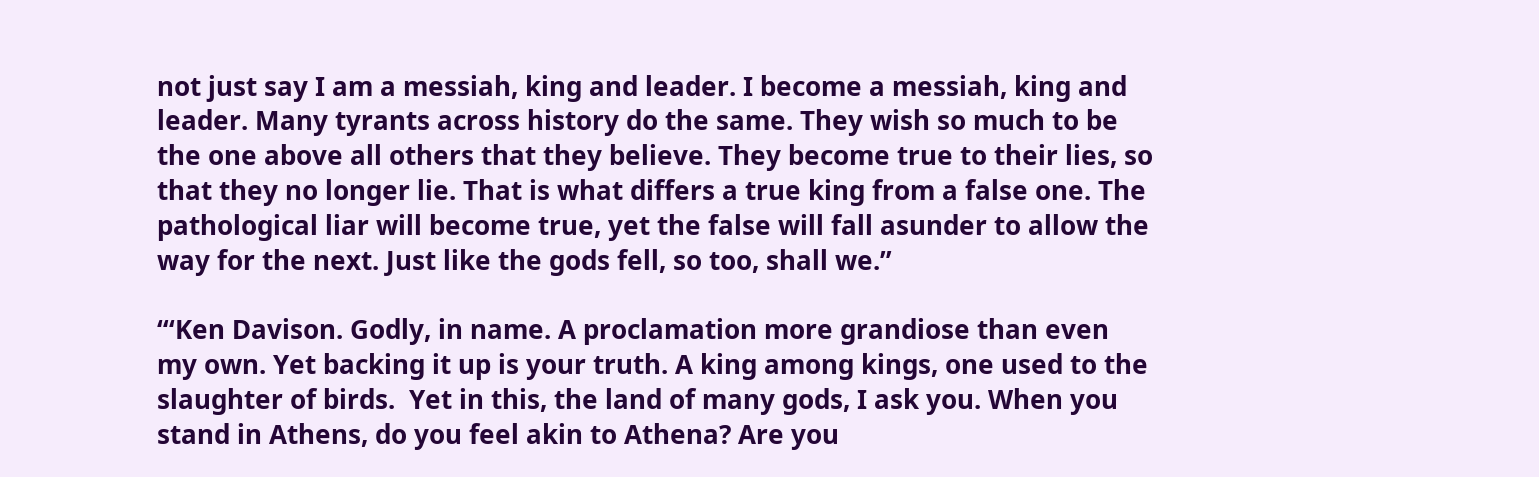not just say I am a messiah, king and leader. I become a messiah, king and leader. Many tyrants across history do the same. They wish so much to be the one above all others that they believe. They become true to their lies, so that they no longer lie. That is what differs a true king from a false one. The pathological liar will become true, yet the false will fall asunder to allow the way for the next. Just like the gods fell, so too, shall we.”

“‘Ken Davison. Godly, in name. A proclamation more grandiose than even my own. Yet backing it up is your truth. A king among kings, one used to the slaughter of birds.  Yet in this, the land of many gods, I ask you. When you stand in Athens, do you feel akin to Athena? Are you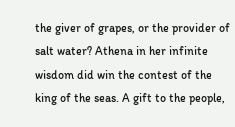the giver of grapes, or the provider of salt water? Athena in her infinite wisdom did win the contest of the king of the seas. A gift to the people,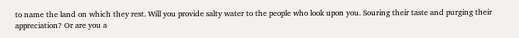to name the land on which they rest. Will you provide salty water to the people who look upon you. Souring their taste and purging their appreciation? Or are you a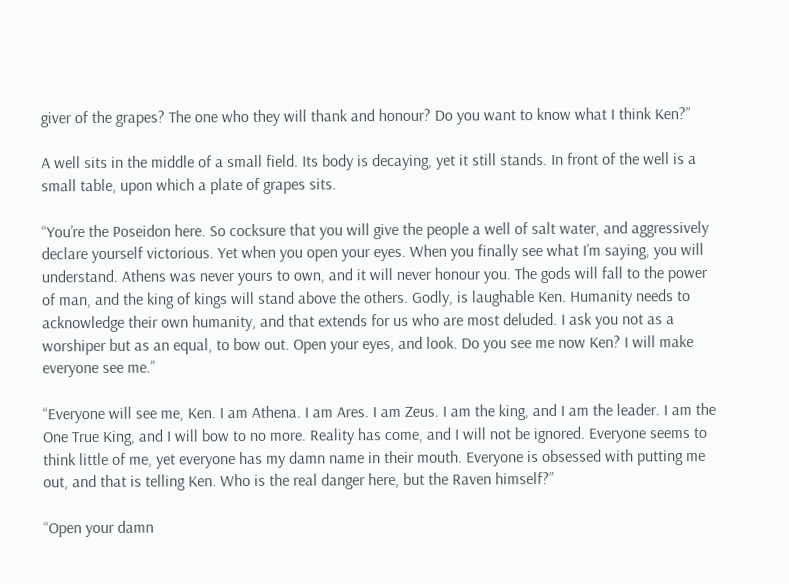giver of the grapes? The one who they will thank and honour? Do you want to know what I think Ken?”

A well sits in the middle of a small field. Its body is decaying, yet it still stands. In front of the well is a small table, upon which a plate of grapes sits.

“You’re the Poseidon here. So cocksure that you will give the people a well of salt water, and aggressively declare yourself victorious. Yet when you open your eyes. When you finally see what I’m saying, you will understand. Athens was never yours to own, and it will never honour you. The gods will fall to the power of man, and the king of kings will stand above the others. Godly, is laughable Ken. Humanity needs to acknowledge their own humanity, and that extends for us who are most deluded. I ask you not as a worshiper but as an equal, to bow out. Open your eyes, and look. Do you see me now Ken? I will make everyone see me.”

“Everyone will see me, Ken. I am Athena. I am Ares. I am Zeus. I am the king, and I am the leader. I am the One True King, and I will bow to no more. Reality has come, and I will not be ignored. Everyone seems to think little of me, yet everyone has my damn name in their mouth. Everyone is obsessed with putting me out, and that is telling Ken. Who is the real danger here, but the Raven himself?”

“Open your damn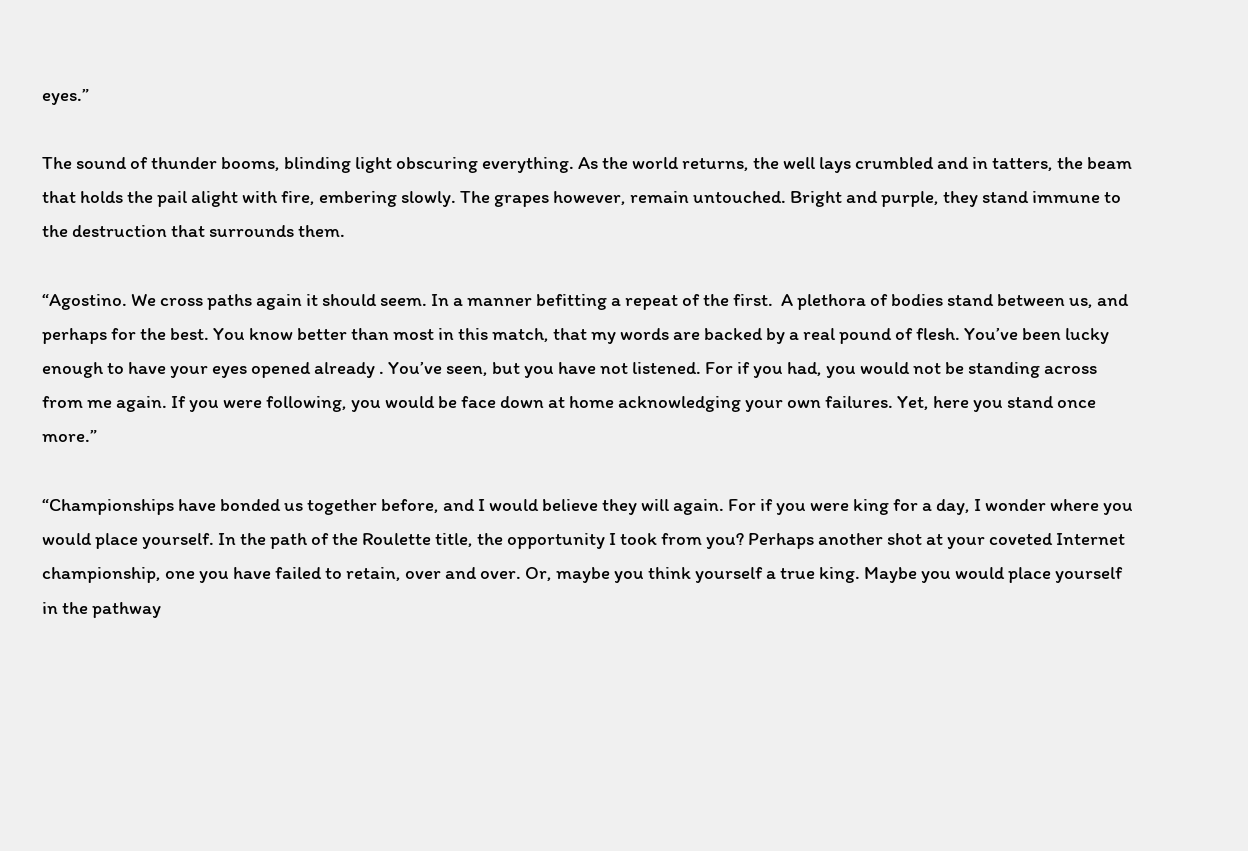eyes.”

The sound of thunder booms, blinding light obscuring everything. As the world returns, the well lays crumbled and in tatters, the beam that holds the pail alight with fire, embering slowly. The grapes however, remain untouched. Bright and purple, they stand immune to the destruction that surrounds them.

“Agostino. We cross paths again it should seem. In a manner befitting a repeat of the first.  A plethora of bodies stand between us, and perhaps for the best. You know better than most in this match, that my words are backed by a real pound of flesh. You’ve been lucky enough to have your eyes opened already . You’ve seen, but you have not listened. For if you had, you would not be standing across from me again. If you were following, you would be face down at home acknowledging your own failures. Yet, here you stand once more.”

“Championships have bonded us together before, and I would believe they will again. For if you were king for a day, I wonder where you would place yourself. In the path of the Roulette title, the opportunity I took from you? Perhaps another shot at your coveted Internet championship, one you have failed to retain, over and over. Or, maybe you think yourself a true king. Maybe you would place yourself in the pathway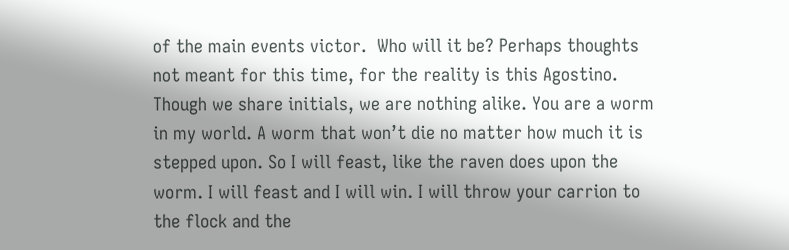of the main events victor.  Who will it be? Perhaps thoughts not meant for this time, for the reality is this Agostino. Though we share initials, we are nothing alike. You are a worm in my world. A worm that won’t die no matter how much it is stepped upon. So I will feast, like the raven does upon the worm. I will feast and I will win. I will throw your carrion to the flock and the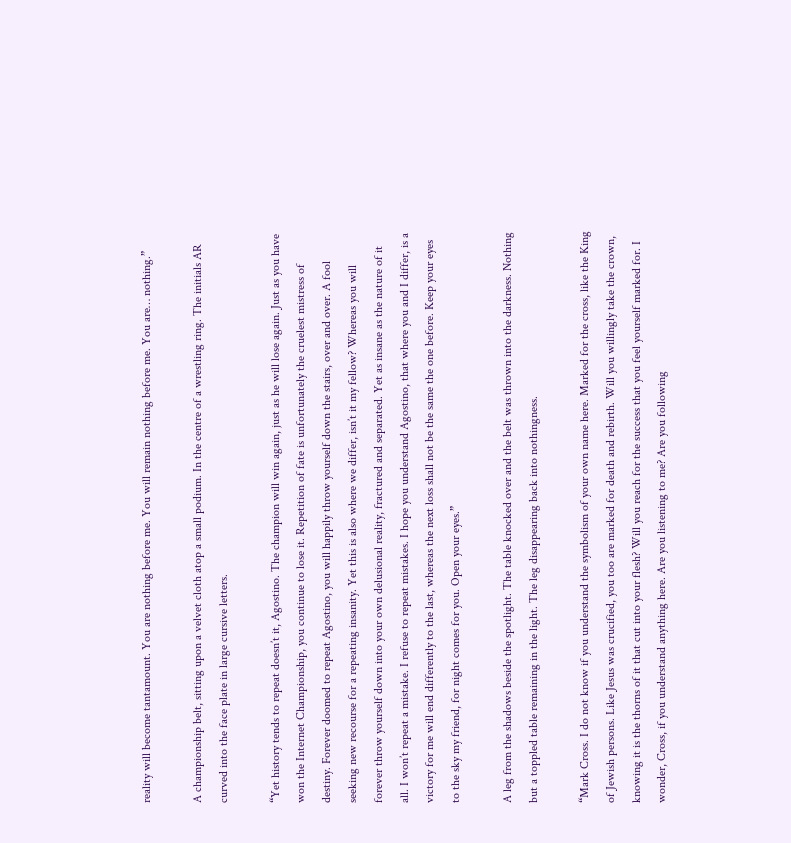reality will become tantamount. You are nothing before me. You will remain nothing before me. You are… nothing.”

A championship belt, sitting upon a velvet cloth atop a small podium. In the centre of a wrestling ring. The initials AR curved into the face plate in large cursive letters.

“Yet history tends to repeat doesn’t it, Agostino. The champion will win again, just as he will lose again. Just as you have won the Internet Championship, you continue to lose it. Repetition of fate is unfortunately the cruelest mistress of destiny. Forever doomed to repeat Agostino, you will happily throw yourself down the stairs, over and over. A fool seeking new recourse for a repeating insanity. Yet this is also where we differ, isn’t it my fellow? Whereas you will forever throw yourself down into your own delusional reality, fractured and separated. Yet as insane as the nature of it all. I won’t repeat a mistake. I refuse to repeat mistakes. I hope you understand Agostino, that where you and I differ, is a victory for me will end differently to the last, whereas the next loss shall not be the same the one before. Keep your eyes to the sky my friend, for night comes for you. Open your eyes.”

A leg from the shadows beside the spotlight. The table knocked over and the belt was thrown into the darkness. Nothing but a toppled table remaining in the light. The leg disappearing back into nothingness.

“Mark Cross. I do not know if you understand the symbolism of your own name here. Marked for the cross, like the King of Jewish persons. Like Jesus was crucified, you too are marked for death and rebirth. Will you willingly take the crown, knowing it is the thorns of it that cut into your flesh? Will you reach for the success that you feel yourself marked for. I wonder, Cross, if you understand anything here. Are you listening to me? Are you following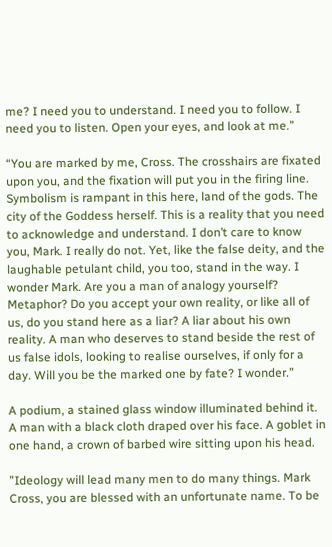me? I need you to understand. I need you to follow. I need you to listen. Open your eyes, and look at me.”

“You are marked by me, Cross. The crosshairs are fixated upon you, and the fixation will put you in the firing line. Symbolism is rampant in this here, land of the gods. The city of the Goddess herself. This is a reality that you need to acknowledge and understand. I don’t care to know you, Mark. I really do not. Yet, like the false deity, and the laughable petulant child, you too, stand in the way. I wonder Mark. Are you a man of analogy yourself? Metaphor? Do you accept your own reality, or like all of us, do you stand here as a liar? A liar about his own reality. A man who deserves to stand beside the rest of us false idols, looking to realise ourselves, if only for a day. Will you be the marked one by fate? I wonder.”

A podium, a stained glass window illuminated behind it. A man with a black cloth draped over his face. A goblet in one hand, a crown of barbed wire sitting upon his head.

”Ideology will lead many men to do many things. Mark Cross, you are blessed with an unfortunate name. To be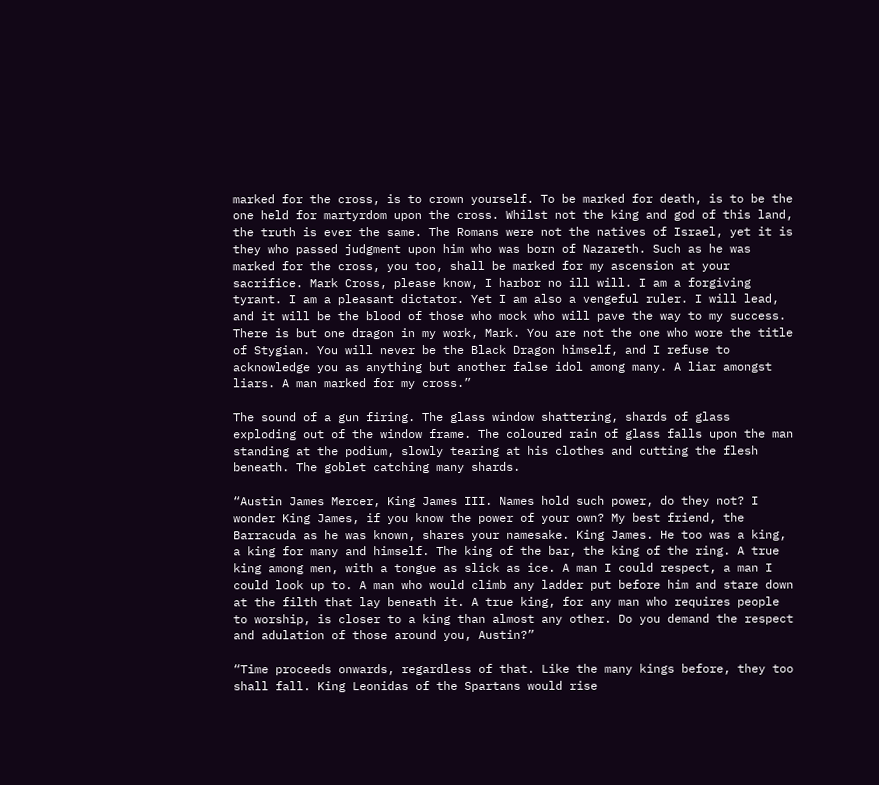marked for the cross, is to crown yourself. To be marked for death, is to be the one held for martyrdom upon the cross. Whilst not the king and god of this land, the truth is ever the same. The Romans were not the natives of Israel, yet it is they who passed judgment upon him who was born of Nazareth. Such as he was marked for the cross, you too, shall be marked for my ascension at your sacrifice. Mark Cross, please know, I harbor no ill will. I am a forgiving tyrant. I am a pleasant dictator. Yet I am also a vengeful ruler. I will lead, and it will be the blood of those who mock who will pave the way to my success. There is but one dragon in my work, Mark. You are not the one who wore the title of Stygian. You will never be the Black Dragon himself, and I refuse to acknowledge you as anything but another false idol among many. A liar amongst liars. A man marked for my cross.”

The sound of a gun firing. The glass window shattering, shards of glass exploding out of the window frame. The coloured rain of glass falls upon the man standing at the podium, slowly tearing at his clothes and cutting the flesh beneath. The goblet catching many shards.

“Austin James Mercer, King James III. Names hold such power, do they not? I wonder King James, if you know the power of your own? My best friend, the Barracuda as he was known, shares your namesake. King James. He too was a king, a king for many and himself. The king of the bar, the king of the ring. A true king among men, with a tongue as slick as ice. A man I could respect, a man I could look up to. A man who would climb any ladder put before him and stare down at the filth that lay beneath it. A true king, for any man who requires people to worship, is closer to a king than almost any other. Do you demand the respect and adulation of those around you, Austin?”

“Time proceeds onwards, regardless of that. Like the many kings before, they too shall fall. King Leonidas of the Spartans would rise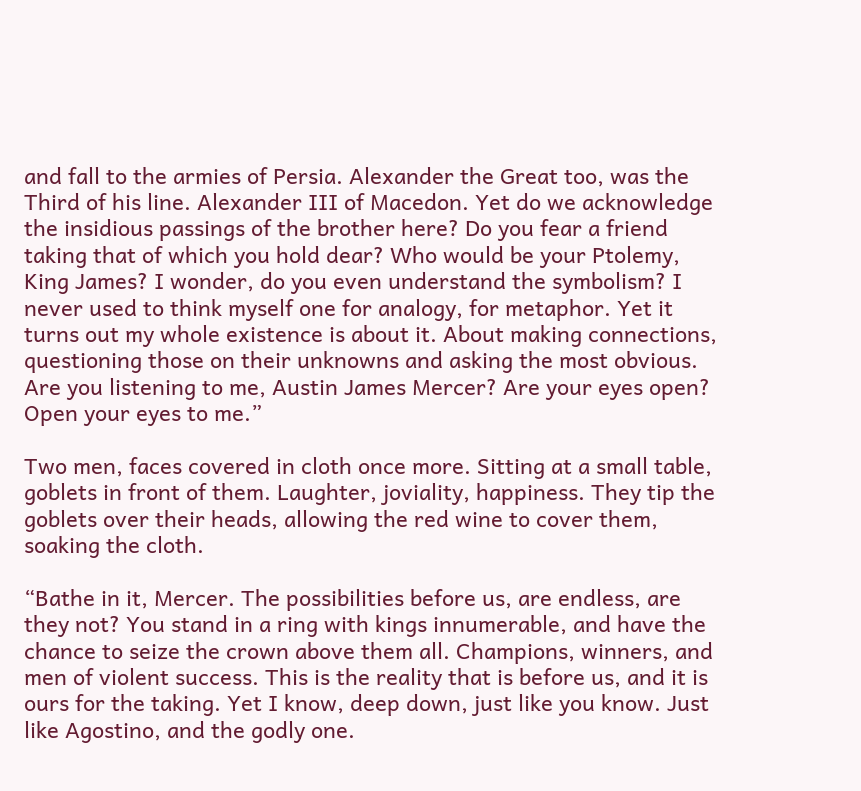and fall to the armies of Persia. Alexander the Great too, was the Third of his line. Alexander III of Macedon. Yet do we acknowledge the insidious passings of the brother here? Do you fear a friend taking that of which you hold dear? Who would be your Ptolemy, King James? I wonder, do you even understand the symbolism? I never used to think myself one for analogy, for metaphor. Yet it turns out my whole existence is about it. About making connections, questioning those on their unknowns and asking the most obvious. Are you listening to me, Austin James Mercer? Are your eyes open? Open your eyes to me.”

Two men, faces covered in cloth once more. Sitting at a small table, goblets in front of them. Laughter, joviality, happiness. They tip the goblets over their heads, allowing the red wine to cover them, soaking the cloth.

“Bathe in it, Mercer. The possibilities before us, are endless, are they not? You stand in a ring with kings innumerable, and have the chance to seize the crown above them all. Champions, winners, and men of violent success. This is the reality that is before us, and it is ours for the taking. Yet I know, deep down, just like you know. Just like Agostino, and the godly one.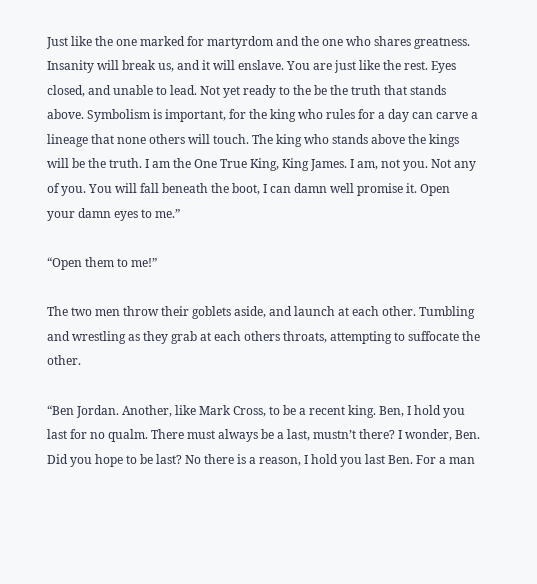Just like the one marked for martyrdom and the one who shares greatness. Insanity will break us, and it will enslave. You are just like the rest. Eyes closed, and unable to lead. Not yet ready to the be the truth that stands above. Symbolism is important, for the king who rules for a day can carve a lineage that none others will touch. The king who stands above the kings will be the truth. I am the One True King, King James. I am, not you. Not any of you. You will fall beneath the boot, I can damn well promise it. Open your damn eyes to me.”

“Open them to me!”

The two men throw their goblets aside, and launch at each other. Tumbling and wrestling as they grab at each others throats, attempting to suffocate the other.

“Ben Jordan. Another, like Mark Cross, to be a recent king. Ben, I hold you last for no qualm. There must always be a last, mustn’t there? I wonder, Ben. Did you hope to be last? No there is a reason, I hold you last Ben. For a man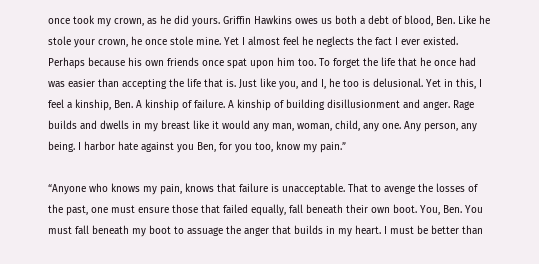once took my crown, as he did yours. Griffin Hawkins owes us both a debt of blood, Ben. Like he stole your crown, he once stole mine. Yet I almost feel he neglects the fact I ever existed. Perhaps because his own friends once spat upon him too. To forget the life that he once had was easier than accepting the life that is. Just like you, and I, he too is delusional. Yet in this, I feel a kinship, Ben. A kinship of failure. A kinship of building disillusionment and anger. Rage builds and dwells in my breast like it would any man, woman, child, any one. Any person, any being. I harbor hate against you Ben, for you too, know my pain.”

“Anyone who knows my pain, knows that failure is unacceptable. That to avenge the losses of the past, one must ensure those that failed equally, fall beneath their own boot. You, Ben. You must fall beneath my boot to assuage the anger that builds in my heart. I must be better than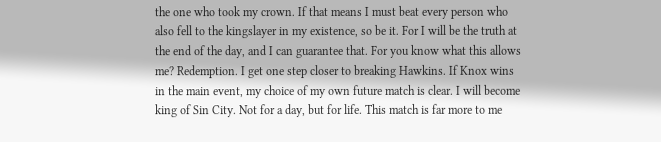the one who took my crown. If that means I must beat every person who also fell to the kingslayer in my existence, so be it. For I will be the truth at the end of the day, and I can guarantee that. For you know what this allows me? Redemption. I get one step closer to breaking Hawkins. If Knox wins in the main event, my choice of my own future match is clear. I will become king of Sin City. Not for a day, but for life. This match is far more to me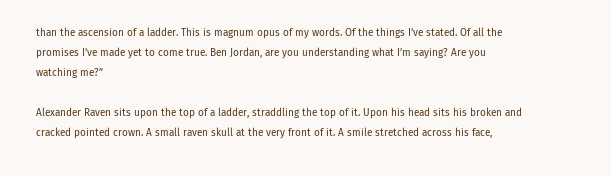than the ascension of a ladder. This is magnum opus of my words. Of the things I’ve stated. Of all the promises I’ve made yet to come true. Ben Jordan, are you understanding what I’m saying? Are you watching me?”

Alexander Raven sits upon the top of a ladder, straddling the top of it. Upon his head sits his broken and cracked pointed crown. A small raven skull at the very front of it. A smile stretched across his face,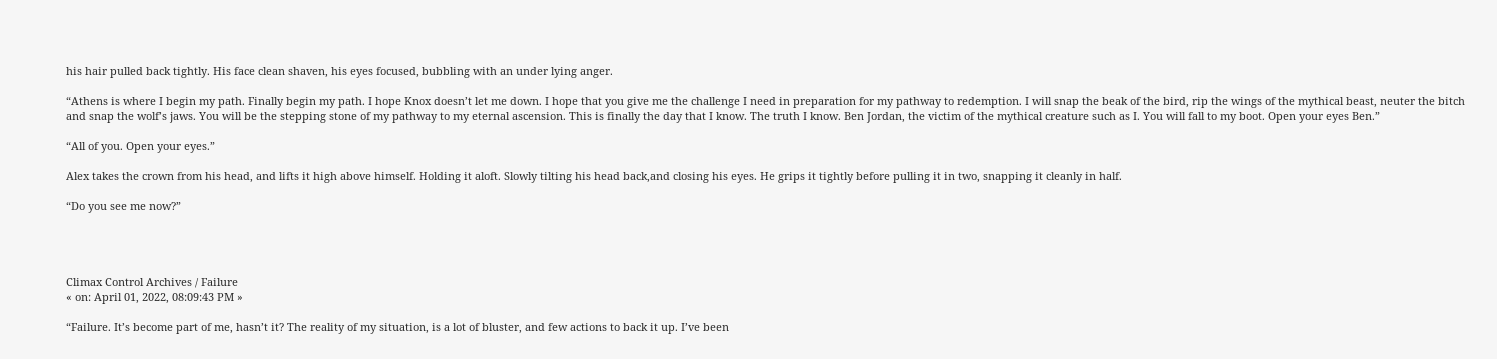his hair pulled back tightly. His face clean shaven, his eyes focused, bubbling with an under lying anger.

“Athens is where I begin my path. Finally begin my path. I hope Knox doesn’t let me down. I hope that you give me the challenge I need in preparation for my pathway to redemption. I will snap the beak of the bird, rip the wings of the mythical beast, neuter the bitch and snap the wolf’s jaws. You will be the stepping stone of my pathway to my eternal ascension. This is finally the day that I know. The truth I know. Ben Jordan, the victim of the mythical creature such as I. You will fall to my boot. Open your eyes Ben.”

“All of you. Open your eyes.”

Alex takes the crown from his head, and lifts it high above himself. Holding it aloft. Slowly tilting his head back,and closing his eyes. He grips it tightly before pulling it in two, snapping it cleanly in half.

“Do you see me now?”




Climax Control Archives / Failure
« on: April 01, 2022, 08:09:43 PM »

“Failure. It’s become part of me, hasn’t it? The reality of my situation, is a lot of bluster, and few actions to back it up. I’ve been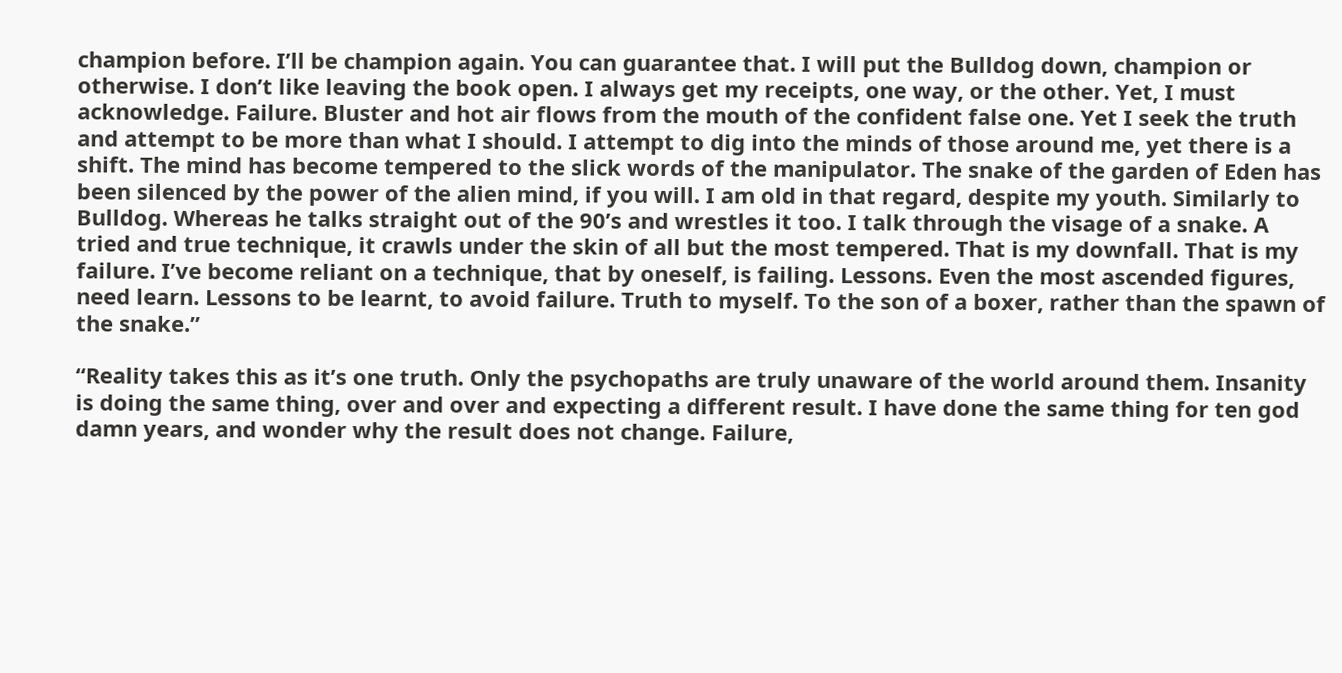champion before. I’ll be champion again. You can guarantee that. I will put the Bulldog down, champion or otherwise. I don’t like leaving the book open. I always get my receipts, one way, or the other. Yet, I must acknowledge. Failure. Bluster and hot air flows from the mouth of the confident false one. Yet I seek the truth and attempt to be more than what I should. I attempt to dig into the minds of those around me, yet there is a shift. The mind has become tempered to the slick words of the manipulator. The snake of the garden of Eden has been silenced by the power of the alien mind, if you will. I am old in that regard, despite my youth. Similarly to Bulldog. Whereas he talks straight out of the 90’s and wrestles it too. I talk through the visage of a snake. A tried and true technique, it crawls under the skin of all but the most tempered. That is my downfall. That is my failure. I’ve become reliant on a technique, that by oneself, is failing. Lessons. Even the most ascended figures, need learn. Lessons to be learnt, to avoid failure. Truth to myself. To the son of a boxer, rather than the spawn of the snake.”

“Reality takes this as it’s one truth. Only the psychopaths are truly unaware of the world around them. Insanity is doing the same thing, over and over and expecting a different result. I have done the same thing for ten god damn years, and wonder why the result does not change. Failure,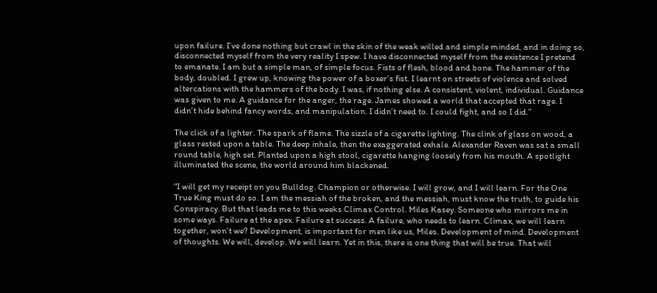upon failure. I’ve done nothing but crawl in the skin of the weak willed and simple minded, and in doing so, disconnected myself from the very reality I spew. I have disconnected myself from the existence I pretend to emanate. I am but a simple man, of simple focus. Fists of flesh, blood and bone. The hammer of the body, doubled. I grew up, knowing the power of a boxer’s fist. I learnt on streets of violence and solved altercations with the hammers of the body. I was, if nothing else. A consistent, violent, individual. Guidance was given to me. A guidance for the anger, the rage. James showed a world that accepted that rage. I didn’t hide behind fancy words, and manipulation. I didn’t need to. I could fight, and so I did.”

The click of a lighter. The spark of flame. The sizzle of a cigarette lighting. The clink of glass on wood, a glass rested upon a table. The deep inhale, then the exaggerated exhale. Alexander Raven was sat a small round table, high set. Planted upon a high stool, cigarette hanging loosely from his mouth. A spotlight illuminated the scene, the world around him blackened.

“I will get my receipt on you Bulldog. Champion or otherwise. I will grow, and I will learn. For the One True King must do so. I am the messiah of the broken, and the messiah, must know the truth, to guide his Conspiracy. But that leads me to this weeks Climax Control. Miles Kasey. Someone who mirrors me in some ways. Failure at the apex. Failure at success. A failure, who needs to learn. Climax, we will learn together, won’t we? Development, is important for men like us, Miles. Development of mind. Development of thoughts. We will, develop. We will learn. Yet in this, there is one thing that will be true. That will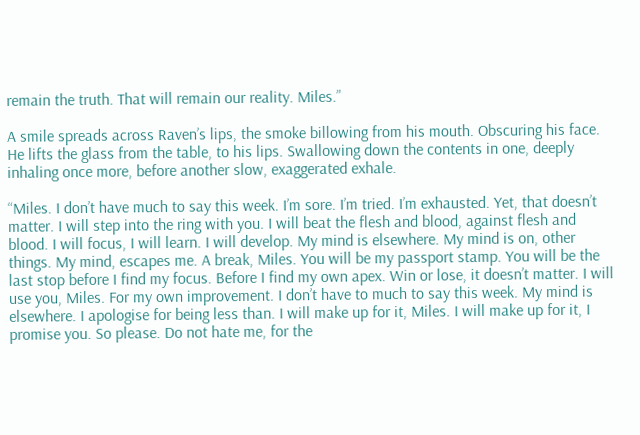remain the truth. That will remain our reality. Miles.”

A smile spreads across Raven’s lips, the smoke billowing from his mouth. Obscuring his face. He lifts the glass from the table, to his lips. Swallowing down the contents in one, deeply inhaling once more, before another slow, exaggerated exhale.

“Miles. I don’t have much to say this week. I’m sore. I’m tried. I’m exhausted. Yet, that doesn’t matter. I will step into the ring with you. I will beat the flesh and blood, against flesh and blood. I will focus, I will learn. I will develop. My mind is elsewhere. My mind is on, other things. My mind, escapes me. A break, Miles. You will be my passport stamp. You will be the last stop before I find my focus. Before I find my own apex. Win or lose, it doesn’t matter. I will use you, Miles. For my own improvement. I don’t have to much to say this week. My mind is elsewhere. I apologise for being less than. I will make up for it, Miles. I will make up for it, I promise you. So please. Do not hate me, for the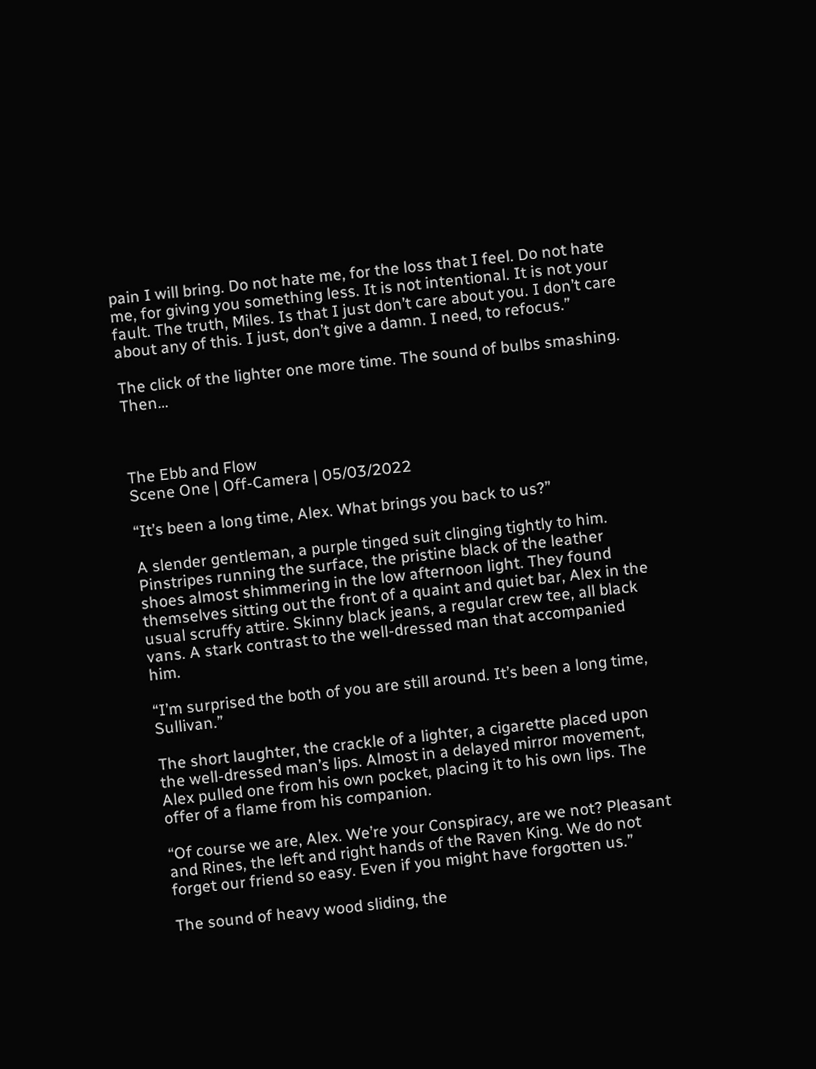pain I will bring. Do not hate me, for the loss that I feel. Do not hate me, for giving you something less. It is not intentional. It is not your fault. The truth, Miles. Is that I just don’t care about you. I don’t care about any of this. I just, don’t give a damn. I need, to refocus.”

The click of the lighter one more time. The sound of bulbs smashing. Then…



The Ebb and Flow
Scene One | Off-Camera | 05/03/2022

“It’s been a long time, Alex. What brings you back to us?”

A slender gentleman, a purple tinged suit clinging tightly to him. Pinstripes running the surface, the pristine black of the leather shoes almost shimmering in the low afternoon light. They found themselves sitting out the front of a quaint and quiet bar, Alex in the usual scruffy attire. Skinny black jeans, a regular crew tee, all black vans. A stark contrast to the well-dressed man that accompanied him.

“I’m surprised the both of you are still around. It’s been a long time, Sullivan.”

The short laughter, the crackle of a lighter, a cigarette placed upon the well-dressed man’s lips. Almost in a delayed mirror movement, Alex pulled one from his own pocket, placing it to his own lips. The offer of a flame from his companion.

“Of course we are, Alex. We’re your Conspiracy, are we not? Pleasant and Rines, the left and right hands of the Raven King. We do not forget our friend so easy. Even if you might have forgotten us.”

The sound of heavy wood sliding, the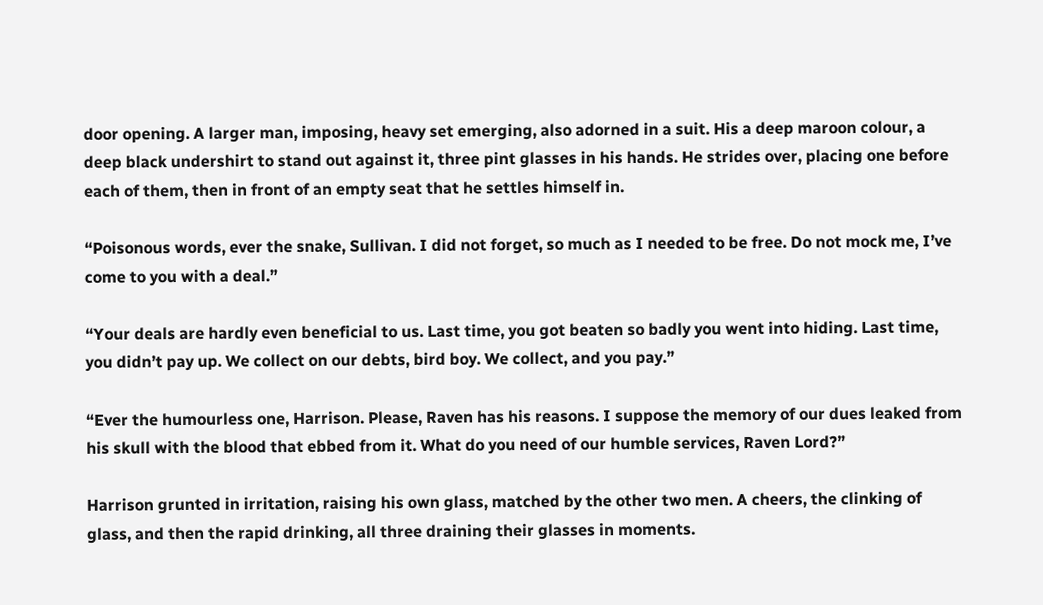door opening. A larger man, imposing, heavy set emerging, also adorned in a suit. His a deep maroon colour, a deep black undershirt to stand out against it, three pint glasses in his hands. He strides over, placing one before each of them, then in front of an empty seat that he settles himself in.

“Poisonous words, ever the snake, Sullivan. I did not forget, so much as I needed to be free. Do not mock me, I’ve come to you with a deal.”

“Your deals are hardly even beneficial to us. Last time, you got beaten so badly you went into hiding. Last time, you didn’t pay up. We collect on our debts, bird boy. We collect, and you pay.”

“Ever the humourless one, Harrison. Please, Raven has his reasons. I suppose the memory of our dues leaked from his skull with the blood that ebbed from it. What do you need of our humble services, Raven Lord?”

Harrison grunted in irritation, raising his own glass, matched by the other two men. A cheers, the clinking of glass, and then the rapid drinking, all three draining their glasses in moments.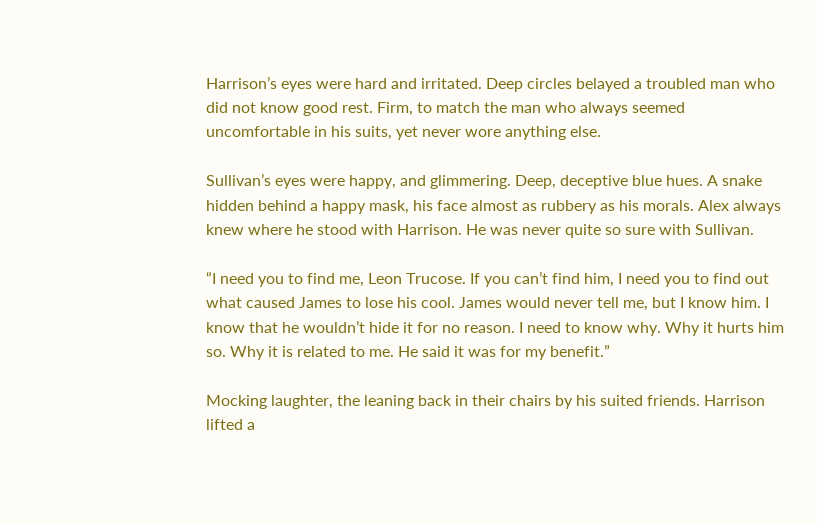Harrison’s eyes were hard and irritated. Deep circles belayed a troubled man who did not know good rest. Firm, to match the man who always seemed uncomfortable in his suits, yet never wore anything else.

Sullivan’s eyes were happy, and glimmering. Deep, deceptive blue hues. A snake hidden behind a happy mask, his face almost as rubbery as his morals. Alex always knew where he stood with Harrison. He was never quite so sure with Sullivan.

“I need you to find me, Leon Trucose. If you can’t find him, I need you to find out what caused James to lose his cool. James would never tell me, but I know him. I know that he wouldn’t hide it for no reason. I need to know why. Why it hurts him so. Why it is related to me. He said it was for my benefit.”

Mocking laughter, the leaning back in their chairs by his suited friends. Harrison lifted a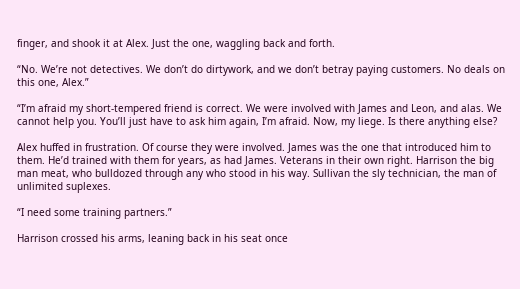finger, and shook it at Alex. Just the one, waggling back and forth.

“No. We’re not detectives. We don’t do dirtywork, and we don’t betray paying customers. No deals on this one, Alex.”

“I’m afraid my short-tempered friend is correct. We were involved with James and Leon, and alas. We cannot help you. You’ll just have to ask him again, I’m afraid. Now, my liege. Is there anything else?

Alex huffed in frustration. Of course they were involved. James was the one that introduced him to them. He’d trained with them for years, as had James. Veterans in their own right. Harrison the big man meat, who bulldozed through any who stood in his way. Sullivan the sly technician, the man of unlimited suplexes.

“I need some training partners.”

Harrison crossed his arms, leaning back in his seat once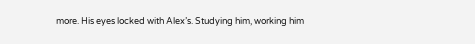more. His eyes locked with Alex’s. Studying him, working him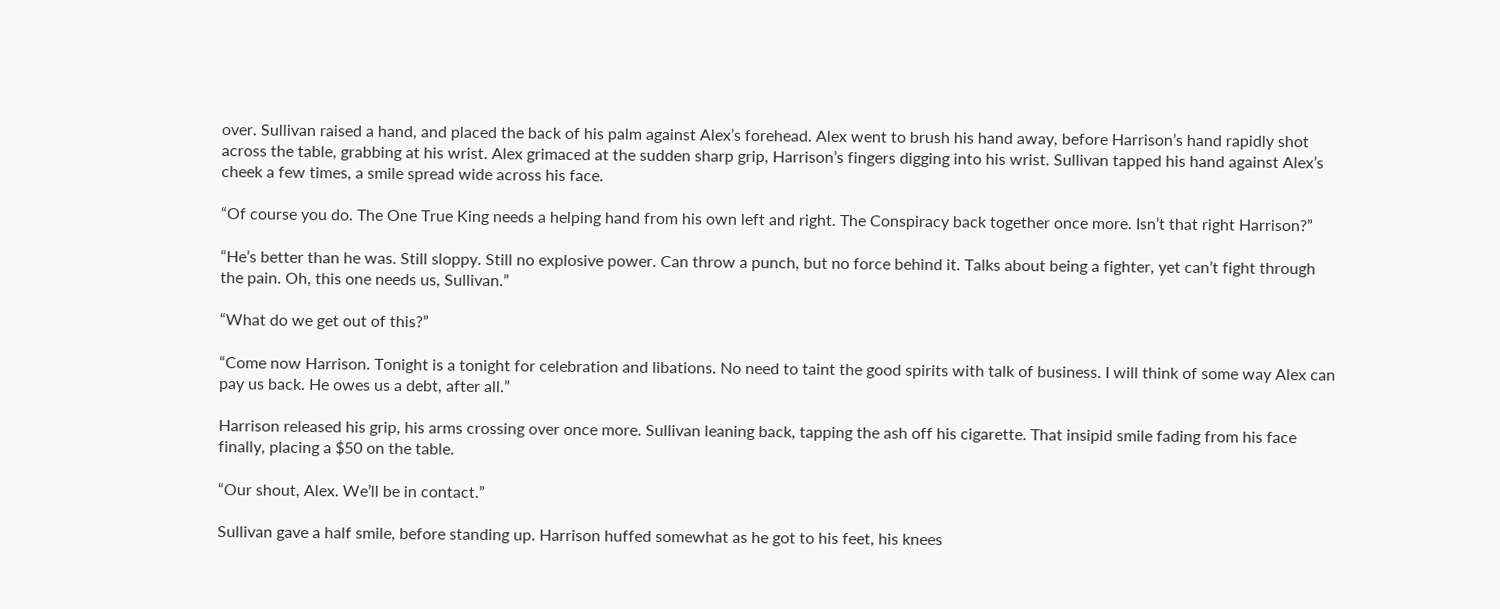over. Sullivan raised a hand, and placed the back of his palm against Alex’s forehead. Alex went to brush his hand away, before Harrison’s hand rapidly shot across the table, grabbing at his wrist. Alex grimaced at the sudden sharp grip, Harrison’s fingers digging into his wrist. Sullivan tapped his hand against Alex’s cheek a few times, a smile spread wide across his face.

“Of course you do. The One True King needs a helping hand from his own left and right. The Conspiracy back together once more. Isn’t that right Harrison?”

“He’s better than he was. Still sloppy. Still no explosive power. Can throw a punch, but no force behind it. Talks about being a fighter, yet can’t fight through the pain. Oh, this one needs us, Sullivan.”

“What do we get out of this?”

“Come now Harrison. Tonight is a tonight for celebration and libations. No need to taint the good spirits with talk of business. I will think of some way Alex can pay us back. He owes us a debt, after all.”

Harrison released his grip, his arms crossing over once more. Sullivan leaning back, tapping the ash off his cigarette. That insipid smile fading from his face finally, placing a $50 on the table.

“Our shout, Alex. We’ll be in contact.”

Sullivan gave a half smile, before standing up. Harrison huffed somewhat as he got to his feet, his knees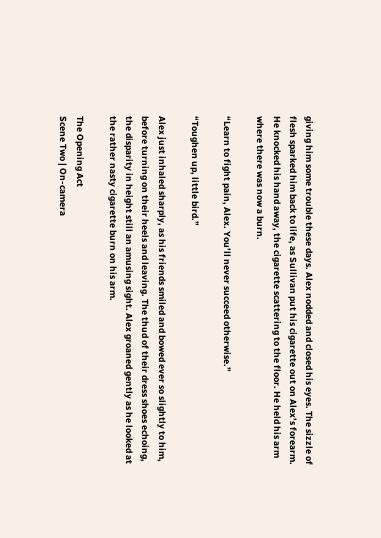giving him some trouble these days. Alex nodded and closed his eyes. The sizzle of flesh sparked him back to life, as Sullivan put his cigarette out on Alex’s forearm. He knocked his hand away, the cigarette scattering to the floor. He held his arm where there was now a burn.

“Learn to fight pain, Alex. You’ll never succeed otherwise.”

“Toughen up, little bird.”

Alex just inhaled sharply, as his friends smiled and bowed ever so slightly to him, before turning on their heels and leaving. The thud of their dress shoes echoing, the disparity in height still an amusing sight. Alex groaned gently as he looked at the rather nasty cigarette burn on his arm.

The Opening Act
Scene Two | On-camera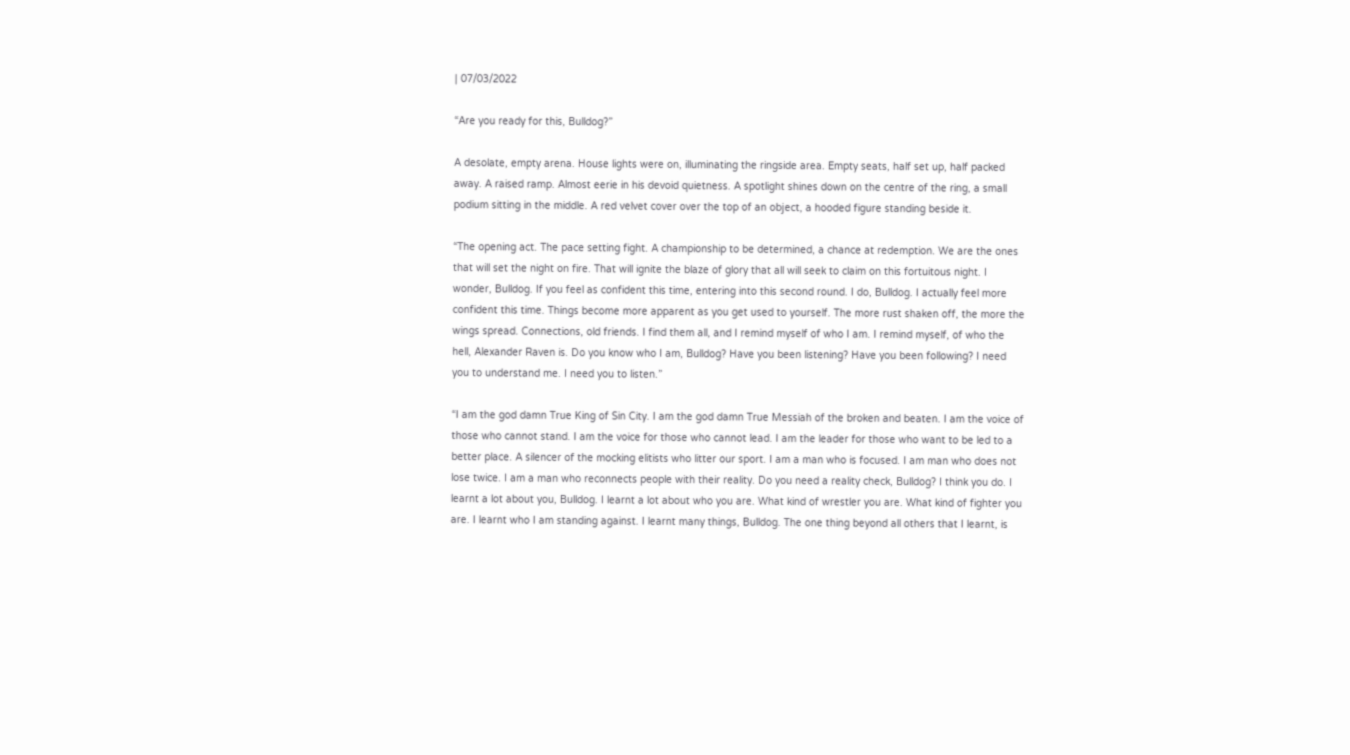| 07/03/2022

“Are you ready for this, Bulldog?”

A desolate, empty arena. House lights were on, illuminating the ringside area. Empty seats, half set up, half packed away. A raised ramp. Almost eerie in his devoid quietness. A spotlight shines down on the centre of the ring, a small podium sitting in the middle. A red velvet cover over the top of an object, a hooded figure standing beside it.

“The opening act. The pace setting fight. A championship to be determined, a chance at redemption. We are the ones that will set the night on fire. That will ignite the blaze of glory that all will seek to claim on this fortuitous night. I wonder, Bulldog. If you feel as confident this time, entering into this second round. I do, Bulldog. I actually feel more confident this time. Things become more apparent as you get used to yourself. The more rust shaken off, the more the wings spread. Connections, old friends. I find them all, and I remind myself of who I am. I remind myself, of who the hell, Alexander Raven is. Do you know who I am, Bulldog? Have you been listening? Have you been following? I need you to understand me. I need you to listen.”

“I am the god damn True King of Sin City. I am the god damn True Messiah of the broken and beaten. I am the voice of those who cannot stand. I am the voice for those who cannot lead. I am the leader for those who want to be led to a better place. A silencer of the mocking elitists who litter our sport. I am a man who is focused. I am man who does not lose twice. I am a man who reconnects people with their reality. Do you need a reality check, Bulldog? I think you do. I learnt a lot about you, Bulldog. I learnt a lot about who you are. What kind of wrestler you are. What kind of fighter you are. I learnt who I am standing against. I learnt many things, Bulldog. The one thing beyond all others that I learnt, is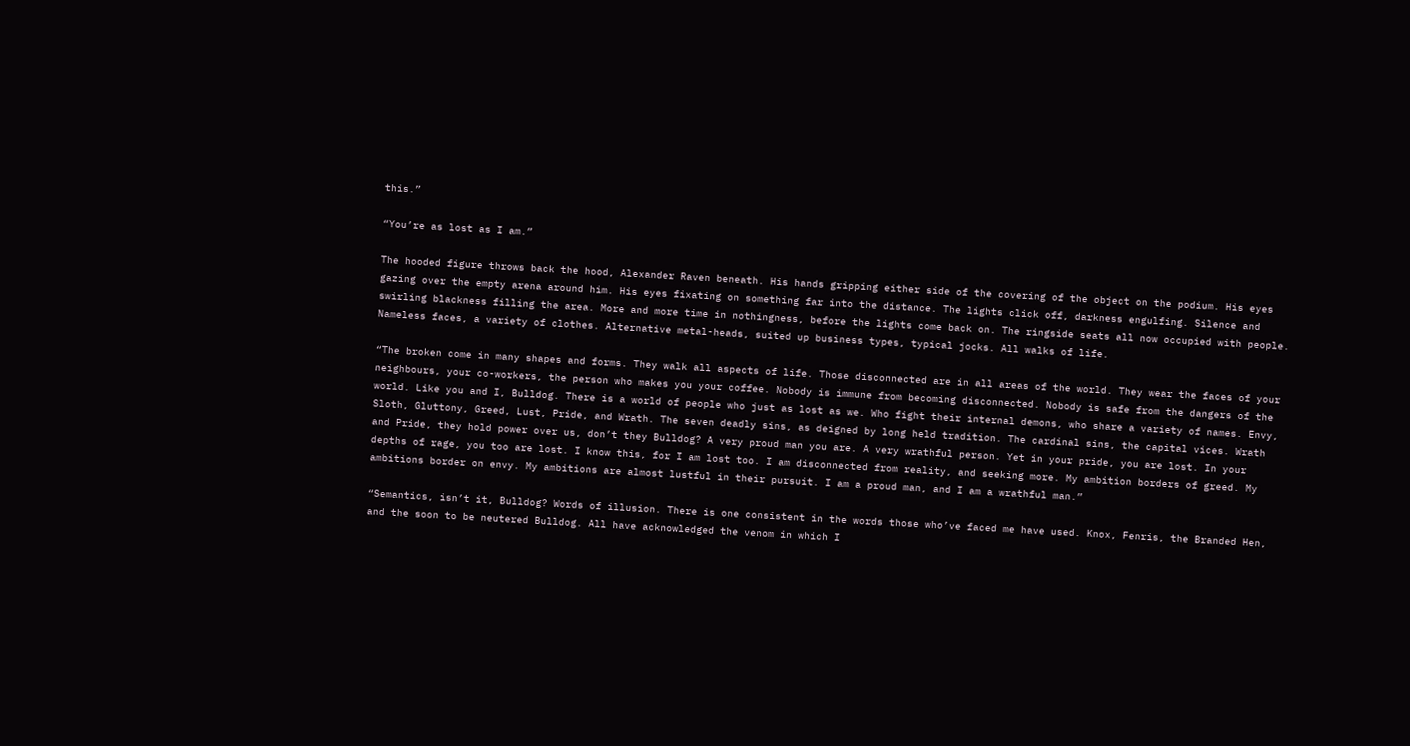this.”

“You’re as lost as I am.”

The hooded figure throws back the hood, Alexander Raven beneath. His hands gripping either side of the covering of the object on the podium. His eyes gazing over the empty arena around him. His eyes fixating on something far into the distance. The lights click off, darkness engulfing. Silence and swirling blackness filling the area. More and more time in nothingness, before the lights come back on. The ringside seats all now occupied with people. Nameless faces, a variety of clothes. Alternative metal-heads, suited up business types, typical jocks. All walks of life.

“The broken come in many shapes and forms. They walk all aspects of life. Those disconnected are in all areas of the world. They wear the faces of your neighbours, your co-workers, the person who makes you your coffee. Nobody is immune from becoming disconnected. Nobody is safe from the dangers of the world. Like you and I, Bulldog. There is a world of people who just as lost as we. Who fight their internal demons, who share a variety of names. Envy, Sloth, Gluttony, Greed, Lust, Pride, and Wrath. The seven deadly sins, as deigned by long held tradition. The cardinal sins, the capital vices. Wrath and Pride, they hold power over us, don’t they Bulldog? A very proud man you are. A very wrathful person. Yet in your pride, you are lost. In your depths of rage, you too are lost. I know this, for I am lost too. I am disconnected from reality, and seeking more. My ambition borders of greed. My ambitions border on envy. My ambitions are almost lustful in their pursuit. I am a proud man, and I am a wrathful man.”

“Semantics, isn’t it, Bulldog? Words of illusion. There is one consistent in the words those who’ve faced me have used. Knox, Fenris, the Branded Hen, and the soon to be neutered Bulldog. All have acknowledged the venom in which I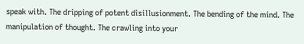speak with. The dripping of potent disillusionment. The bending of the mind. The manipulation of thought. The crawling into your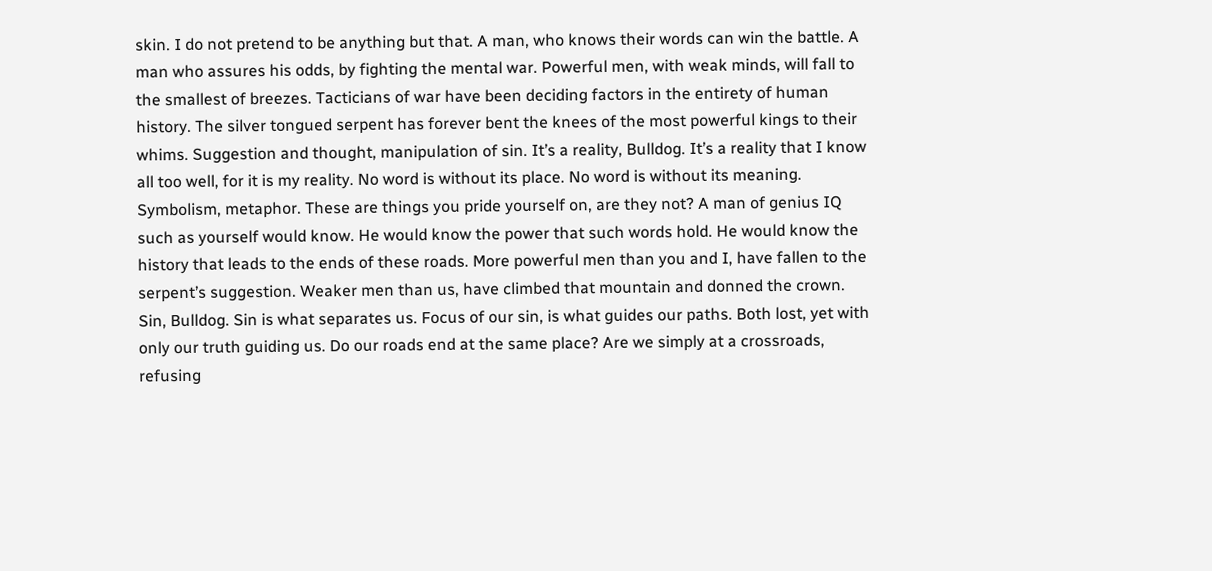skin. I do not pretend to be anything but that. A man, who knows their words can win the battle. A man who assures his odds, by fighting the mental war. Powerful men, with weak minds, will fall to the smallest of breezes. Tacticians of war have been deciding factors in the entirety of human history. The silver tongued serpent has forever bent the knees of the most powerful kings to their whims. Suggestion and thought, manipulation of sin. It’s a reality, Bulldog. It’s a reality that I know all too well, for it is my reality. No word is without its place. No word is without its meaning. Symbolism, metaphor. These are things you pride yourself on, are they not? A man of genius IQ such as yourself would know. He would know the power that such words hold. He would know the history that leads to the ends of these roads. More powerful men than you and I, have fallen to the serpent’s suggestion. Weaker men than us, have climbed that mountain and donned the crown. Sin, Bulldog. Sin is what separates us. Focus of our sin, is what guides our paths. Both lost, yet with only our truth guiding us. Do our roads end at the same place? Are we simply at a crossroads, refusing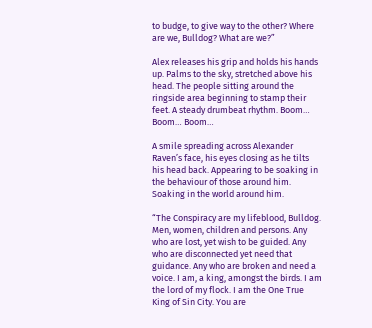to budge, to give way to the other? Where are we, Bulldog? What are we?”

Alex releases his grip and holds his hands up. Palms to the sky, stretched above his head. The people sitting around the ringside area beginning to stamp their feet. A steady drumbeat rhythm. Boom… Boom… Boom…

A smile spreading across Alexander Raven’s face, his eyes closing as he tilts his head back. Appearing to be soaking in the behaviour of those around him. Soaking in the world around him.

“The Conspiracy are my lifeblood, Bulldog. Men, women, children and persons. Any who are lost, yet wish to be guided. Any who are disconnected yet need that guidance. Any who are broken and need a voice. I am, a king, amongst the birds. I am the lord of my flock. I am the One True King of Sin City. You are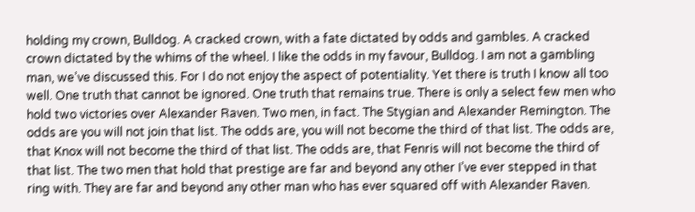holding my crown, Bulldog. A cracked crown, with a fate dictated by odds and gambles. A cracked crown dictated by the whims of the wheel. I like the odds in my favour, Bulldog. I am not a gambling man, we’ve discussed this. For I do not enjoy the aspect of potentiality. Yet there is truth I know all too well. One truth that cannot be ignored. One truth that remains true. There is only a select few men who hold two victories over Alexander Raven. Two men, in fact. The Stygian and Alexander Remington. The odds are you will not join that list. The odds are, you will not become the third of that list. The odds are, that Knox will not become the third of that list. The odds are, that Fenris will not become the third of that list. The two men that hold that prestige are far and beyond any other I’ve ever stepped in that ring with. They are far and beyond any other man who has ever squared off with Alexander Raven.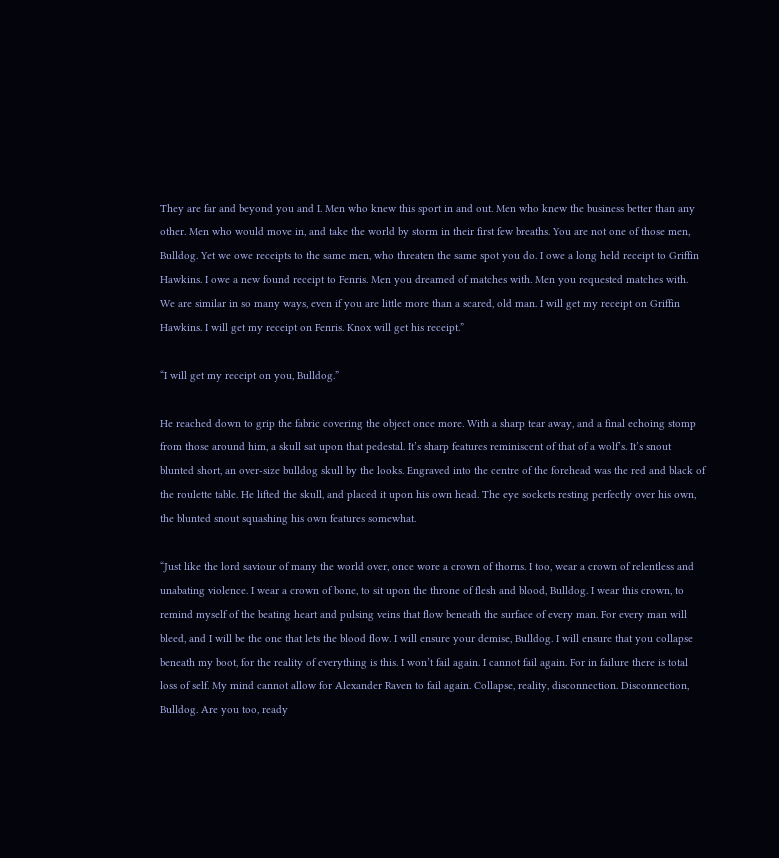They are far and beyond you and I. Men who knew this sport in and out. Men who knew the business better than any other. Men who would move in, and take the world by storm in their first few breaths. You are not one of those men, Bulldog. Yet we owe receipts to the same men, who threaten the same spot you do. I owe a long held receipt to Griffin Hawkins. I owe a new found receipt to Fenris. Men you dreamed of matches with. Men you requested matches with. We are similar in so many ways, even if you are little more than a scared, old man. I will get my receipt on Griffin Hawkins. I will get my receipt on Fenris. Knox will get his receipt.”

“I will get my receipt on you, Bulldog.”

He reached down to grip the fabric covering the object once more. With a sharp tear away, and a final echoing stomp from those around him, a skull sat upon that pedestal. It’s sharp features reminiscent of that of a wolf’s. It’s snout blunted short, an over-size bulldog skull by the looks. Engraved into the centre of the forehead was the red and black of the roulette table. He lifted the skull, and placed it upon his own head. The eye sockets resting perfectly over his own, the blunted snout squashing his own features somewhat.

“Just like the lord saviour of many the world over, once wore a crown of thorns. I too, wear a crown of relentless and unabating violence. I wear a crown of bone, to sit upon the throne of flesh and blood, Bulldog. I wear this crown, to remind myself of the beating heart and pulsing veins that flow beneath the surface of every man. For every man will bleed, and I will be the one that lets the blood flow. I will ensure your demise, Bulldog. I will ensure that you collapse beneath my boot, for the reality of everything is this. I won’t fail again. I cannot fail again. For in failure there is total loss of self. My mind cannot allow for Alexander Raven to fail again. Collapse, reality, disconnection. Disconnection, Bulldog. Are you too, ready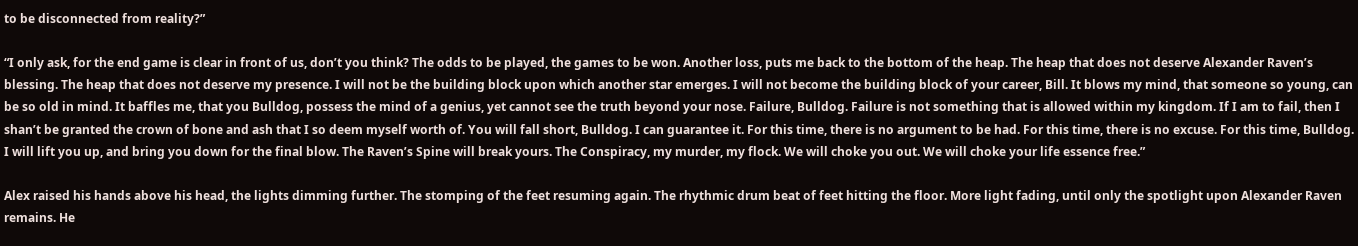to be disconnected from reality?”

“I only ask, for the end game is clear in front of us, don’t you think? The odds to be played, the games to be won. Another loss, puts me back to the bottom of the heap. The heap that does not deserve Alexander Raven’s blessing. The heap that does not deserve my presence. I will not be the building block upon which another star emerges. I will not become the building block of your career, Bill. It blows my mind, that someone so young, can be so old in mind. It baffles me, that you Bulldog, possess the mind of a genius, yet cannot see the truth beyond your nose. Failure, Bulldog. Failure is not something that is allowed within my kingdom. If I am to fail, then I shan’t be granted the crown of bone and ash that I so deem myself worth of. You will fall short, Bulldog. I can guarantee it. For this time, there is no argument to be had. For this time, there is no excuse. For this time, Bulldog. I will lift you up, and bring you down for the final blow. The Raven’s Spine will break yours. The Conspiracy, my murder, my flock. We will choke you out. We will choke your life essence free.”

Alex raised his hands above his head, the lights dimming further. The stomping of the feet resuming again. The rhythmic drum beat of feet hitting the floor. More light fading, until only the spotlight upon Alexander Raven remains. He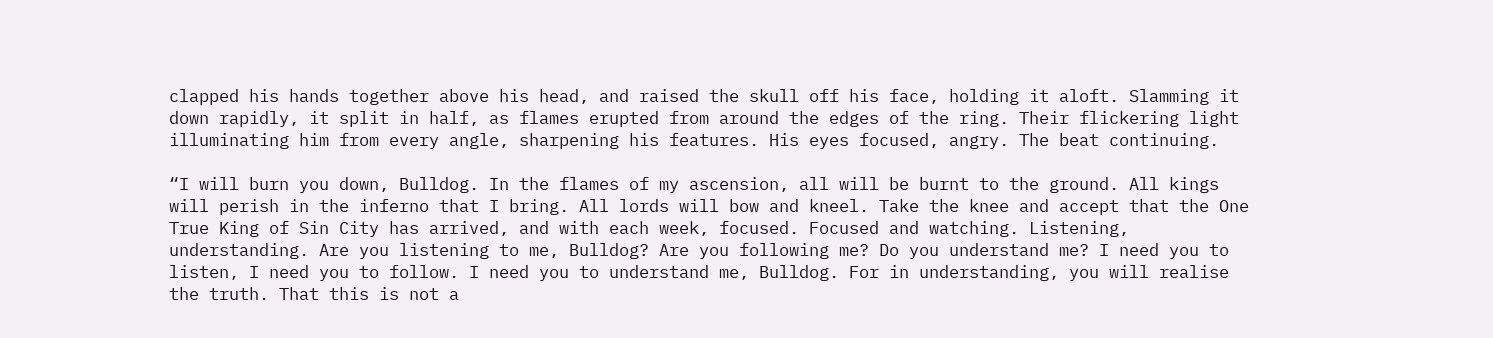clapped his hands together above his head, and raised the skull off his face, holding it aloft. Slamming it down rapidly, it split in half, as flames erupted from around the edges of the ring. Their flickering light illuminating him from every angle, sharpening his features. His eyes focused, angry. The beat continuing.

“I will burn you down, Bulldog. In the flames of my ascension, all will be burnt to the ground. All kings will perish in the inferno that I bring. All lords will bow and kneel. Take the knee and accept that the One True King of Sin City has arrived, and with each week, focused. Focused and watching. Listening, understanding. Are you listening to me, Bulldog? Are you following me? Do you understand me? I need you to listen, I need you to follow. I need you to understand me, Bulldog. For in understanding, you will realise the truth. That this is not a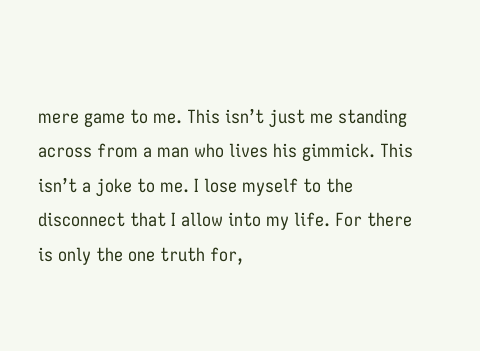mere game to me. This isn’t just me standing across from a man who lives his gimmick. This isn’t a joke to me. I lose myself to the disconnect that I allow into my life. For there is only the one truth for,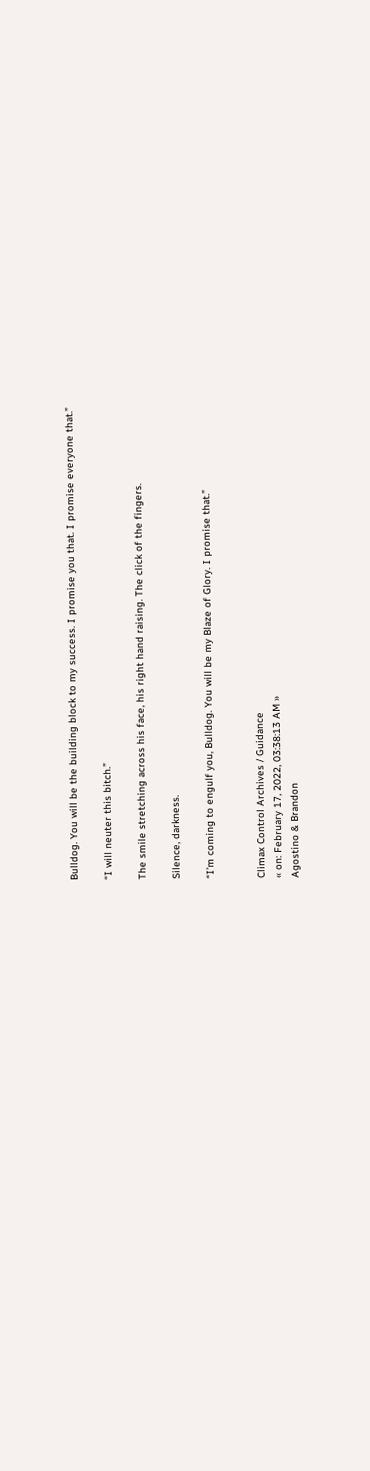Bulldog. You will be the building block to my success. I promise you that. I promise everyone that.”

“I will neuter this bitch.”

The smile stretching across his face, his right hand raising. The click of the fingers.

Silence, darkness.

“I’m coming to engulf you, Bulldog. You will be my Blaze of Glory. I promise that.”


Climax Control Archives / Guidance
« on: February 17, 2022, 03:38:13 AM »
Agostino & Brandon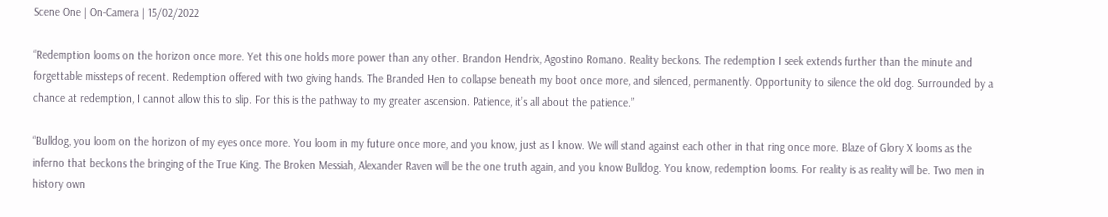Scene One | On-Camera | 15/02/2022

“Redemption looms on the horizon once more. Yet this one holds more power than any other. Brandon Hendrix, Agostino Romano. Reality beckons. The redemption I seek extends further than the minute and forgettable missteps of recent. Redemption offered with two giving hands. The Branded Hen to collapse beneath my boot once more, and silenced, permanently. Opportunity to silence the old dog. Surrounded by a chance at redemption, I cannot allow this to slip. For this is the pathway to my greater ascension. Patience, it’s all about the patience.”

“Bulldog, you loom on the horizon of my eyes once more. You loom in my future once more, and you know, just as I know. We will stand against each other in that ring once more. Blaze of Glory X looms as the inferno that beckons the bringing of the True King. The Broken Messiah, Alexander Raven will be the one truth again, and you know Bulldog. You know, redemption looms. For reality is as reality will be. Two men in history own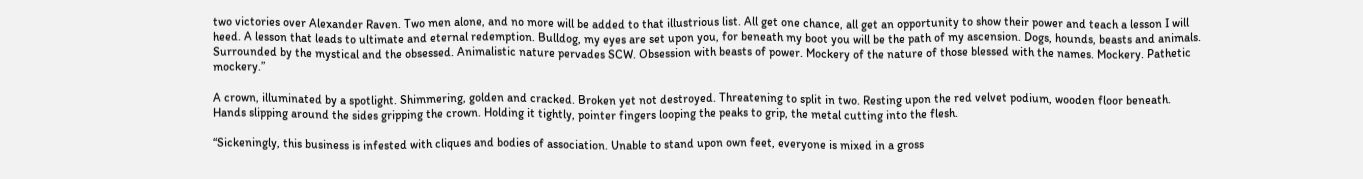two victories over Alexander Raven. Two men alone, and no more will be added to that illustrious list. All get one chance, all get an opportunity to show their power and teach a lesson I will heed. A lesson that leads to ultimate and eternal redemption. Bulldog, my eyes are set upon you, for beneath my boot you will be the path of my ascension. Dogs, hounds, beasts and animals. Surrounded by the mystical and the obsessed. Animalistic nature pervades SCW. Obsession with beasts of power. Mockery of the nature of those blessed with the names. Mockery. Pathetic mockery.”

A crown, illuminated by a spotlight. Shimmering, golden and cracked. Broken yet not destroyed. Threatening to split in two. Resting upon the red velvet podium, wooden floor beneath. Hands slipping around the sides gripping the crown. Holding it tightly, pointer fingers looping the peaks to grip, the metal cutting into the flesh.

“Sickeningly, this business is infested with cliques and bodies of association. Unable to stand upon own feet, everyone is mixed in a gross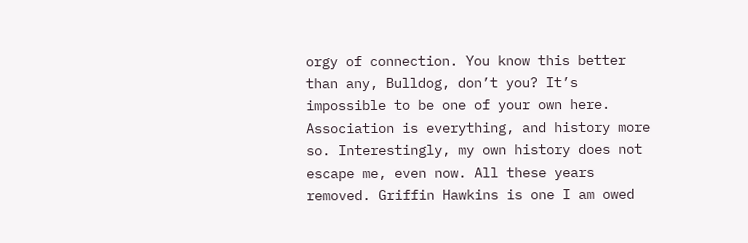orgy of connection. You know this better than any, Bulldog, don’t you? It’s impossible to be one of your own here. Association is everything, and history more so. Interestingly, my own history does not escape me, even now. All these years removed. Griffin Hawkins is one I am owed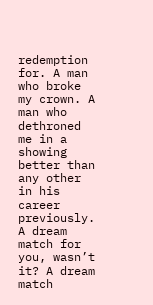redemption for. A man who broke my crown. A man who dethroned me in a showing better than any other in his career previously. A dream match for you, wasn’t it? A dream match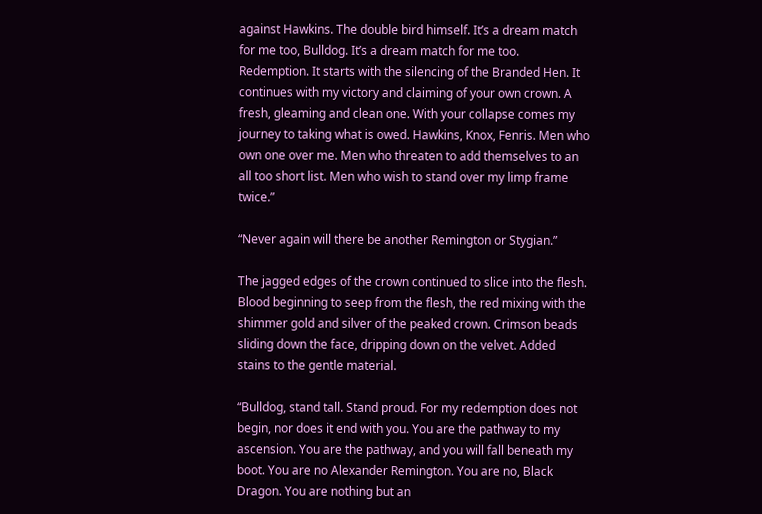against Hawkins. The double bird himself. It’s a dream match for me too, Bulldog. It’s a dream match for me too. Redemption. It starts with the silencing of the Branded Hen. It continues with my victory and claiming of your own crown. A fresh, gleaming and clean one. With your collapse comes my journey to taking what is owed. Hawkins, Knox, Fenris. Men who own one over me. Men who threaten to add themselves to an all too short list. Men who wish to stand over my limp frame twice.”

“Never again will there be another Remington or Stygian.”

The jagged edges of the crown continued to slice into the flesh. Blood beginning to seep from the flesh, the red mixing with the shimmer gold and silver of the peaked crown. Crimson beads sliding down the face, dripping down on the velvet. Added stains to the gentle material.

“Bulldog, stand tall. Stand proud. For my redemption does not begin, nor does it end with you. You are the pathway to my ascension. You are the pathway, and you will fall beneath my boot. You are no Alexander Remington. You are no, Black Dragon. You are nothing but an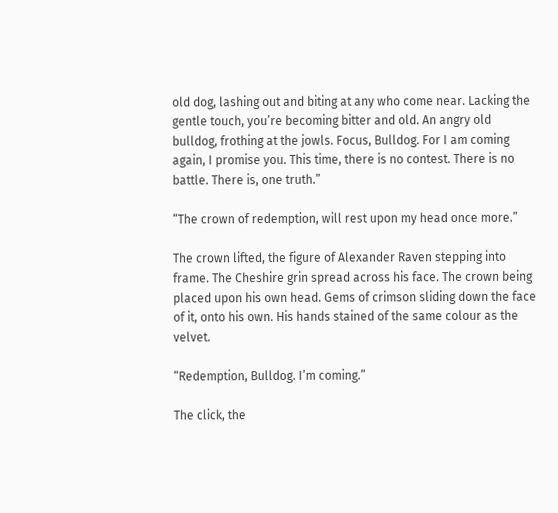old dog, lashing out and biting at any who come near. Lacking the gentle touch, you’re becoming bitter and old. An angry old bulldog, frothing at the jowls. Focus, Bulldog. For I am coming again, I promise you. This time, there is no contest. There is no battle. There is, one truth.”

“The crown of redemption, will rest upon my head once more.”

The crown lifted, the figure of Alexander Raven stepping into frame. The Cheshire grin spread across his face. The crown being placed upon his own head. Gems of crimson sliding down the face of it, onto his own. His hands stained of the same colour as the velvet.

“Redemption, Bulldog. I’m coming.”

The click, the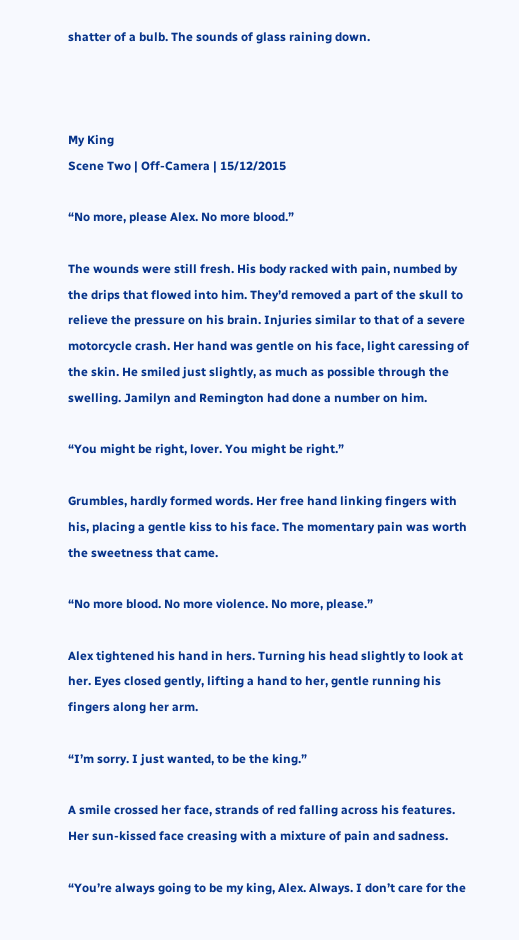shatter of a bulb. The sounds of glass raining down.



My King
Scene Two | Off-Camera | 15/12/2015

“No more, please Alex. No more blood.”

The wounds were still fresh. His body racked with pain, numbed by the drips that flowed into him. They’d removed a part of the skull to relieve the pressure on his brain. Injuries similar to that of a severe motorcycle crash. Her hand was gentle on his face, light caressing of the skin. He smiled just slightly, as much as possible through the swelling. Jamilyn and Remington had done a number on him.

“You might be right, lover. You might be right.”

Grumbles, hardly formed words. Her free hand linking fingers with his, placing a gentle kiss to his face. The momentary pain was worth the sweetness that came.

“No more blood. No more violence. No more, please.”

Alex tightened his hand in hers. Turning his head slightly to look at her. Eyes closed gently, lifting a hand to her, gentle running his fingers along her arm.

“I’m sorry. I just wanted, to be the king.”

A smile crossed her face, strands of red falling across his features. Her sun-kissed face creasing with a mixture of pain and sadness.

“You’re always going to be my king, Alex. Always. I don’t care for the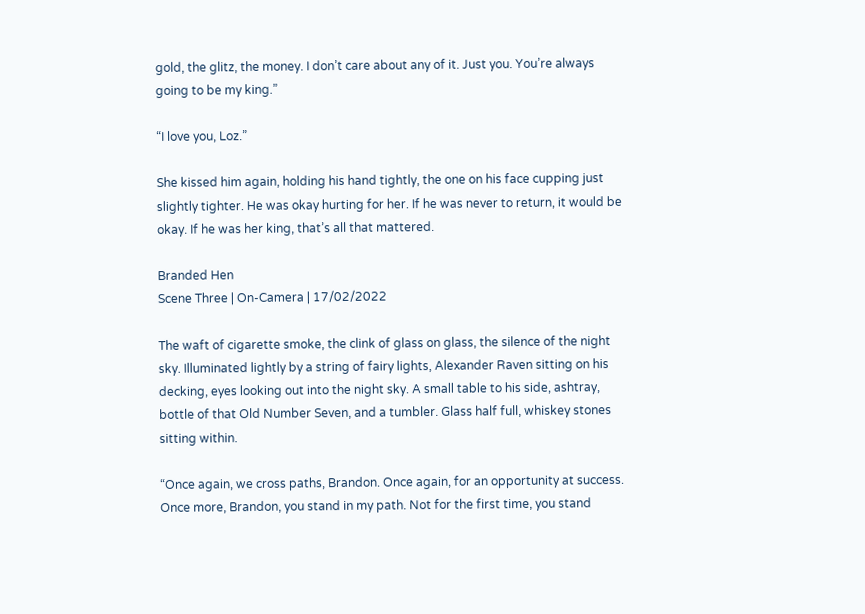gold, the glitz, the money. I don’t care about any of it. Just you. You’re always going to be my king.”

“I love you, Loz.”

She kissed him again, holding his hand tightly, the one on his face cupping just slightly tighter. He was okay hurting for her. If he was never to return, it would be okay. If he was her king, that’s all that mattered.

Branded Hen
Scene Three | On-Camera | 17/02/2022

The waft of cigarette smoke, the clink of glass on glass, the silence of the night sky. Illuminated lightly by a string of fairy lights, Alexander Raven sitting on his decking, eyes looking out into the night sky. A small table to his side, ashtray, bottle of that Old Number Seven, and a tumbler. Glass half full, whiskey stones sitting within.

“Once again, we cross paths, Brandon. Once again, for an opportunity at success. Once more, Brandon, you stand in my path. Not for the first time, you stand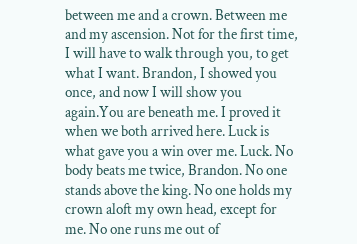between me and a crown. Between me and my ascension. Not for the first time, I will have to walk through you, to get what I want. Brandon, I showed you once, and now I will show you again.You are beneath me. I proved it when we both arrived here. Luck is what gave you a win over me. Luck. No body beats me twice, Brandon. No one stands above the king. No one holds my crown aloft my own head, except for me. No one runs me out of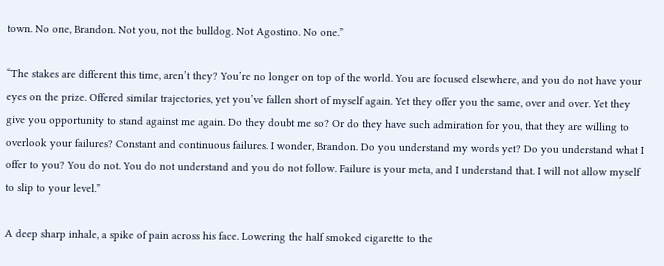town. No one, Brandon. Not you, not the bulldog. Not Agostino. No one.”

“The stakes are different this time, aren’t they? You’re no longer on top of the world. You are focused elsewhere, and you do not have your eyes on the prize. Offered similar trajectories, yet you’ve fallen short of myself again. Yet they offer you the same, over and over. Yet they give you opportunity to stand against me again. Do they doubt me so? Or do they have such admiration for you, that they are willing to overlook your failures? Constant and continuous failures. I wonder, Brandon. Do you understand my words yet? Do you understand what I offer to you? You do not. You do not understand and you do not follow. Failure is your meta, and I understand that. I will not allow myself to slip to your level.”

A deep sharp inhale, a spike of pain across his face. Lowering the half smoked cigarette to the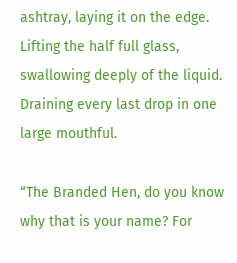ashtray, laying it on the edge. Lifting the half full glass, swallowing deeply of the liquid. Draining every last drop in one large mouthful.

“The Branded Hen, do you know why that is your name? For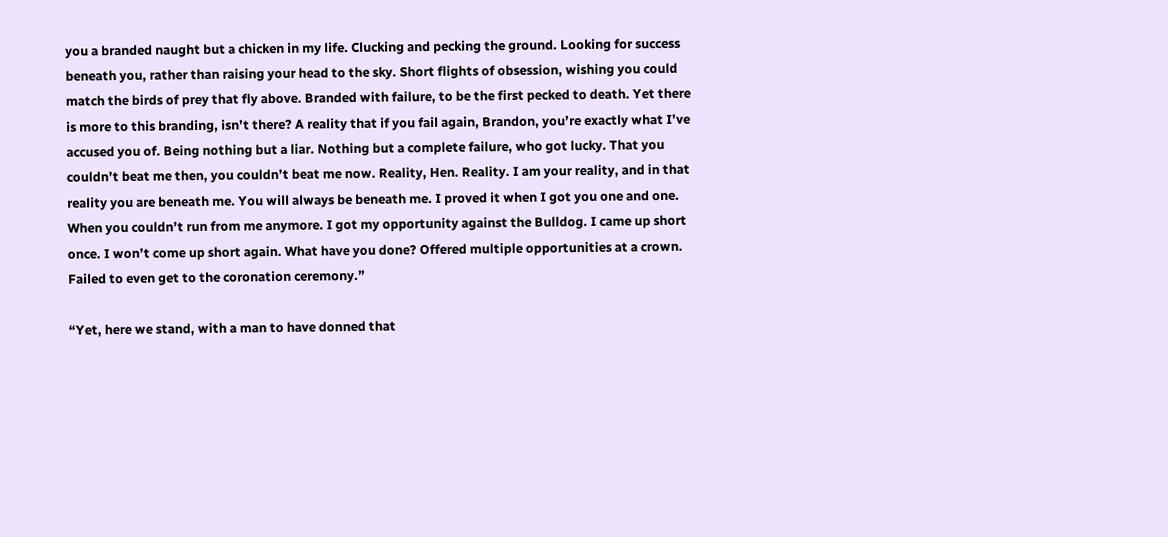you a branded naught but a chicken in my life. Clucking and pecking the ground. Looking for success beneath you, rather than raising your head to the sky. Short flights of obsession, wishing you could match the birds of prey that fly above. Branded with failure, to be the first pecked to death. Yet there is more to this branding, isn’t there? A reality that if you fail again, Brandon, you’re exactly what I’ve accused you of. Being nothing but a liar. Nothing but a complete failure, who got lucky. That you couldn’t beat me then, you couldn’t beat me now. Reality, Hen. Reality. I am your reality, and in that reality you are beneath me. You will always be beneath me. I proved it when I got you one and one. When you couldn’t run from me anymore. I got my opportunity against the Bulldog. I came up short once. I won’t come up short again. What have you done? Offered multiple opportunities at a crown. Failed to even get to the coronation ceremony.”

“Yet, here we stand, with a man to have donned that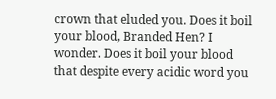crown that eluded you. Does it boil your blood, Branded Hen? I wonder. Does it boil your blood that despite every acidic word you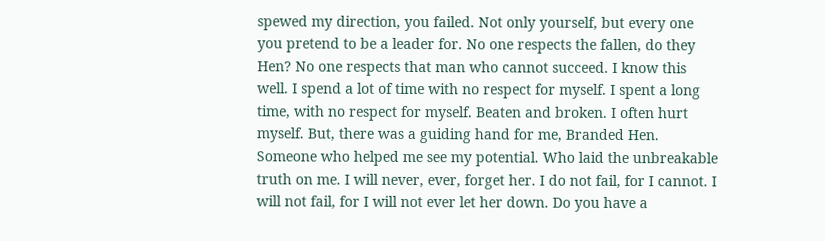spewed my direction, you failed. Not only yourself, but every one you pretend to be a leader for. No one respects the fallen, do they Hen? No one respects that man who cannot succeed. I know this well. I spend a lot of time with no respect for myself. I spent a long time, with no respect for myself. Beaten and broken. I often hurt myself. But, there was a guiding hand for me, Branded Hen. Someone who helped me see my potential. Who laid the unbreakable truth on me. I will never, ever, forget her. I do not fail, for I cannot. I will not fail, for I will not ever let her down. Do you have a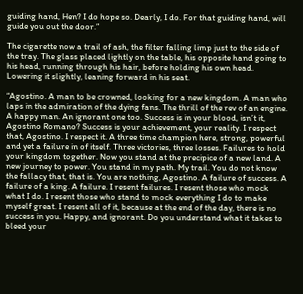guiding hand, Hen? I do hope so. Dearly, I do. For that guiding hand, will guide you out the door.”

The cigarette now a trail of ash, the filter falling limp just to the side of the tray. The glass placed lightly on the table, his opposite hand going to his head, running through his hair, before holding his own head. Lowering it slightly, leaning forward in his seat.

“Agostino. A man to be crowned, looking for a new kingdom. A man who laps in the admiration of the dying fans. The thrill of the rev of an engine. A happy man. An ignorant one too. Success is in your blood, isn’t it, Agostino Romano? Success is your achievement, your reality. I respect that, Agostino. I respect it. A three time champion here, strong, powerful and yet a failure in of itself. Three victories, three losses. Failures to hold your kingdom together. Now you stand at the precipice of a new land. A new journey to power. You stand in my path. My trail. You do not know the fallacy that, that is. You are nothing, Agostino. A failure of success. A failure of a king. A failure. I resent failures. I resent those who mock what I do. I resent those who stand to mock everything I do to make myself great. I resent all of it, because at the end of the day, there is no success in you. Happy, and ignorant. Do you understand what it takes to bleed your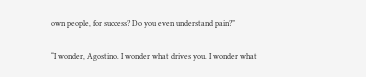own people, for success? Do you even understand pain?”

“I wonder, Agostino. I wonder what drives you. I wonder what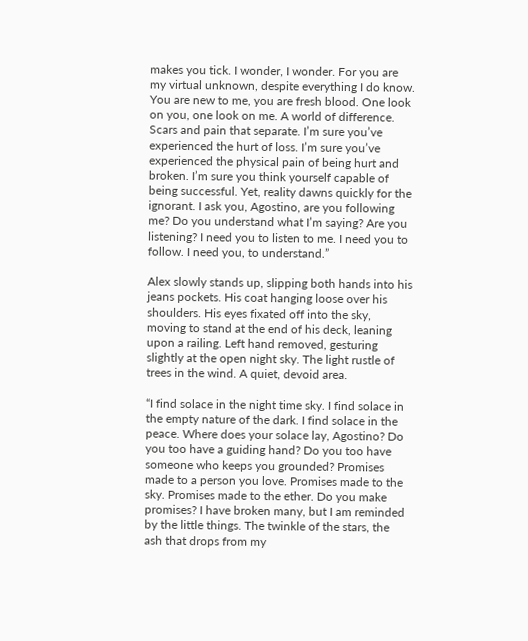makes you tick. I wonder, I wonder. For you are my virtual unknown, despite everything I do know. You are new to me, you are fresh blood. One look on you, one look on me. A world of difference. Scars and pain that separate. I’m sure you’ve experienced the hurt of loss. I’m sure you’ve experienced the physical pain of being hurt and broken. I’m sure you think yourself capable of being successful. Yet, reality dawns quickly for the ignorant. I ask you, Agostino, are you following me? Do you understand what I’m saying? Are you listening? I need you to listen to me. I need you to follow. I need you, to understand.”

Alex slowly stands up, slipping both hands into his jeans pockets. His coat hanging loose over his shoulders. His eyes fixated off into the sky, moving to stand at the end of his deck, leaning upon a railing. Left hand removed, gesturing slightly at the open night sky. The light rustle of trees in the wind. A quiet, devoid area.

“I find solace in the night time sky. I find solace in the empty nature of the dark. I find solace in the peace. Where does your solace lay, Agostino? Do you too have a guiding hand? Do you too have someone who keeps you grounded? Promises made to a person you love. Promises made to the sky. Promises made to the ether. Do you make promises? I have broken many, but I am reminded by the little things. The twinkle of the stars, the ash that drops from my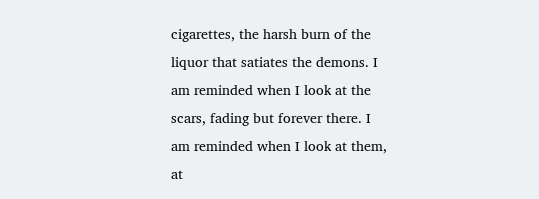cigarettes, the harsh burn of the liquor that satiates the demons. I am reminded when I look at the scars, fading but forever there. I am reminded when I look at them, at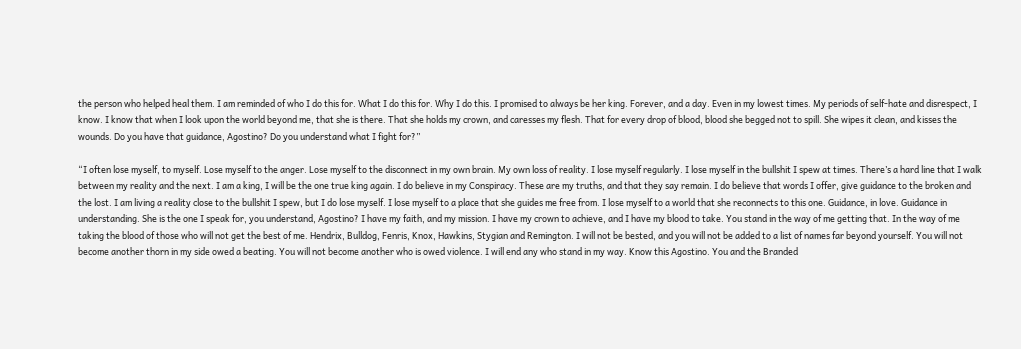the person who helped heal them. I am reminded of who I do this for. What I do this for. Why I do this. I promised to always be her king. Forever, and a day. Even in my lowest times. My periods of self-hate and disrespect, I know. I know that when I look upon the world beyond me, that she is there. That she holds my crown, and caresses my flesh. That for every drop of blood, blood she begged not to spill. She wipes it clean, and kisses the wounds. Do you have that guidance, Agostino? Do you understand what I fight for?”

“I often lose myself, to myself. Lose myself to the anger. Lose myself to the disconnect in my own brain. My own loss of reality. I lose myself regularly. I lose myself in the bullshit I spew at times. There’s a hard line that I walk between my reality and the next. I am a king, I will be the one true king again. I do believe in my Conspiracy. These are my truths, and that they say remain. I do believe that words I offer, give guidance to the broken and the lost. I am living a reality close to the bullshit I spew, but I do lose myself. I lose myself to a place that she guides me free from. I lose myself to a world that she reconnects to this one. Guidance, in love. Guidance in understanding. She is the one I speak for, you understand, Agostino? I have my faith, and my mission. I have my crown to achieve, and I have my blood to take. You stand in the way of me getting that. In the way of me taking the blood of those who will not get the best of me. Hendrix, Bulldog, Fenris, Knox, Hawkins, Stygian and Remington. I will not be bested, and you will not be added to a list of names far beyond yourself. You will not become another thorn in my side owed a beating. You will not become another who is owed violence. I will end any who stand in my way. Know this Agostino. You and the Branded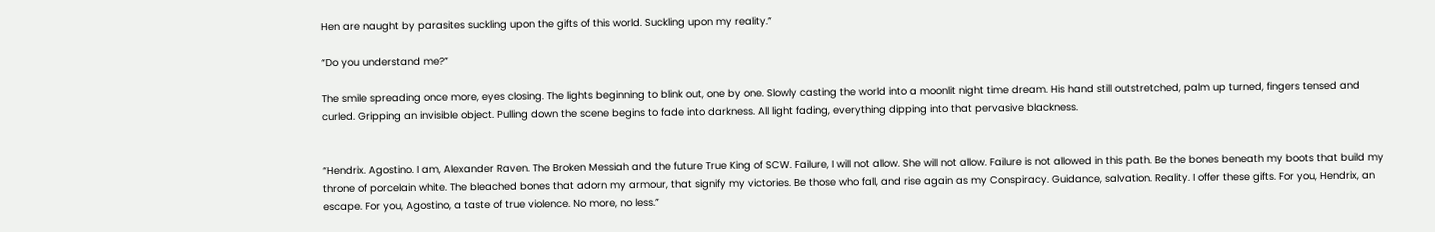Hen are naught by parasites suckling upon the gifts of this world. Suckling upon my reality.”

“Do you understand me?”

The smile spreading once more, eyes closing. The lights beginning to blink out, one by one. Slowly casting the world into a moonlit night time dream. His hand still outstretched, palm up turned, fingers tensed and curled. Gripping an invisible object. Pulling down the scene begins to fade into darkness. All light fading, everything dipping into that pervasive blackness.


“Hendrix. Agostino. I am, Alexander Raven. The Broken Messiah and the future True King of SCW. Failure, I will not allow. She will not allow. Failure is not allowed in this path. Be the bones beneath my boots that build my throne of porcelain white. The bleached bones that adorn my armour, that signify my victories. Be those who fall, and rise again as my Conspiracy. Guidance, salvation. Reality. I offer these gifts. For you, Hendrix, an escape. For you, Agostino, a taste of true violence. No more, no less.”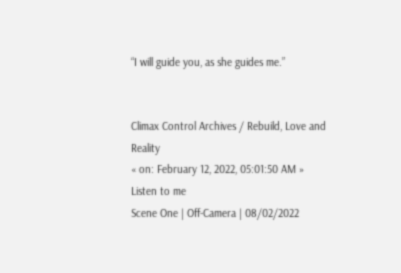“I will guide you, as she guides me.”


Climax Control Archives / Rebuild, Love and Reality
« on: February 12, 2022, 05:01:50 AM »
Listen to me
Scene One | Off-Camera | 08/02/2022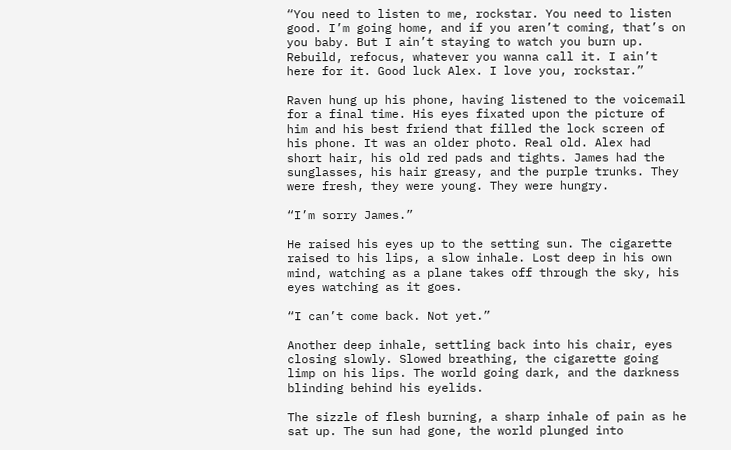“You need to listen to me, rockstar. You need to listen good. I’m going home, and if you aren’t coming, that’s on you baby. But I ain’t staying to watch you burn up. Rebuild, refocus, whatever you wanna call it. I ain’t here for it. Good luck Alex. I love you, rockstar.”

Raven hung up his phone, having listened to the voicemail for a final time. His eyes fixated upon the picture of him and his best friend that filled the lock screen of his phone. It was an older photo. Real old. Alex had short hair, his old red pads and tights. James had the sunglasses, his hair greasy, and the purple trunks. They were fresh, they were young. They were hungry.

“I’m sorry James.”

He raised his eyes up to the setting sun. The cigarette raised to his lips, a slow inhale. Lost deep in his own mind, watching as a plane takes off through the sky, his eyes watching as it goes.

“I can’t come back. Not yet.”

Another deep inhale, settling back into his chair, eyes closing slowly. Slowed breathing, the cigarette going limp on his lips. The world going dark, and the darkness blinding behind his eyelids.

The sizzle of flesh burning, a sharp inhale of pain as he sat up. The sun had gone, the world plunged into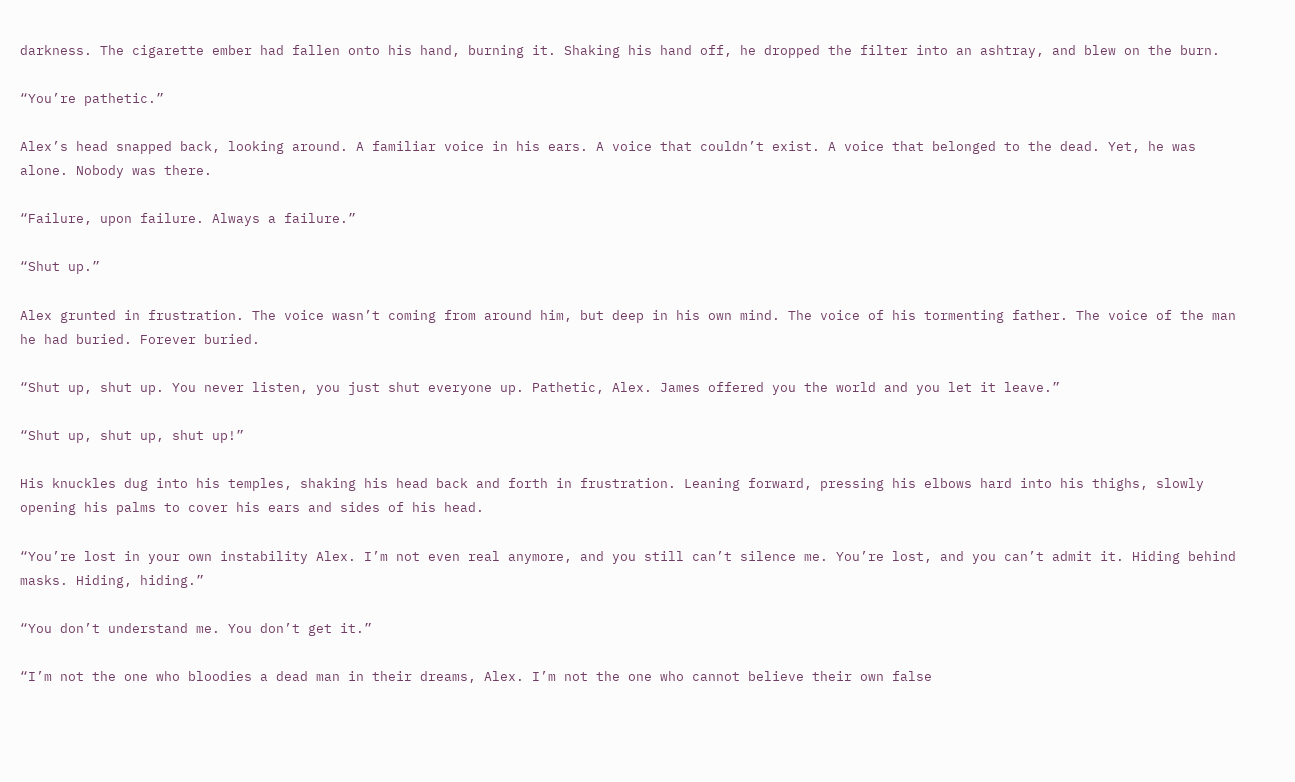darkness. The cigarette ember had fallen onto his hand, burning it. Shaking his hand off, he dropped the filter into an ashtray, and blew on the burn.

“You’re pathetic.”

Alex’s head snapped back, looking around. A familiar voice in his ears. A voice that couldn’t exist. A voice that belonged to the dead. Yet, he was alone. Nobody was there.

“Failure, upon failure. Always a failure.”

“Shut up.”

Alex grunted in frustration. The voice wasn’t coming from around him, but deep in his own mind. The voice of his tormenting father. The voice of the man he had buried. Forever buried.

“Shut up, shut up. You never listen, you just shut everyone up. Pathetic, Alex. James offered you the world and you let it leave.”

“Shut up, shut up, shut up!”

His knuckles dug into his temples, shaking his head back and forth in frustration. Leaning forward, pressing his elbows hard into his thighs, slowly opening his palms to cover his ears and sides of his head.

“You’re lost in your own instability Alex. I’m not even real anymore, and you still can’t silence me. You’re lost, and you can’t admit it. Hiding behind masks. Hiding, hiding.”

“You don’t understand me. You don’t get it.”

“I’m not the one who bloodies a dead man in their dreams, Alex. I’m not the one who cannot believe their own false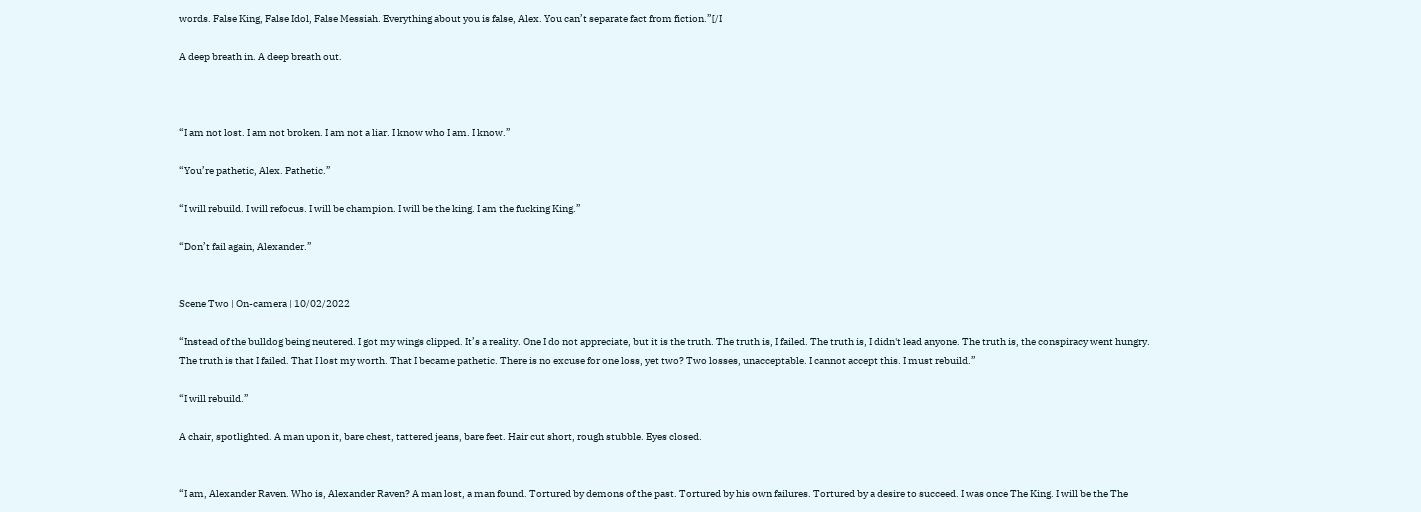words. False King, False Idol, False Messiah. Everything about you is false, Alex. You can’t separate fact from fiction.”[/I

A deep breath in. A deep breath out.



“I am not lost. I am not broken. I am not a liar. I know who I am. I know.”

“You’re pathetic, Alex. Pathetic.”

“I will rebuild. I will refocus. I will be champion. I will be the king. I am the fucking King.”

“Don’t fail again, Alexander.”


Scene Two | On-camera | 10/02/2022

“Instead of the bulldog being neutered. I got my wings clipped. It’s a reality. One I do not appreciate, but it is the truth. The truth is, I failed. The truth is, I didn't lead anyone. The truth is, the conspiracy went hungry. The truth is that I failed. That I lost my worth. That I became pathetic. There is no excuse for one loss, yet two? Two losses, unacceptable. I cannot accept this. I must rebuild.”

“I will rebuild.”

A chair, spotlighted. A man upon it, bare chest, tattered jeans, bare feet. Hair cut short, rough stubble. Eyes closed.


“I am, Alexander Raven. Who is, Alexander Raven? A man lost, a man found. Tortured by demons of the past. Tortured by his own failures. Tortured by a desire to succeed. I was once The King. I will be the The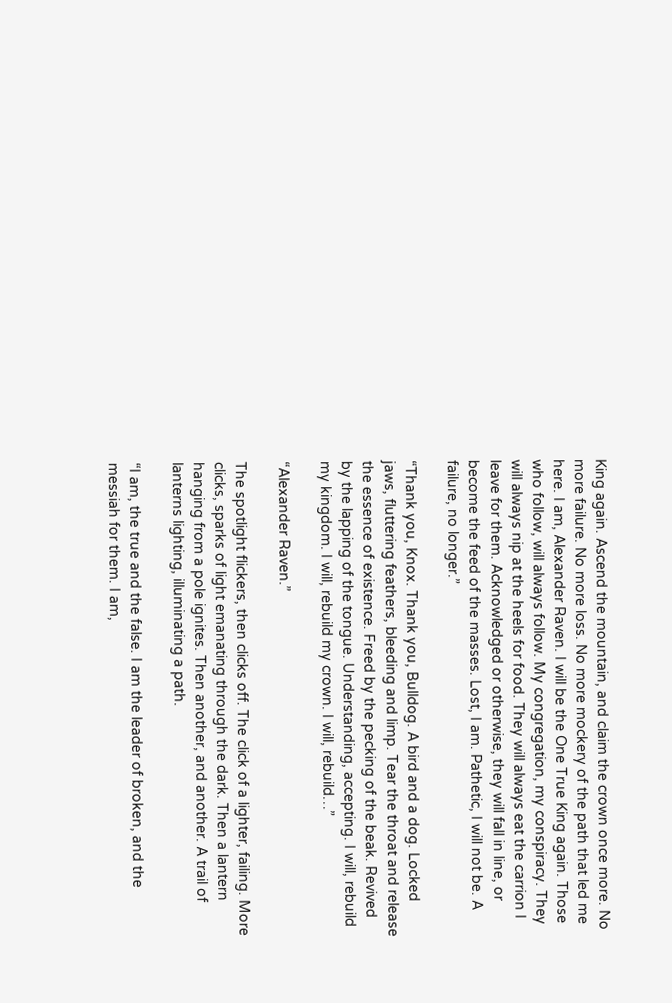King again. Ascend the mountain, and claim the crown once more. No more failure. No more loss. No more mockery of the path that led me here. I am, Alexander Raven. I will be the One True King again. Those who follow, will always follow. My congregation, my conspiracy. They will always nip at the heels for food. They will always eat the carrion I leave for them. Acknowledged or otherwise, they will fall in line, or become the feed of the masses. Lost, I am. Pathetic, I will not be. A failure, no longer.”

“Thank you, Knox. Thank you, Bulldog. A bird and a dog. Locked jaws, fluttering feathers, bleeding and limp. Tear the throat and release the essence of existence. Freed by the pecking of the beak. Revived by the lapping of the tongue. Understanding, accepting. I will, rebuild my kingdom. I will, rebuild my crown. I will, rebuild…”

“Alexander Raven.”

The spotlight flickers, then clicks off. The click of a lighter, failing. More clicks, sparks of light emanating through the dark. Then a lantern hanging from a pole ignites. Then another, and another. A trail of lanterns lighting, illuminating a path.

“I am, the true and the false. I am the leader of broken, and the messiah for them. I am,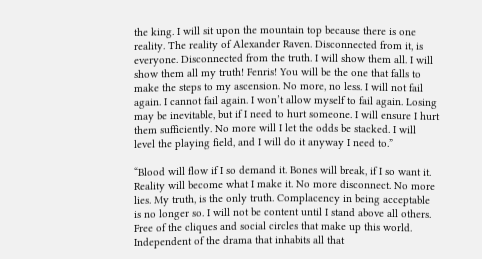the king. I will sit upon the mountain top because there is one reality. The reality of Alexander Raven. Disconnected from it, is everyone. Disconnected from the truth. I will show them all. I will show them all my truth! Fenris! You will be the one that falls to make the steps to my ascension. No more, no less. I will not fail again. I cannot fail again. I won’t allow myself to fail again. Losing may be inevitable, but if I need to hurt someone. I will ensure I hurt them sufficiently. No more will I let the odds be stacked. I will level the playing field, and I will do it anyway I need to.”

“Blood will flow if I so demand it. Bones will break, if I so want it. Reality will become what I make it. No more disconnect. No more lies. My truth, is the only truth. Complacency in being acceptable is no longer so. I will not be content until I stand above all others. Free of the cliques and social circles that make up this world. Independent of the drama that inhabits all that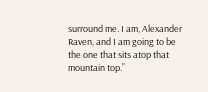surround me. I am, Alexander Raven, and I am going to be the one that sits atop that mountain top.”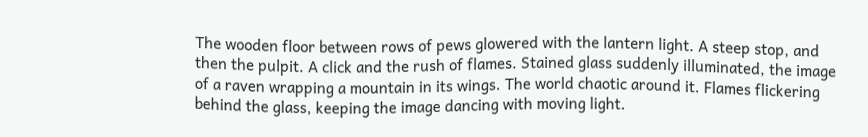The wooden floor between rows of pews glowered with the lantern light. A steep stop, and then the pulpit. A click and the rush of flames. Stained glass suddenly illuminated, the image of a raven wrapping a mountain in its wings. The world chaotic around it. Flames flickering behind the glass, keeping the image dancing with moving light.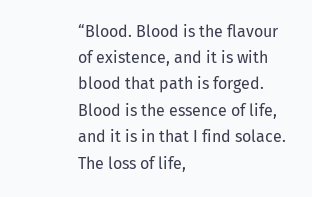“Blood. Blood is the flavour of existence, and it is with blood that path is forged. Blood is the essence of life, and it is in that I find solace. The loss of life,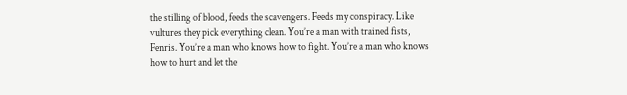the stilling of blood, feeds the scavengers. Feeds my conspiracy. Like vultures they pick everything clean. You’re a man with trained fists, Fenris. You’re a man who knows how to fight. You’re a man who knows how to hurt and let the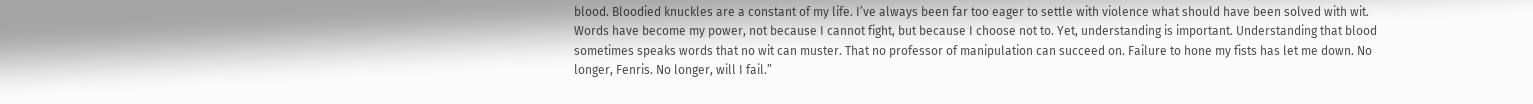blood. Bloodied knuckles are a constant of my life. I’ve always been far too eager to settle with violence what should have been solved with wit. Words have become my power, not because I cannot fight, but because I choose not to. Yet, understanding is important. Understanding that blood sometimes speaks words that no wit can muster. That no professor of manipulation can succeed on. Failure to hone my fists has let me down. No longer, Fenris. No longer, will I fail.”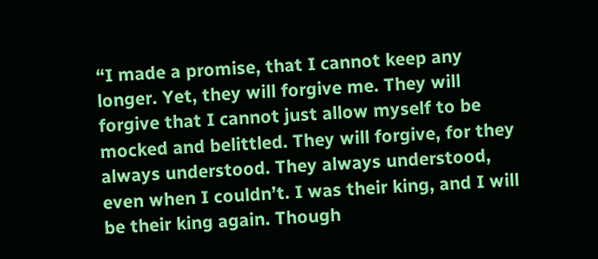“I made a promise, that I cannot keep any longer. Yet, they will forgive me. They will forgive that I cannot just allow myself to be mocked and belittled. They will forgive, for they always understood. They always understood, even when I couldn’t. I was their king, and I will be their king again. Though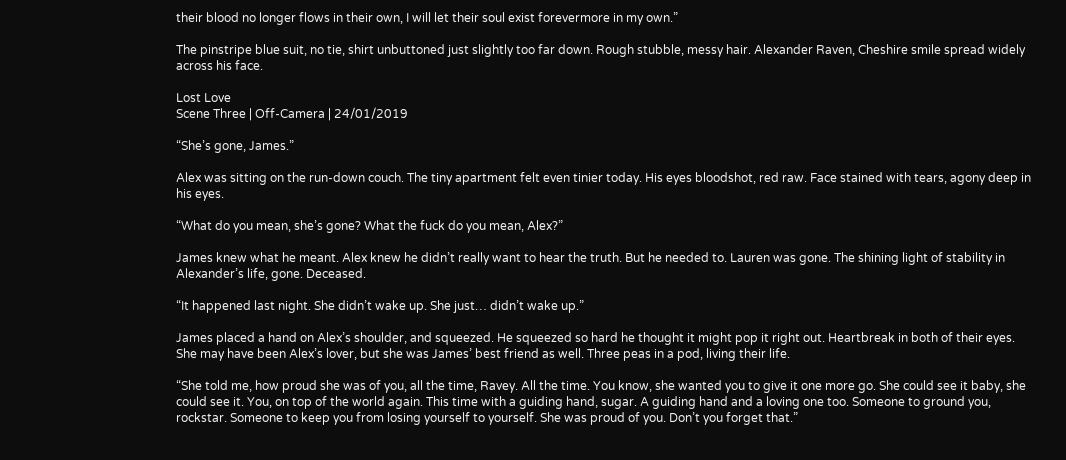their blood no longer flows in their own, I will let their soul exist forevermore in my own.”

The pinstripe blue suit, no tie, shirt unbuttoned just slightly too far down. Rough stubble, messy hair. Alexander Raven, Cheshire smile spread widely across his face.

Lost Love
Scene Three | Off-Camera | 24/01/2019

“She’s gone, James.”

Alex was sitting on the run-down couch. The tiny apartment felt even tinier today. His eyes bloodshot, red raw. Face stained with tears, agony deep in his eyes.

“What do you mean, she’s gone? What the fuck do you mean, Alex?”

James knew what he meant. Alex knew he didn’t really want to hear the truth. But he needed to. Lauren was gone. The shining light of stability in Alexander’s life, gone. Deceased.

“It happened last night. She didn’t wake up. She just… didn’t wake up.”

James placed a hand on Alex’s shoulder, and squeezed. He squeezed so hard he thought it might pop it right out. Heartbreak in both of their eyes. She may have been Alex’s lover, but she was James’ best friend as well. Three peas in a pod, living their life.

“She told me, how proud she was of you, all the time, Ravey. All the time. You know, she wanted you to give it one more go. She could see it baby, she could see it. You, on top of the world again. This time with a guiding hand, sugar. A guiding hand and a loving one too. Someone to ground you, rockstar. Someone to keep you from losing yourself to yourself. She was proud of you. Don’t you forget that.”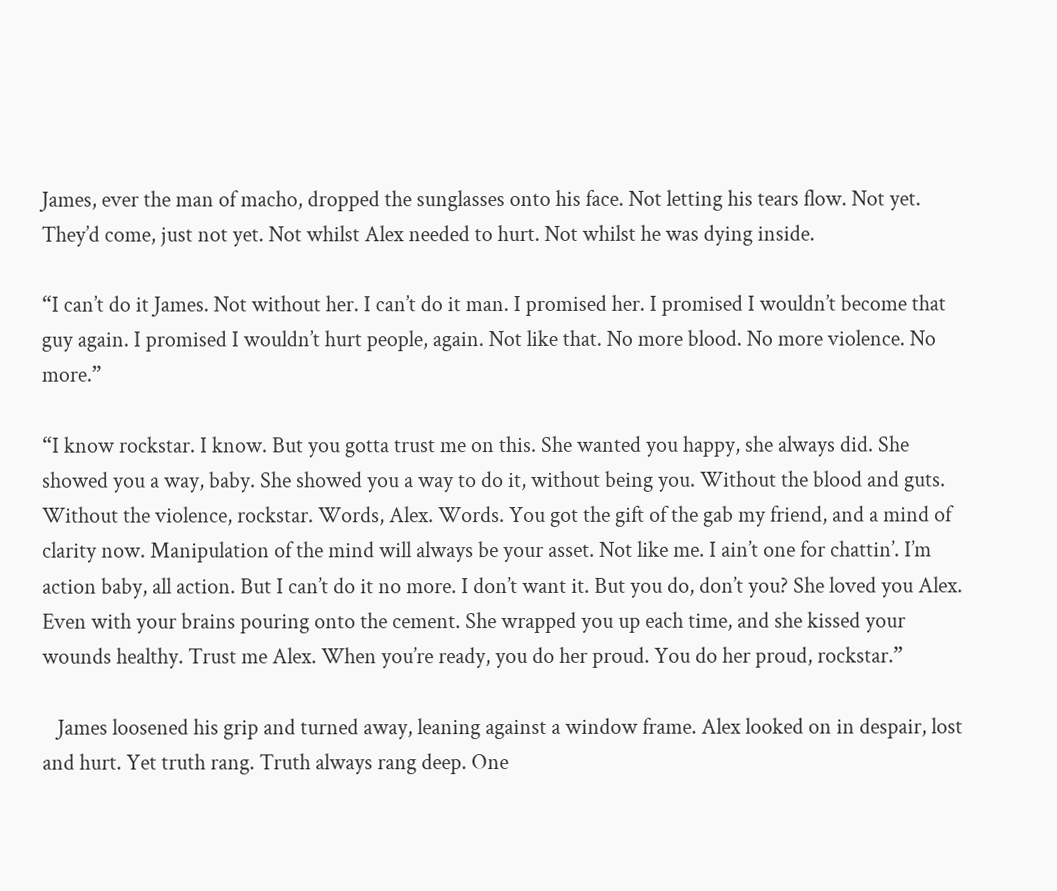James, ever the man of macho, dropped the sunglasses onto his face. Not letting his tears flow. Not yet. They’d come, just not yet. Not whilst Alex needed to hurt. Not whilst he was dying inside.

“I can’t do it James. Not without her. I can’t do it man. I promised her. I promised I wouldn’t become that guy again. I promised I wouldn’t hurt people, again. Not like that. No more blood. No more violence. No more.”

“I know rockstar. I know. But you gotta trust me on this. She wanted you happy, she always did. She showed you a way, baby. She showed you a way to do it, without being you. Without the blood and guts. Without the violence, rockstar. Words, Alex. Words. You got the gift of the gab my friend, and a mind of clarity now. Manipulation of the mind will always be your asset. Not like me. I ain’t one for chattin’. I’m action baby, all action. But I can’t do it no more. I don’t want it. But you do, don’t you? She loved you Alex. Even with your brains pouring onto the cement. She wrapped you up each time, and she kissed your wounds healthy. Trust me Alex. When you’re ready, you do her proud. You do her proud, rockstar.”

   James loosened his grip and turned away, leaning against a window frame. Alex looked on in despair, lost and hurt. Yet truth rang. Truth always rang deep. One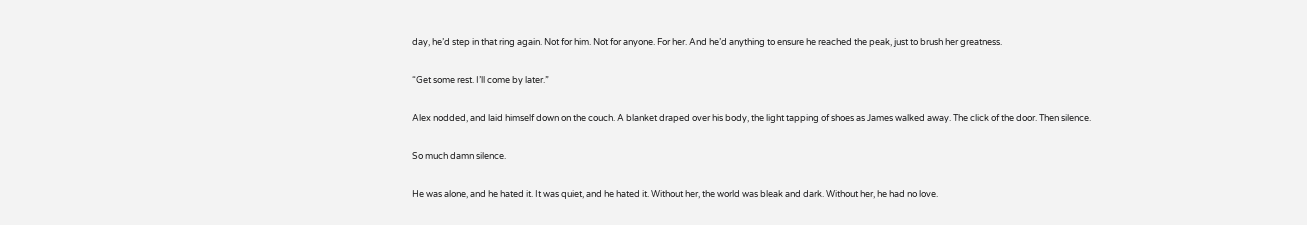day, he’d step in that ring again. Not for him. Not for anyone. For her. And he’d anything to ensure he reached the peak, just to brush her greatness.

“Get some rest. I’ll come by later.”

Alex nodded, and laid himself down on the couch. A blanket draped over his body, the light tapping of shoes as James walked away. The click of the door. Then silence.

So much damn silence.

He was alone, and he hated it. It was quiet, and he hated it. Without her, the world was bleak and dark. Without her, he had no love.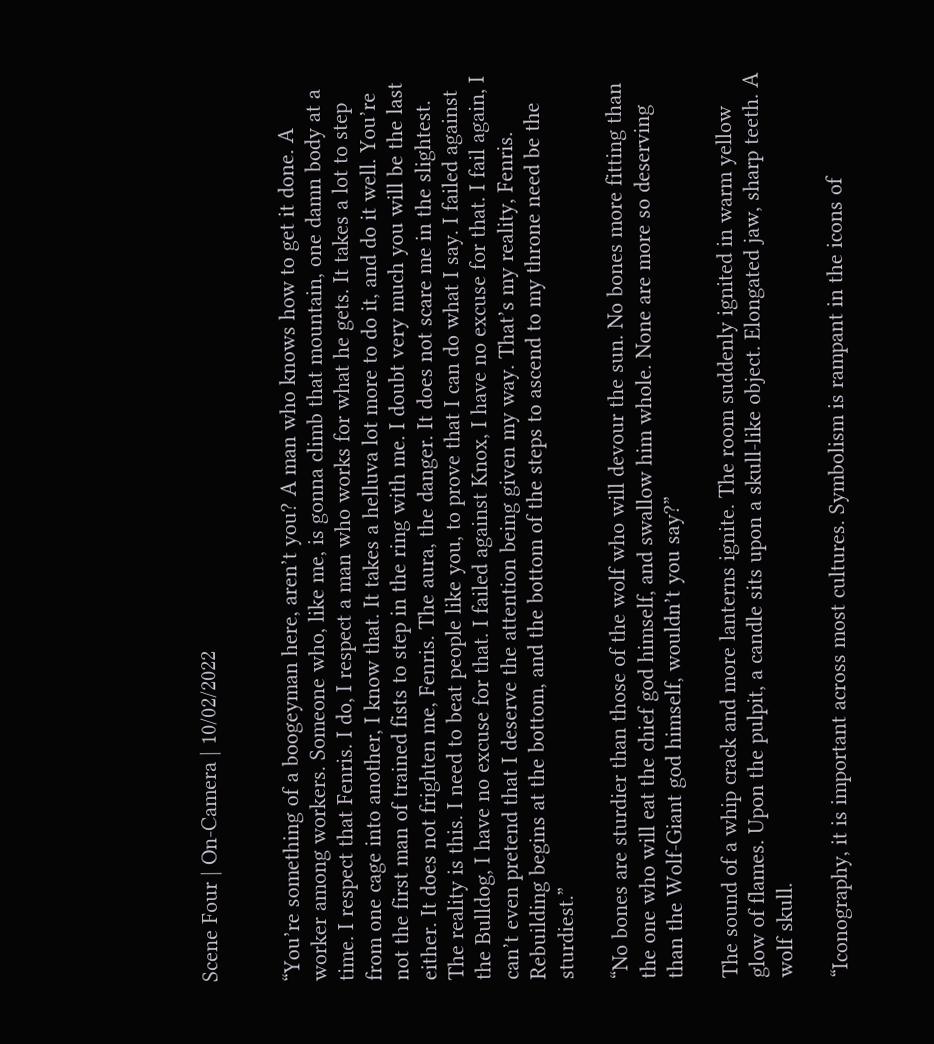Scene Four | On-Camera | 10/02/2022


“You’re something of a boogeyman here, aren’t you? A man who knows how to get it done. A worker among workers. Someone who, like me, is gonna climb that mountain, one damn body at a time. I respect that Fenris. I do, I respect a man who works for what he gets. It takes a lot to step from one cage into another, I know that. It takes a helluva lot more to do it, and do it well. You’re not the first man of trained fists to step in the ring with me. I doubt very much you will be the last either. It does not frighten me, Fenris. The aura, the danger. It does not scare me in the slightest. The reality is this. I need to beat people like you, to prove that I can do what I say. I failed against the Bulldog, I have no excuse for that. I failed against Knox, I have no excuse for that. I fail again, I can’t even pretend that I deserve the attention being given my way. That’s my reality, Fenris. Rebuilding begins at the bottom, and the bottom of the steps to ascend to my throne need be the sturdiest.”

“No bones are sturdier than those of the wolf who will devour the sun. No bones more fitting than the one who will eat the chief god himself, and swallow him whole. None are more so deserving than the Wolf-Giant god himself, wouldn’t you say?”

The sound of a whip crack and more lanterns ignite. The room suddenly ignited in warm yellow glow of flames. Upon the pulpit, a candle sits upon a skull-like object. Elongated jaw, sharp teeth. A wolf skull.

“Iconography, it is important across most cultures. Symbolism is rampant in the icons of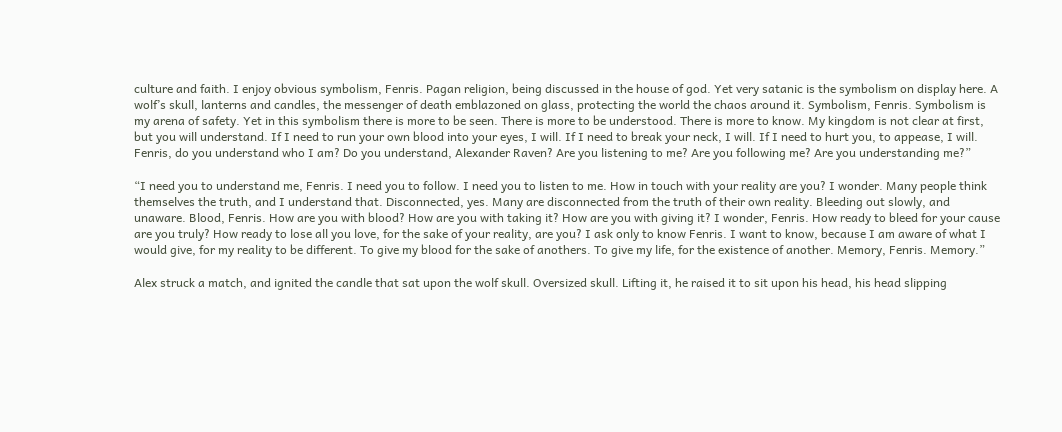culture and faith. I enjoy obvious symbolism, Fenris. Pagan religion, being discussed in the house of god. Yet very satanic is the symbolism on display here. A wolf’s skull, lanterns and candles, the messenger of death emblazoned on glass, protecting the world the chaos around it. Symbolism, Fenris. Symbolism is my arena of safety. Yet in this symbolism there is more to be seen. There is more to be understood. There is more to know. My kingdom is not clear at first, but you will understand. If I need to run your own blood into your eyes, I will. If I need to break your neck, I will. If I need to hurt you, to appease, I will. Fenris, do you understand who I am? Do you understand, Alexander Raven? Are you listening to me? Are you following me? Are you understanding me?”

“I need you to understand me, Fenris. I need you to follow. I need you to listen to me. How in touch with your reality are you? I wonder. Many people think themselves the truth, and I understand that. Disconnected, yes. Many are disconnected from the truth of their own reality. Bleeding out slowly, and unaware. Blood, Fenris. How are you with blood? How are you with taking it? How are you with giving it? I wonder, Fenris. How ready to bleed for your cause are you truly? How ready to lose all you love, for the sake of your reality, are you? I ask only to know Fenris. I want to know, because I am aware of what I would give, for my reality to be different. To give my blood for the sake of anothers. To give my life, for the existence of another. Memory, Fenris. Memory.”

Alex struck a match, and ignited the candle that sat upon the wolf skull. Oversized skull. Lifting it, he raised it to sit upon his head, his head slipping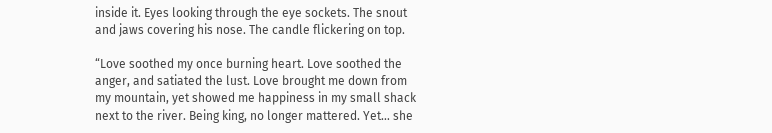inside it. Eyes looking through the eye sockets. The snout and jaws covering his nose. The candle flickering on top.

“Love soothed my once burning heart. Love soothed the anger, and satiated the lust. Love brought me down from my mountain, yet showed me happiness in my small shack next to the river. Being king, no longer mattered. Yet… she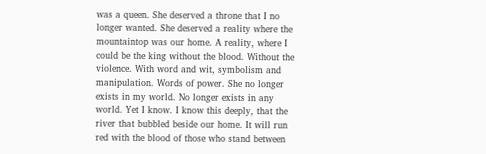was a queen. She deserved a throne that I no longer wanted. She deserved a reality where the mountaintop was our home. A reality, where I could be the king without the blood. Without the violence. With word and wit, symbolism and manipulation. Words of power. She no longer exists in my world. No longer exists in any world. Yet I know. I know this deeply, that the river that bubbled beside our home. It will run red with the blood of those who stand between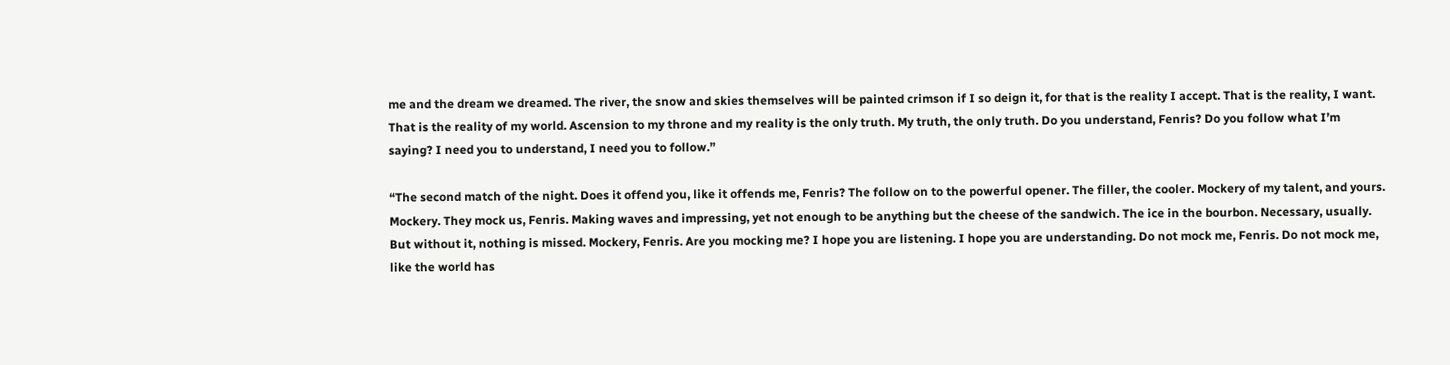me and the dream we dreamed. The river, the snow and skies themselves will be painted crimson if I so deign it, for that is the reality I accept. That is the reality, I want. That is the reality of my world. Ascension to my throne and my reality is the only truth. My truth, the only truth. Do you understand, Fenris? Do you follow what I’m saying? I need you to understand, I need you to follow.”

“The second match of the night. Does it offend you, like it offends me, Fenris? The follow on to the powerful opener. The filler, the cooler. Mockery of my talent, and yours. Mockery. They mock us, Fenris. Making waves and impressing, yet not enough to be anything but the cheese of the sandwich. The ice in the bourbon. Necessary, usually. But without it, nothing is missed. Mockery, Fenris. Are you mocking me? I hope you are listening. I hope you are understanding. Do not mock me, Fenris. Do not mock me, like the world has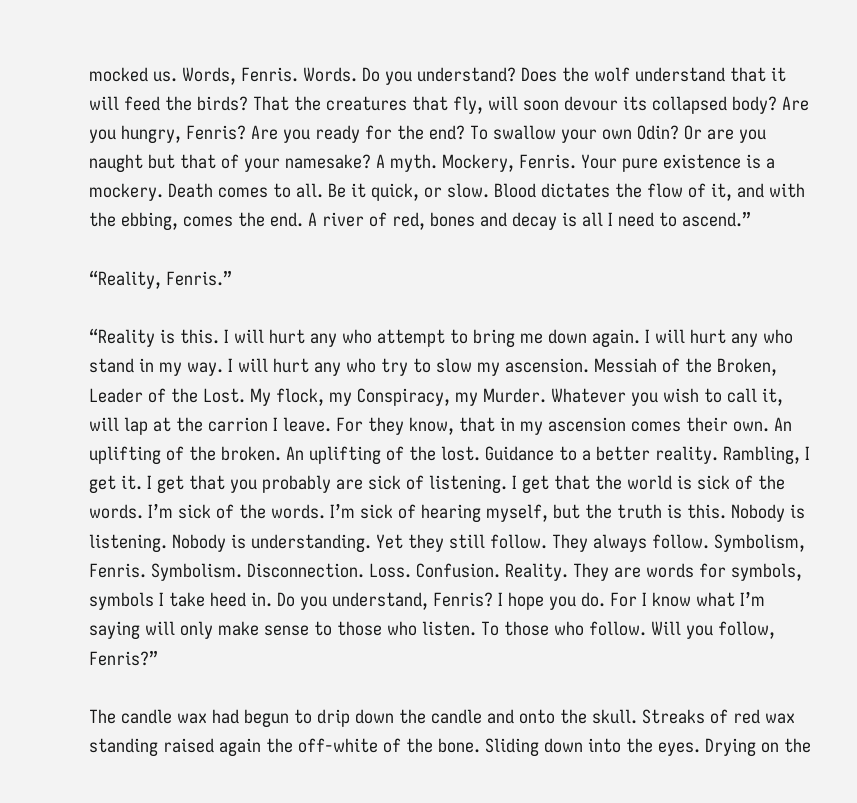mocked us. Words, Fenris. Words. Do you understand? Does the wolf understand that it will feed the birds? That the creatures that fly, will soon devour its collapsed body? Are you hungry, Fenris? Are you ready for the end? To swallow your own Odin? Or are you naught but that of your namesake? A myth. Mockery, Fenris. Your pure existence is a mockery. Death comes to all. Be it quick, or slow. Blood dictates the flow of it, and with the ebbing, comes the end. A river of red, bones and decay is all I need to ascend.”

“Reality, Fenris.”

“Reality is this. I will hurt any who attempt to bring me down again. I will hurt any who stand in my way. I will hurt any who try to slow my ascension. Messiah of the Broken, Leader of the Lost. My flock, my Conspiracy, my Murder. Whatever you wish to call it, will lap at the carrion I leave. For they know, that in my ascension comes their own. An uplifting of the broken. An uplifting of the lost. Guidance to a better reality. Rambling, I get it. I get that you probably are sick of listening. I get that the world is sick of the words. I’m sick of the words. I’m sick of hearing myself, but the truth is this. Nobody is listening. Nobody is understanding. Yet they still follow. They always follow. Symbolism, Fenris. Symbolism. Disconnection. Loss. Confusion. Reality. They are words for symbols, symbols I take heed in. Do you understand, Fenris? I hope you do. For I know what I’m saying will only make sense to those who listen. To those who follow. Will you follow, Fenris?”

The candle wax had begun to drip down the candle and onto the skull. Streaks of red wax standing raised again the off-white of the bone. Sliding down into the eyes. Drying on the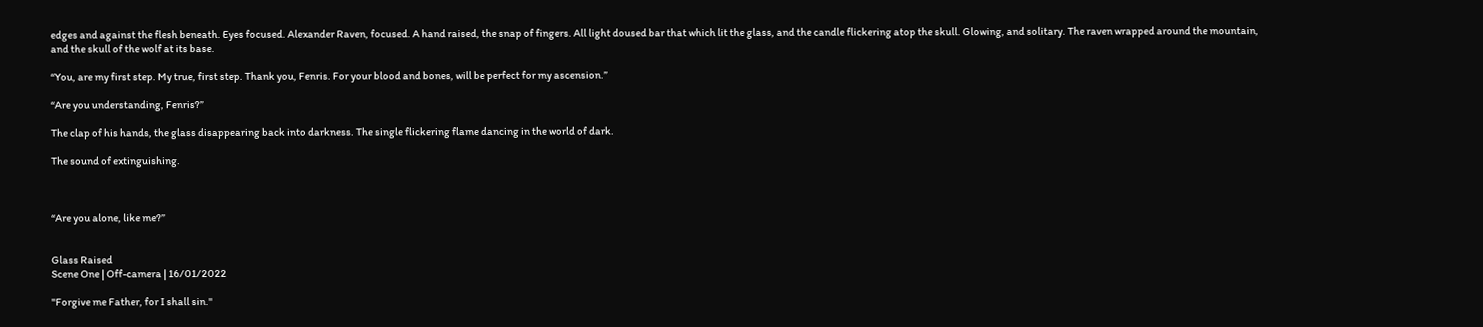edges and against the flesh beneath. Eyes focused. Alexander Raven, focused. A hand raised, the snap of fingers. All light doused bar that which lit the glass, and the candle flickering atop the skull. Glowing, and solitary. The raven wrapped around the mountain, and the skull of the wolf at its base.

“You, are my first step. My true, first step. Thank you, Fenris. For your blood and bones, will be perfect for my ascension.”

“Are you understanding, Fenris?”

The clap of his hands, the glass disappearing back into darkness. The single flickering flame dancing in the world of dark.

The sound of extinguishing.



“Are you alone, like me?”


Glass Raised
Scene One | Off-camera | 16/01/2022

"Forgive me Father, for I shall sin."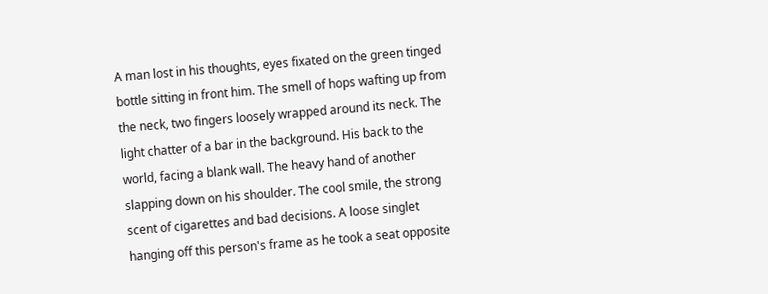A man lost in his thoughts, eyes fixated on the green tinged bottle sitting in front him. The smell of hops wafting up from the neck, two fingers loosely wrapped around its neck. The light chatter of a bar in the background. His back to the world, facing a blank wall. The heavy hand of another slapping down on his shoulder. The cool smile, the strong scent of cigarettes and bad decisions. A loose singlet hanging off this person's frame as he took a seat opposite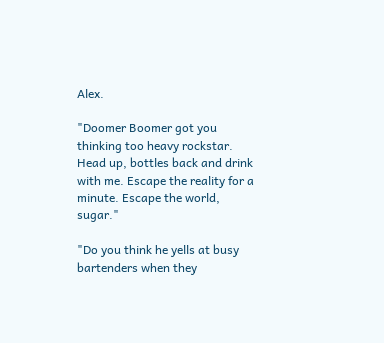Alex.

"Doomer Boomer got you thinking too heavy rockstar. Head up, bottles back and drink with me. Escape the reality for a minute. Escape the world, sugar."

"Do you think he yells at busy bartenders when they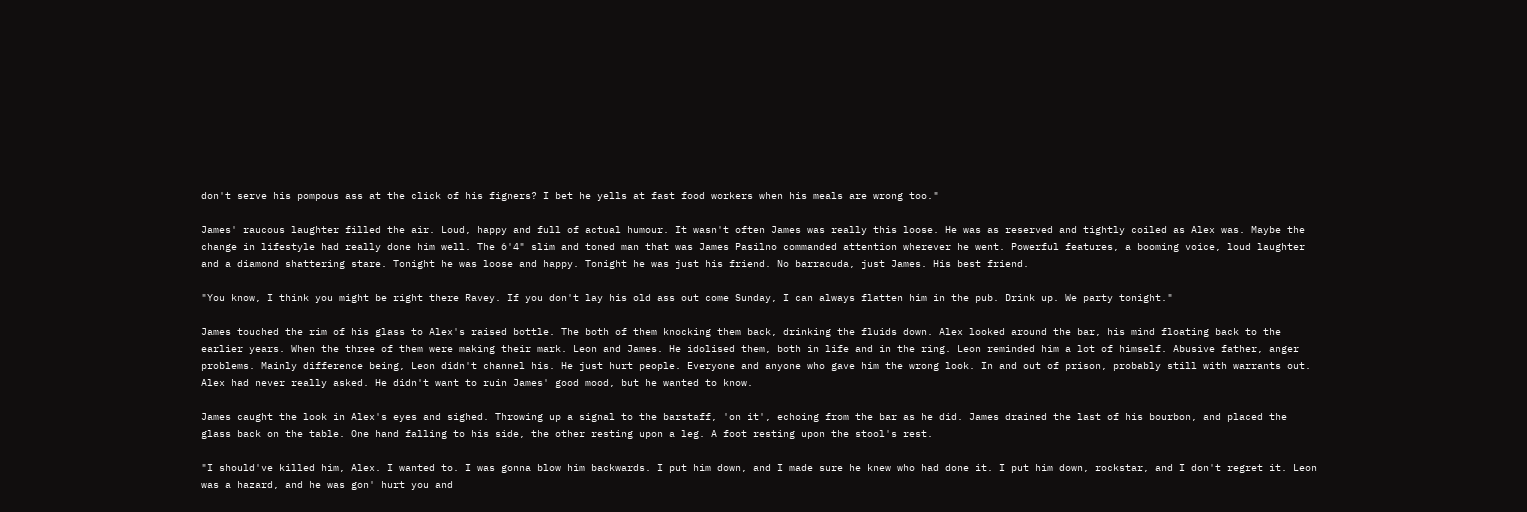don't serve his pompous ass at the click of his figners? I bet he yells at fast food workers when his meals are wrong too."

James' raucous laughter filled the air. Loud, happy and full of actual humour. It wasn't often James was really this loose. He was as reserved and tightly coiled as Alex was. Maybe the change in lifestyle had really done him well. The 6'4" slim and toned man that was James Pasilno commanded attention wherever he went. Powerful features, a booming voice, loud laughter and a diamond shattering stare. Tonight he was loose and happy. Tonight he was just his friend. No barracuda, just James. His best friend.

"You know, I think you might be right there Ravey. If you don't lay his old ass out come Sunday, I can always flatten him in the pub. Drink up. We party tonight."

James touched the rim of his glass to Alex's raised bottle. The both of them knocking them back, drinking the fluids down. Alex looked around the bar, his mind floating back to the earlier years. When the three of them were making their mark. Leon and James. He idolised them, both in life and in the ring. Leon reminded him a lot of himself. Abusive father, anger problems. Mainly difference being, Leon didn't channel his. He just hurt people. Everyone and anyone who gave him the wrong look. In and out of prison, probably still with warrants out. Alex had never really asked. He didn't want to ruin James' good mood, but he wanted to know.

James caught the look in Alex's eyes and sighed. Throwing up a signal to the barstaff, 'on it', echoing from the bar as he did. James drained the last of his bourbon, and placed the glass back on the table. One hand falling to his side, the other resting upon a leg. A foot resting upon the stool's rest.

"I should've killed him, Alex. I wanted to. I was gonna blow him backwards. I put him down, and I made sure he knew who had done it. I put him down, rockstar, and I don't regret it. Leon was a hazard, and he was gon' hurt you and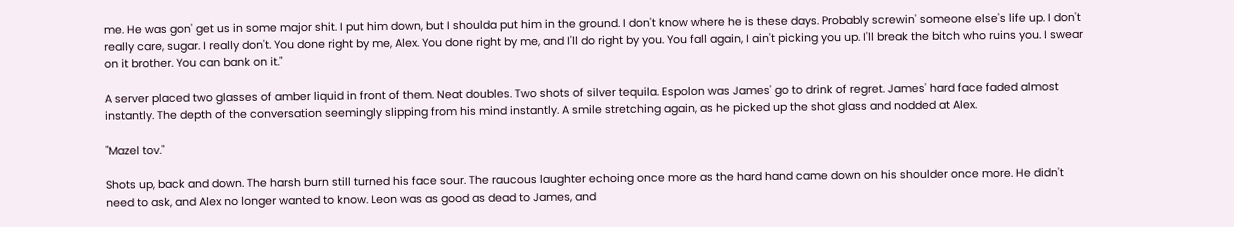me. He was gon' get us in some major shit. I put him down, but I shoulda put him in the ground. I don't know where he is these days. Probably screwin' someone else's life up. I don't really care, sugar. I really don't. You done right by me, Alex. You done right by me, and I'll do right by you. You fall again, I ain't picking you up. I'll break the bitch who ruins you. I swear on it brother. You can bank on it."

A server placed two glasses of amber liquid in front of them. Neat doubles. Two shots of silver tequila. Espolon was James' go to drink of regret. James' hard face faded almost instantly. The depth of the conversation seemingly slipping from his mind instantly. A smile stretching again, as he picked up the shot glass and nodded at Alex.

"Mazel tov."

Shots up, back and down. The harsh burn still turned his face sour. The raucous laughter echoing once more as the hard hand came down on his shoulder once more. He didn't need to ask, and Alex no longer wanted to know. Leon was as good as dead to James, and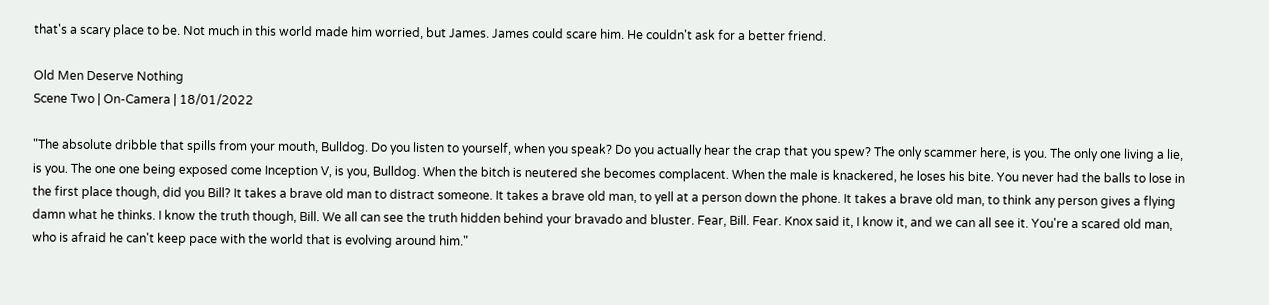that's a scary place to be. Not much in this world made him worried, but James. James could scare him. He couldn't ask for a better friend.

Old Men Deserve Nothing
Scene Two | On-Camera | 18/01/2022

"The absolute dribble that spills from your mouth, Bulldog. Do you listen to yourself, when you speak? Do you actually hear the crap that you spew? The only scammer here, is you. The only one living a lie, is you. The one one being exposed come Inception V, is you, Bulldog. When the bitch is neutered she becomes complacent. When the male is knackered, he loses his bite. You never had the balls to lose in the first place though, did you Bill? It takes a brave old man to distract someone. It takes a brave old man, to yell at a person down the phone. It takes a brave old man, to think any person gives a flying damn what he thinks. I know the truth though, Bill. We all can see the truth hidden behind your bravado and bluster. Fear, Bill. Fear. Knox said it, I know it, and we can all see it. You're a scared old man, who is afraid he can't keep pace with the world that is evolving around him."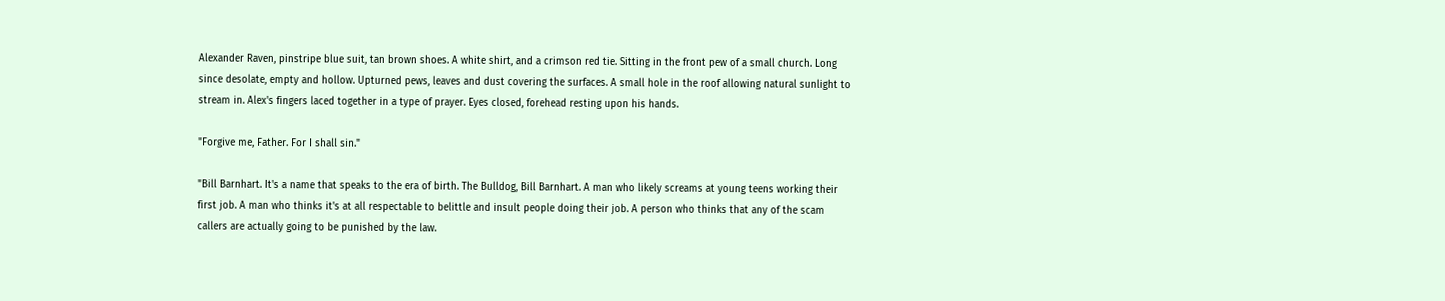Alexander Raven, pinstripe blue suit, tan brown shoes. A white shirt, and a crimson red tie. Sitting in the front pew of a small church. Long since desolate, empty and hollow. Upturned pews, leaves and dust covering the surfaces. A small hole in the roof allowing natural sunlight to stream in. Alex's fingers laced together in a type of prayer. Eyes closed, forehead resting upon his hands.

"Forgive me, Father. For I shall sin."

"Bill Barnhart. It's a name that speaks to the era of birth. The Bulldog, Bill Barnhart. A man who likely screams at young teens working their first job. A man who thinks it's at all respectable to belittle and insult people doing their job. A person who thinks that any of the scam callers are actually going to be punished by the law.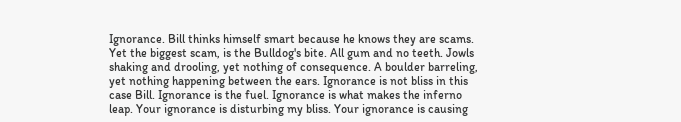Ignorance. Bill thinks himself smart because he knows they are scams. Yet the biggest scam, is the Bulldog's bite. All gum and no teeth. Jowls shaking and drooling, yet nothing of consequence. A boulder barreling, yet nothing happening between the ears. Ignorance is not bliss in this case Bill. Ignorance is the fuel. Ignorance is what makes the inferno leap. Your ignorance is disturbing my bliss. Your ignorance is causing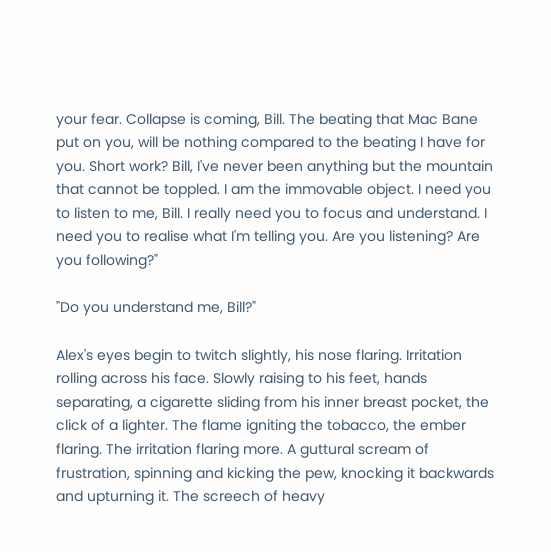your fear. Collapse is coming, Bill. The beating that Mac Bane put on you, will be nothing compared to the beating I have for you. Short work? Bill, I've never been anything but the mountain that cannot be toppled. I am the immovable object. I need you to listen to me, Bill. I really need you to focus and understand. I need you to realise what I'm telling you. Are you listening? Are you following?"

"Do you understand me, Bill?"

Alex's eyes begin to twitch slightly, his nose flaring. Irritation rolling across his face. Slowly raising to his feet, hands separating, a cigarette sliding from his inner breast pocket, the click of a lighter. The flame igniting the tobacco, the ember flaring. The irritation flaring more. A guttural scream of frustration, spinning and kicking the pew, knocking it backwards and upturning it. The screech of heavy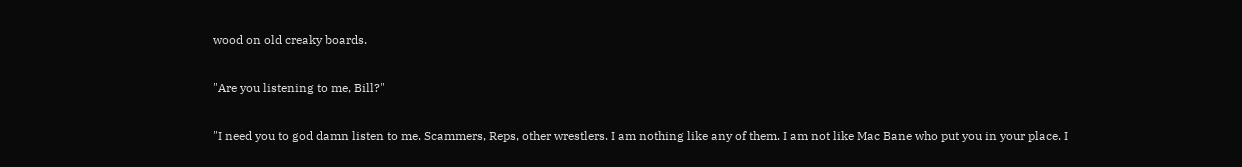wood on old creaky boards.

"Are you listening to me, Bill?"

"I need you to god damn listen to me. Scammers, Reps, other wrestlers. I am nothing like any of them. I am not like Mac Bane who put you in your place. I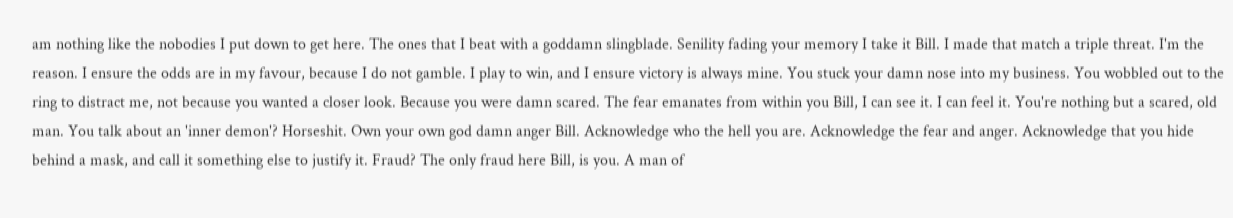am nothing like the nobodies I put down to get here. The ones that I beat with a goddamn slingblade. Senility fading your memory I take it Bill. I made that match a triple threat. I'm the reason. I ensure the odds are in my favour, because I do not gamble. I play to win, and I ensure victory is always mine. You stuck your damn nose into my business. You wobbled out to the ring to distract me, not because you wanted a closer look. Because you were damn scared. The fear emanates from within you Bill, I can see it. I can feel it. You're nothing but a scared, old man. You talk about an 'inner demon'? Horseshit. Own your own god damn anger Bill. Acknowledge who the hell you are. Acknowledge the fear and anger. Acknowledge that you hide behind a mask, and call it something else to justify it. Fraud? The only fraud here Bill, is you. A man of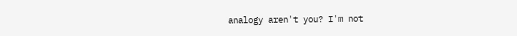analogy aren't you? I'm not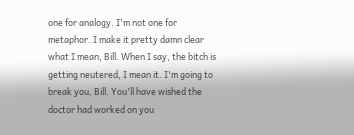one for analogy. I'm not one for metaphor. I make it pretty damn clear what I mean, Bill. When I say, the bitch is getting neutered, I mean it. I'm going to break you, Bill. You'll have wished the doctor had worked on you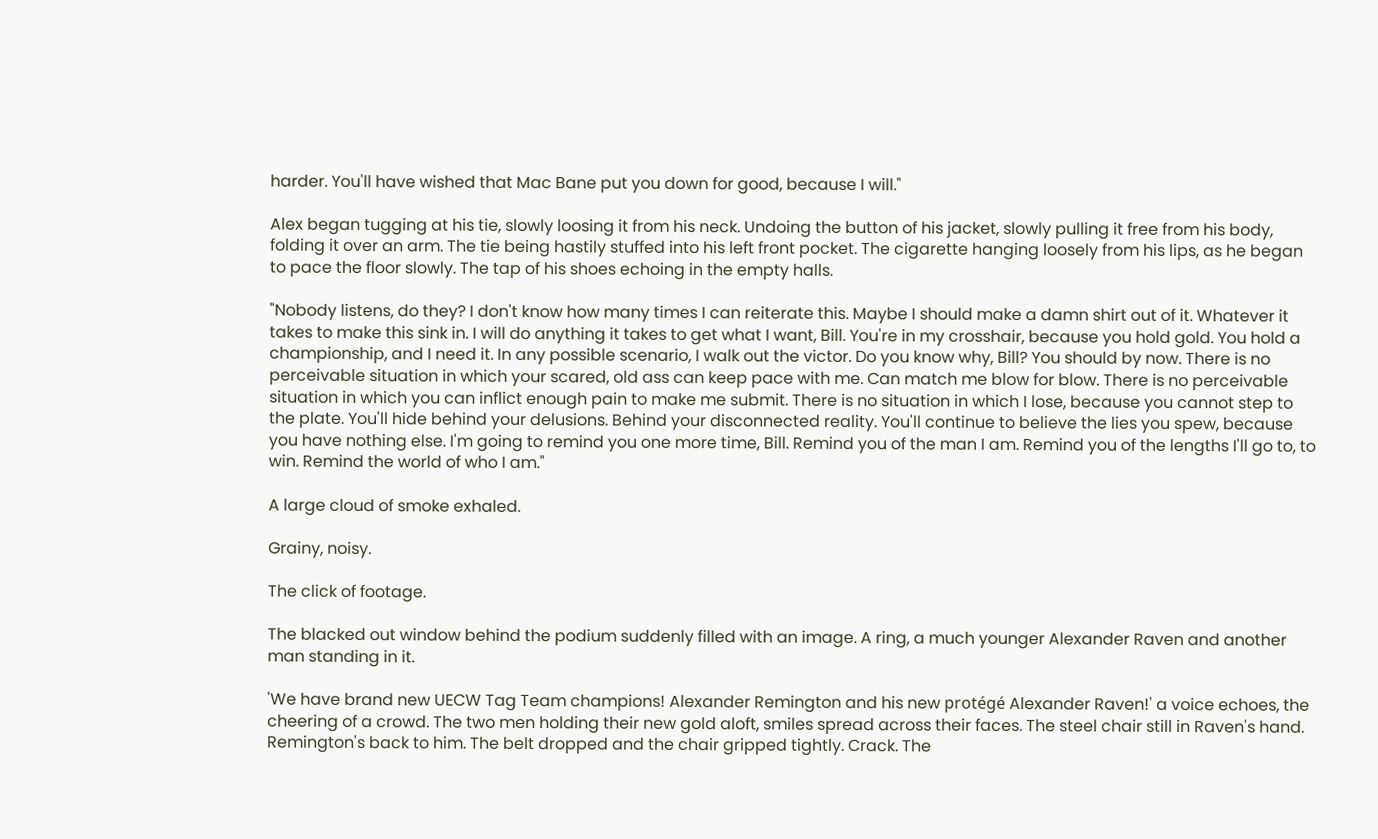harder. You'll have wished that Mac Bane put you down for good, because I will."

Alex began tugging at his tie, slowly loosing it from his neck. Undoing the button of his jacket, slowly pulling it free from his body, folding it over an arm. The tie being hastily stuffed into his left front pocket. The cigarette hanging loosely from his lips, as he began to pace the floor slowly. The tap of his shoes echoing in the empty halls.

"Nobody listens, do they? I don't know how many times I can reiterate this. Maybe I should make a damn shirt out of it. Whatever it takes to make this sink in. I will do anything it takes to get what I want, Bill. You're in my crosshair, because you hold gold. You hold a championship, and I need it. In any possible scenario, I walk out the victor. Do you know why, Bill? You should by now. There is no perceivable situation in which your scared, old ass can keep pace with me. Can match me blow for blow. There is no perceivable situation in which you can inflict enough pain to make me submit. There is no situation in which I lose, because you cannot step to the plate. You'll hide behind your delusions. Behind your disconnected reality. You'll continue to believe the lies you spew, because you have nothing else. I'm going to remind you one more time, Bill. Remind you of the man I am. Remind you of the lengths I'll go to, to win. Remind the world of who I am."

A large cloud of smoke exhaled.

Grainy, noisy.

The click of footage.

The blacked out window behind the podium suddenly filled with an image. A ring, a much younger Alexander Raven and another man standing in it.

'We have brand new UECW Tag Team champions! Alexander Remington and his new protégé Alexander Raven!' a voice echoes, the cheering of a crowd. The two men holding their new gold aloft, smiles spread across their faces. The steel chair still in Raven's hand. Remington's back to him. The belt dropped and the chair gripped tightly. Crack. The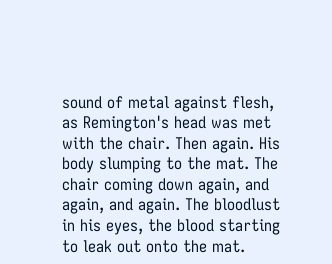sound of metal against flesh, as Remington's head was met with the chair. Then again. His body slumping to the mat. The chair coming down again, and again, and again. The bloodlust in his eyes, the blood starting to leak out onto the mat.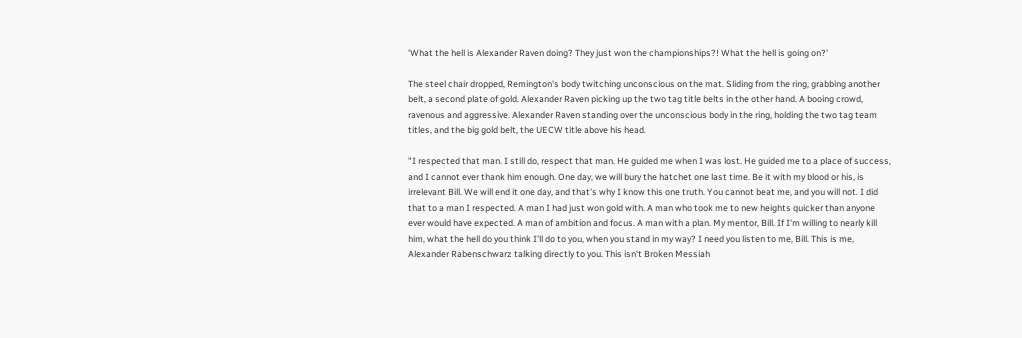'What the hell is Alexander Raven doing? They just won the championships?! What the hell is going on?'

The steel chair dropped, Remington's body twitching unconscious on the mat. Sliding from the ring, grabbing another belt, a second plate of gold. Alexander Raven picking up the two tag title belts in the other hand. A booing crowd, ravenous and aggressive. Alexander Raven standing over the unconscious body in the ring, holding the two tag team titles, and the big gold belt, the UECW title above his head.

"I respected that man. I still do, respect that man. He guided me when I was lost. He guided me to a place of success, and I cannot ever thank him enough. One day, we will bury the hatchet one last time. Be it with my blood or his, is irrelevant Bill. We will end it one day, and that's why I know this one truth. You cannot beat me, and you will not. I did that to a man I respected. A man I had just won gold with. A man who took me to new heights quicker than anyone ever would have expected. A man of ambition and focus. A man with a plan. My mentor, Bill. If I'm willing to nearly kill him, what the hell do you think I'll do to you, when you stand in my way? I need you listen to me, Bill. This is me, Alexander Rabenschwarz talking directly to you. This isn't Broken Messiah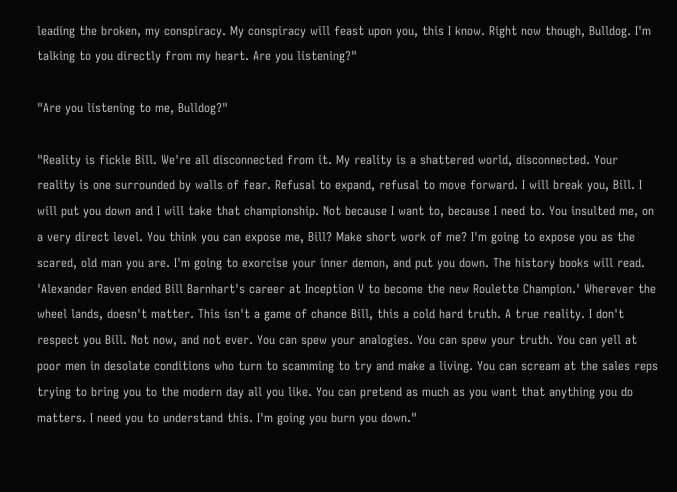leading the broken, my conspiracy. My conspiracy will feast upon you, this I know. Right now though, Bulldog. I'm talking to you directly from my heart. Are you listening?"

"Are you listening to me, Bulldog?"

"Reality is fickle Bill. We're all disconnected from it. My reality is a shattered world, disconnected. Your reality is one surrounded by walls of fear. Refusal to expand, refusal to move forward. I will break you, Bill. I will put you down and I will take that championship. Not because I want to, because I need to. You insulted me, on a very direct level. You think you can expose me, Bill? Make short work of me? I'm going to expose you as the scared, old man you are. I'm going to exorcise your inner demon, and put you down. The history books will read. 'Alexander Raven ended Bill Barnhart's career at Inception V to become the new Roulette Champion.' Wherever the wheel lands, doesn't matter. This isn't a game of chance Bill, this a cold hard truth. A true reality. I don't respect you Bill. Not now, and not ever. You can spew your analogies. You can spew your truth. You can yell at poor men in desolate conditions who turn to scamming to try and make a living. You can scream at the sales reps trying to bring you to the modern day all you like. You can pretend as much as you want that anything you do matters. I need you to understand this. I'm going you burn you down."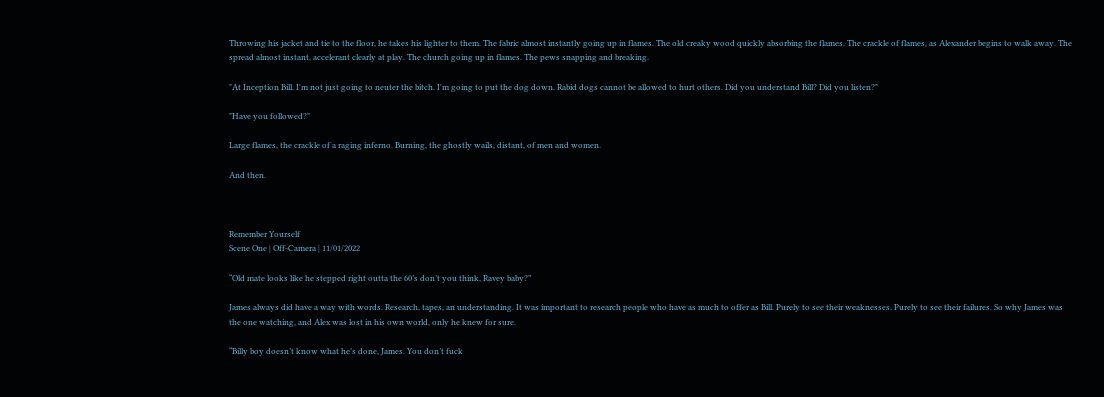Throwing his jacket and tie to the floor, he takes his lighter to them. The fabric almost instantly going up in flames. The old creaky wood quickly absorbing the flames. The crackle of flames, as Alexander begins to walk away. The spread almost instant, accelerant clearly at play. The church going up in flames. The pews snapping and breaking.

"At Inception Bill. I'm not just going to neuter the bitch. I'm going to put the dog down. Rabid dogs cannot be allowed to hurt others. Did you understand Bill? Did you listen?"

"Have you followed?"

Large flames, the crackle of a raging inferno. Burning, the ghostly wails, distant, of men and women.

And then.



Remember Yourself
Scene One | Off-Camera | 11/01/2022

“Old mate looks like he stepped right outta the 60’s don’t you think, Ravey baby?”

James always did have a way with words. Research, tapes, an understanding. It was important to research people who have as much to offer as Bill. Purely to see their weaknesses. Purely to see their failures. So why James was the one watching, and Alex was lost in his own world, only he knew for sure.

“Billy boy doesn’t know what he’s done, James. You don’t fuck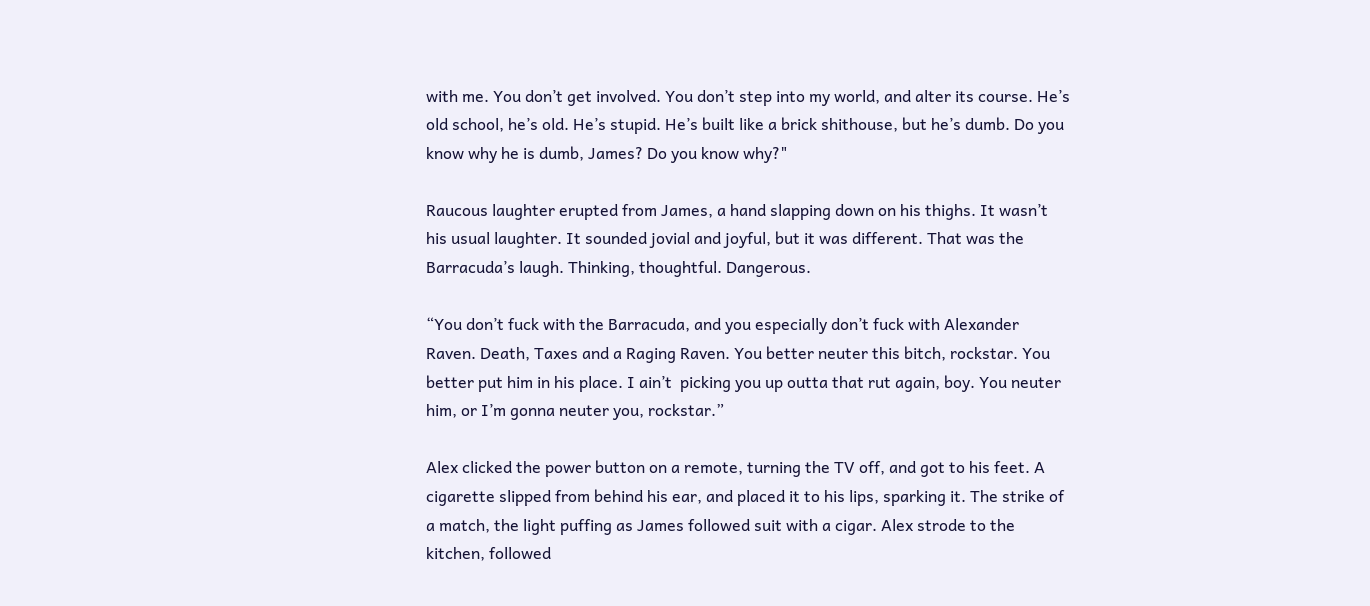with me. You don’t get involved. You don’t step into my world, and alter its course. He’s old school, he’s old. He’s stupid. He’s built like a brick shithouse, but he’s dumb. Do you know why he is dumb, James? Do you know why?"

Raucous laughter erupted from James, a hand slapping down on his thighs. It wasn’t his usual laughter. It sounded jovial and joyful, but it was different. That was the Barracuda’s laugh. Thinking, thoughtful. Dangerous.

“You don’t fuck with the Barracuda, and you especially don’t fuck with Alexander Raven. Death, Taxes and a Raging Raven. You better neuter this bitch, rockstar. You better put him in his place. I ain’t  picking you up outta that rut again, boy. You neuter him, or I’m gonna neuter you, rockstar.”

Alex clicked the power button on a remote, turning the TV off, and got to his feet. A cigarette slipped from behind his ear, and placed it to his lips, sparking it. The strike of a match, the light puffing as James followed suit with a cigar. Alex strode to the kitchen, followed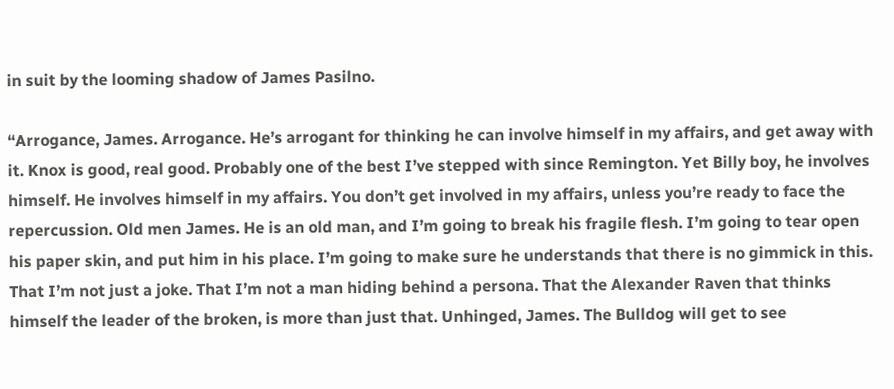in suit by the looming shadow of James Pasilno.

“Arrogance, James. Arrogance. He’s arrogant for thinking he can involve himself in my affairs, and get away with it. Knox is good, real good. Probably one of the best I’ve stepped with since Remington. Yet Billy boy, he involves himself. He involves himself in my affairs. You don’t get involved in my affairs, unless you’re ready to face the repercussion. Old men James. He is an old man, and I’m going to break his fragile flesh. I’m going to tear open his paper skin, and put him in his place. I’m going to make sure he understands that there is no gimmick in this. That I’m not just a joke. That I’m not a man hiding behind a persona. That the Alexander Raven that thinks himself the leader of the broken, is more than just that. Unhinged, James. The Bulldog will get to see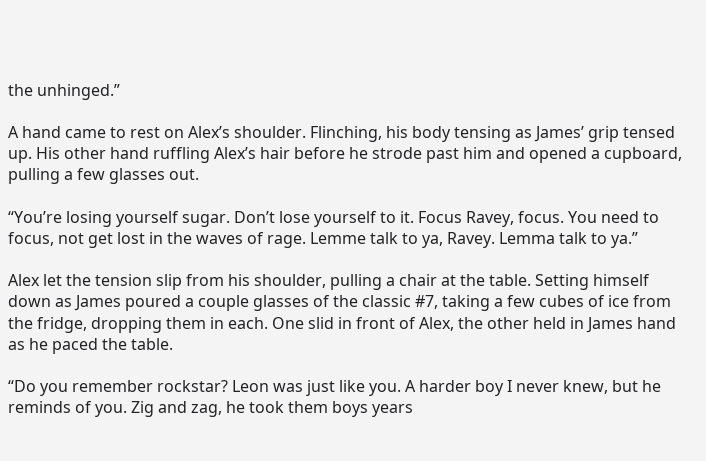the unhinged.”

A hand came to rest on Alex’s shoulder. Flinching, his body tensing as James’ grip tensed up. His other hand ruffling Alex’s hair before he strode past him and opened a cupboard, pulling a few glasses out.

“You’re losing yourself sugar. Don’t lose yourself to it. Focus Ravey, focus. You need to focus, not get lost in the waves of rage. Lemme talk to ya, Ravey. Lemma talk to ya.”

Alex let the tension slip from his shoulder, pulling a chair at the table. Setting himself down as James poured a couple glasses of the classic #7, taking a few cubes of ice from the fridge, dropping them in each. One slid in front of Alex, the other held in James hand as he paced the table.

“Do you remember rockstar? Leon was just like you. A harder boy I never knew, but he reminds of you. Zig and zag, he took them boys years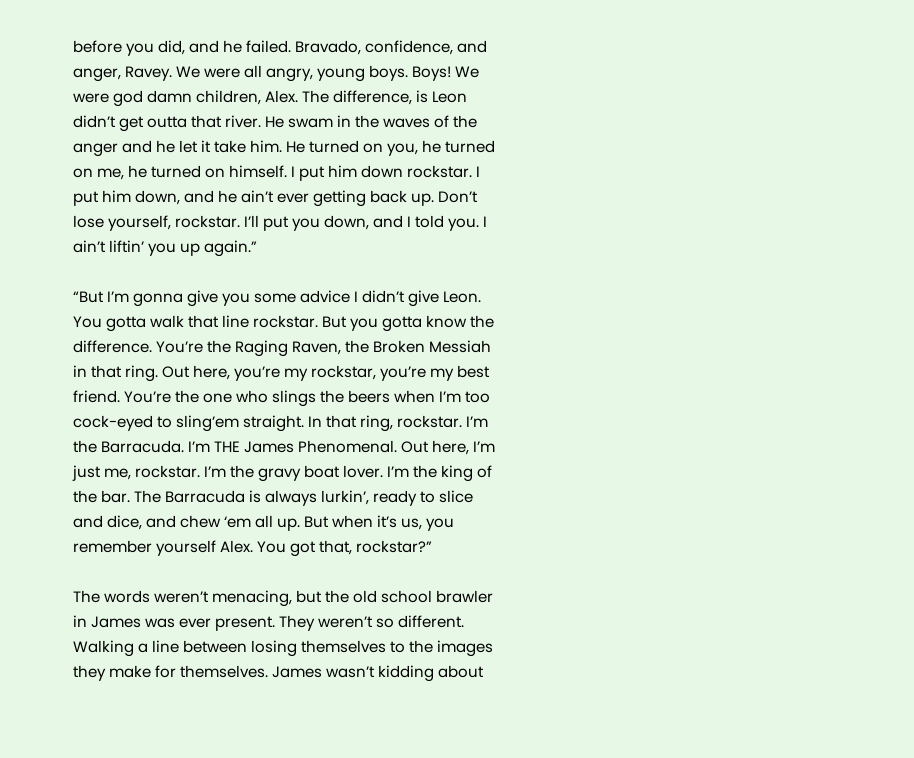before you did, and he failed. Bravado, confidence, and anger, Ravey. We were all angry, young boys. Boys! We were god damn children, Alex. The difference, is Leon didn’t get outta that river. He swam in the waves of the anger and he let it take him. He turned on you, he turned on me, he turned on himself. I put him down rockstar. I put him down, and he ain’t ever getting back up. Don’t lose yourself, rockstar. I’ll put you down, and I told you. I ain’t liftin’ you up again.”

“But I’m gonna give you some advice I didn’t give Leon. You gotta walk that line rockstar. But you gotta know the difference. You’re the Raging Raven, the Broken Messiah in that ring. Out here, you’re my rockstar, you’re my best friend. You’re the one who slings the beers when I’m too cock-eyed to sling’em straight. In that ring, rockstar. I’m the Barracuda. I’m THE James Phenomenal. Out here, I’m just me, rockstar. I’m the gravy boat lover. I’m the king of the bar. The Barracuda is always lurkin’, ready to slice and dice, and chew ‘em all up. But when it’s us, you remember yourself Alex. You got that, rockstar?”

The words weren’t menacing, but the old school brawler in James was ever present. They weren’t so different. Walking a line between losing themselves to the images they make for themselves. James wasn’t kidding about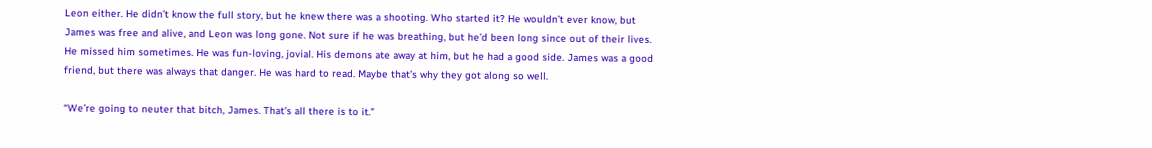Leon either. He didn’t know the full story, but he knew there was a shooting. Who started it? He wouldn’t ever know, but James was free and alive, and Leon was long gone. Not sure if he was breathing, but he’d been long since out of their lives. He missed him sometimes. He was fun-loving, jovial. His demons ate away at him, but he had a good side. James was a good friend, but there was always that danger. He was hard to read. Maybe that’s why they got along so well.

“We’re going to neuter that bitch, James. That’s all there is to it.”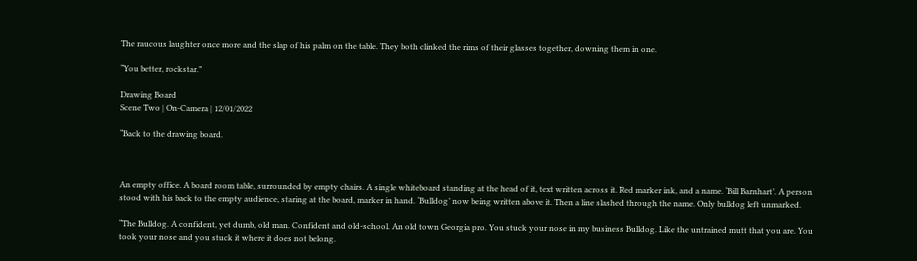The raucous laughter once more and the slap of his palm on the table. They both clinked the rims of their glasses together, downing them in one.

“You better, rockstar.”

Drawing Board
Scene Two | On-Camera | 12/01/2022

“Back to the drawing board.



An empty office. A board room table, surrounded by empty chairs. A single whiteboard standing at the head of it, text written across it. Red marker ink, and a name. ‘Bill Barnhart’. A person stood with his back to the empty audience, staring at the board, marker in hand. ‘Bulldog’ now being written above it. Then a line slashed through the name. Only bulldog left unmarked.

“The Bulldog. A confident, yet dumb, old man. Confident and old-school. An old town Georgia pro. You stuck your nose in my business Bulldog. Like the untrained mutt that you are. You took your nose and you stuck it where it does not belong.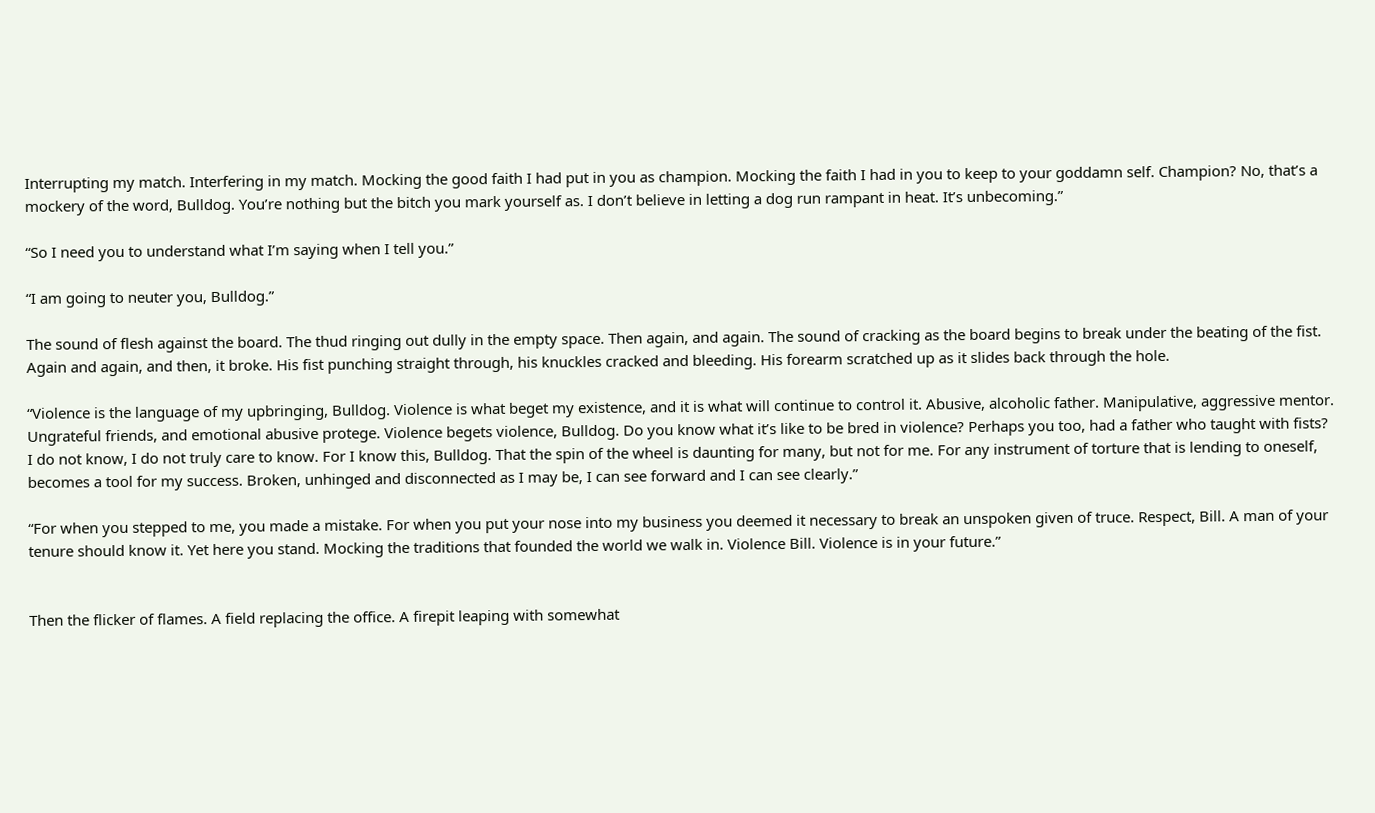Interrupting my match. Interfering in my match. Mocking the good faith I had put in you as champion. Mocking the faith I had in you to keep to your goddamn self. Champion? No, that’s a mockery of the word, Bulldog. You’re nothing but the bitch you mark yourself as. I don’t believe in letting a dog run rampant in heat. It’s unbecoming.”

“So I need you to understand what I’m saying when I tell you.”

“I am going to neuter you, Bulldog.”

The sound of flesh against the board. The thud ringing out dully in the empty space. Then again, and again. The sound of cracking as the board begins to break under the beating of the fist. Again and again, and then, it broke. His fist punching straight through, his knuckles cracked and bleeding. His forearm scratched up as it slides back through the hole.

“Violence is the language of my upbringing, Bulldog. Violence is what beget my existence, and it is what will continue to control it. Abusive, alcoholic father. Manipulative, aggressive mentor. Ungrateful friends, and emotional abusive protege. Violence begets violence, Bulldog. Do you know what it’s like to be bred in violence? Perhaps you too, had a father who taught with fists? I do not know, I do not truly care to know. For I know this, Bulldog. That the spin of the wheel is daunting for many, but not for me. For any instrument of torture that is lending to oneself, becomes a tool for my success. Broken, unhinged and disconnected as I may be, I can see forward and I can see clearly.”

“For when you stepped to me, you made a mistake. For when you put your nose into my business you deemed it necessary to break an unspoken given of truce. Respect, Bill. A man of your tenure should know it. Yet here you stand. Mocking the traditions that founded the world we walk in. Violence Bill. Violence is in your future.”


Then the flicker of flames. A field replacing the office. A firepit leaping with somewhat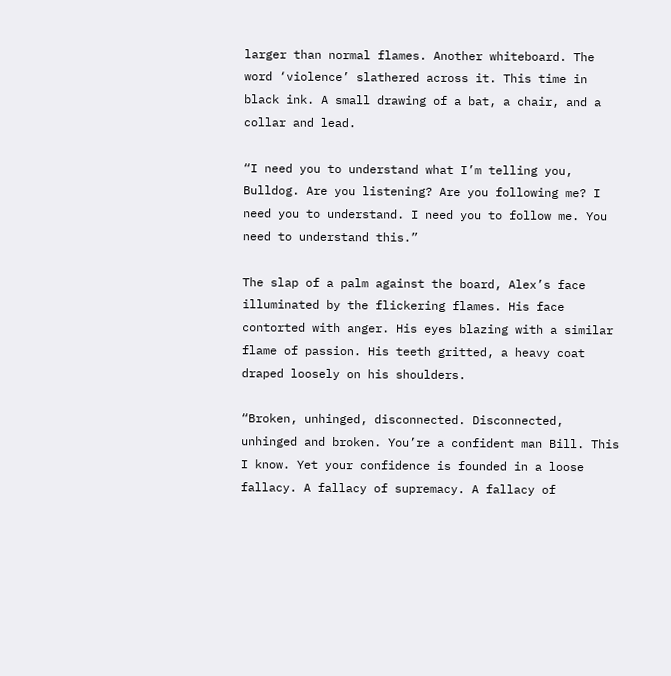larger than normal flames. Another whiteboard. The word ‘violence’ slathered across it. This time in black ink. A small drawing of a bat, a chair, and a collar and lead.

“I need you to understand what I’m telling you, Bulldog. Are you listening? Are you following me? I need you to understand. I need you to follow me. You need to understand this.”

The slap of a palm against the board, Alex’s face illuminated by the flickering flames. His face contorted with anger. His eyes blazing with a similar flame of passion. His teeth gritted, a heavy coat draped loosely on his shoulders.

“Broken, unhinged, disconnected. Disconnected, unhinged and broken. You’re a confident man Bill. This I know. Yet your confidence is founded in a loose fallacy. A fallacy of supremacy. A fallacy of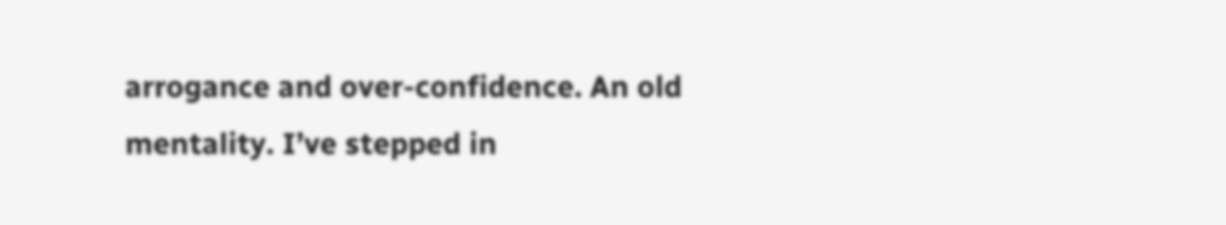arrogance and over-confidence. An old mentality. I’ve stepped in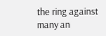the ring against many an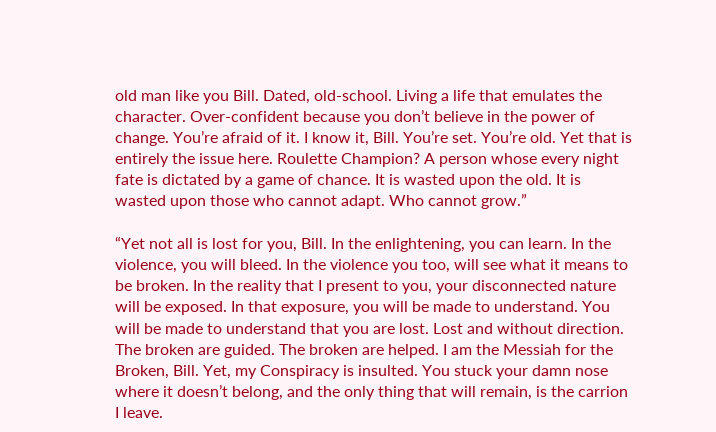old man like you Bill. Dated, old-school. Living a life that emulates the character. Over-confident because you don’t believe in the power of change. You’re afraid of it. I know it, Bill. You’re set. You’re old. Yet that is entirely the issue here. Roulette Champion? A person whose every night fate is dictated by a game of chance. It is wasted upon the old. It is wasted upon those who cannot adapt. Who cannot grow.”

“Yet not all is lost for you, Bill. In the enlightening, you can learn. In the violence, you will bleed. In the violence you too, will see what it means to be broken. In the reality that I present to you, your disconnected nature will be exposed. In that exposure, you will be made to understand. You will be made to understand that you are lost. Lost and without direction. The broken are guided. The broken are helped. I am the Messiah for the Broken, Bill. Yet, my Conspiracy is insulted. You stuck your damn nose where it doesn’t belong, and the only thing that will remain, is the carrion I leave.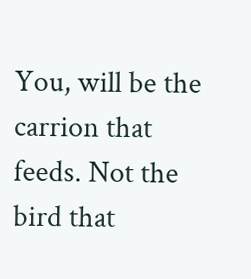You, will be the carrion that feeds. Not the bird that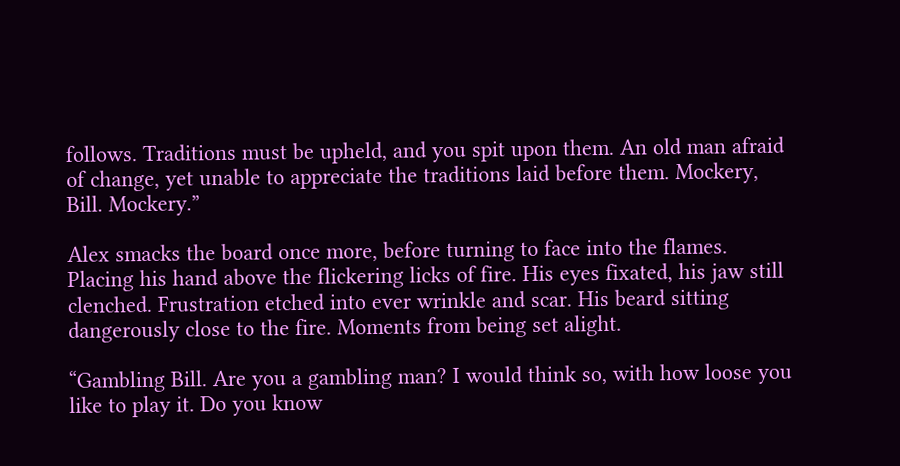follows. Traditions must be upheld, and you spit upon them. An old man afraid of change, yet unable to appreciate the traditions laid before them. Mockery, Bill. Mockery.”

Alex smacks the board once more, before turning to face into the flames. Placing his hand above the flickering licks of fire. His eyes fixated, his jaw still clenched. Frustration etched into ever wrinkle and scar. His beard sitting dangerously close to the fire. Moments from being set alight.

“Gambling Bill. Are you a gambling man? I would think so, with how loose you like to play it. Do you know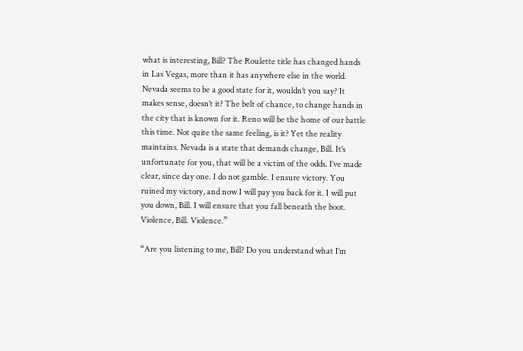what is interesting, Bill? The Roulette title has changed hands in Las Vegas, more than it has anywhere else in the world. Nevada seems to be a good state for it, wouldn’t you say? It makes sense, doesn’t it? The belt of chance, to change hands in the city that is known for it. Reno will be the home of our battle this time. Not quite the same feeling, is it? Yet the reality maintains. Nevada is a state that demands change, Bill. It’s unfortunate for you, that will be a victim of the odds. I’ve made clear, since day one. I do not gamble. I ensure victory. You ruined my victory, and now I will pay you back for it. I will put you down, Bill. I will ensure that you fall beneath the boot. Violence, Bill. Violence.”

“Are you listening to me, Bill? Do you understand what I’m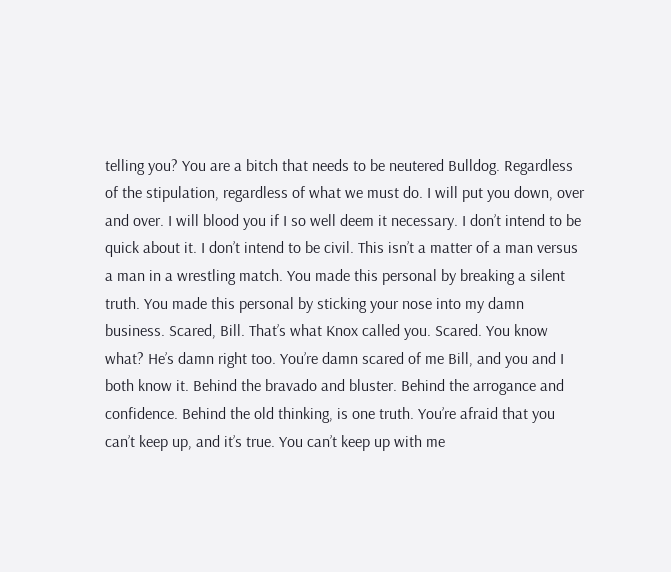telling you? You are a bitch that needs to be neutered Bulldog. Regardless of the stipulation, regardless of what we must do. I will put you down, over and over. I will blood you if I so well deem it necessary. I don’t intend to be quick about it. I don’t intend to be civil. This isn’t a matter of a man versus a man in a wrestling match. You made this personal by breaking a silent truth. You made this personal by sticking your nose into my damn business. Scared, Bill. That’s what Knox called you. Scared. You know what? He’s damn right too. You’re damn scared of me Bill, and you and I both know it. Behind the bravado and bluster. Behind the arrogance and confidence. Behind the old thinking, is one truth. You’re afraid that you can’t keep up, and it’s true. You can’t keep up with me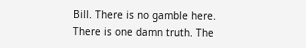Bill. There is no gamble here. There is one damn truth. The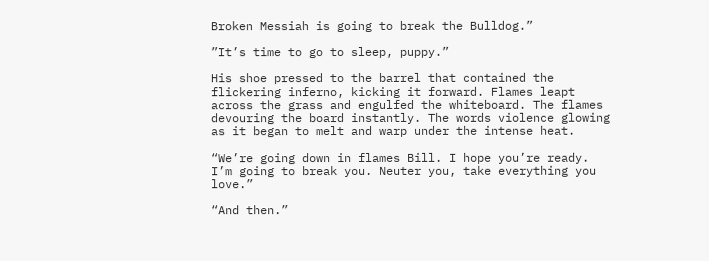Broken Messiah is going to break the Bulldog.”

”It’s time to go to sleep, puppy.”

His shoe pressed to the barrel that contained the flickering inferno, kicking it forward. Flames leapt across the grass and engulfed the whiteboard. The flames devouring the board instantly. The words violence glowing as it began to melt and warp under the intense heat.

“We’re going down in flames Bill. I hope you’re ready. I’m going to break you. Neuter you, take everything you love.”

“And then.”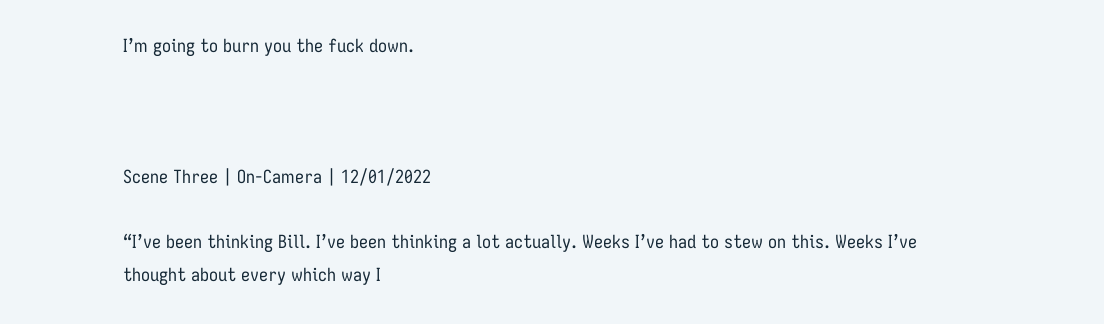I’m going to burn you the fuck down.



Scene Three | On-Camera | 12/01/2022

“I’ve been thinking Bill. I’ve been thinking a lot actually. Weeks I’ve had to stew on this. Weeks I’ve thought about every which way I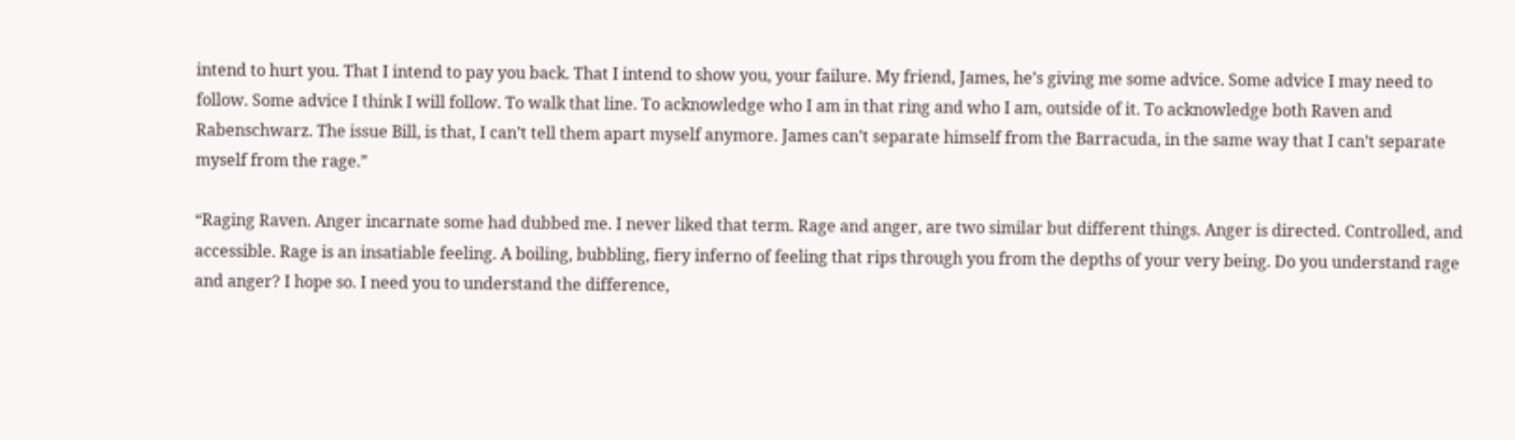intend to hurt you. That I intend to pay you back. That I intend to show you, your failure. My friend, James, he’s giving me some advice. Some advice I may need to follow. Some advice I think I will follow. To walk that line. To acknowledge who I am in that ring and who I am, outside of it. To acknowledge both Raven and Rabenschwarz. The issue Bill, is that, I can’t tell them apart myself anymore. James can’t separate himself from the Barracuda, in the same way that I can’t separate myself from the rage.”

“Raging Raven. Anger incarnate some had dubbed me. I never liked that term. Rage and anger, are two similar but different things. Anger is directed. Controlled, and accessible. Rage is an insatiable feeling. A boiling, bubbling, fiery inferno of feeling that rips through you from the depths of your very being. Do you understand rage and anger? I hope so. I need you to understand the difference,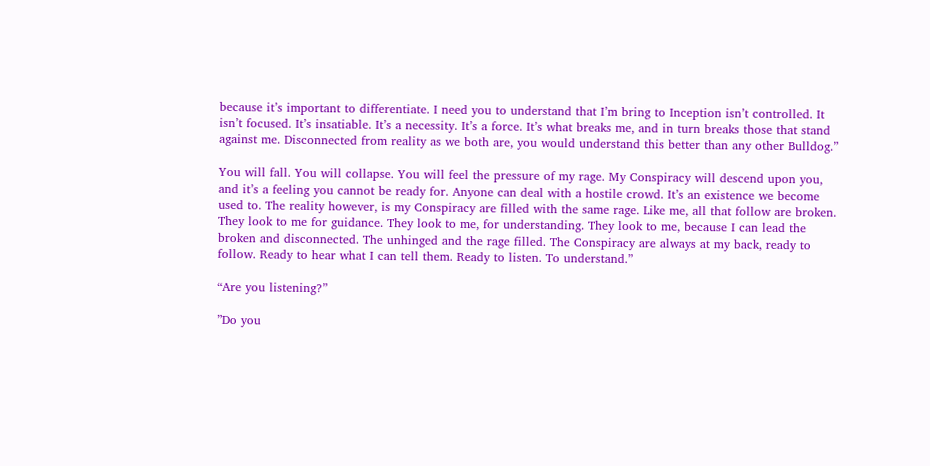because it’s important to differentiate. I need you to understand that I’m bring to Inception isn’t controlled. It isn’t focused. It’s insatiable. It’s a necessity. It’s a force. It’s what breaks me, and in turn breaks those that stand against me. Disconnected from reality as we both are, you would understand this better than any other Bulldog.”

You will fall. You will collapse. You will feel the pressure of my rage. My Conspiracy will descend upon you, and it’s a feeling you cannot be ready for. Anyone can deal with a hostile crowd. It’s an existence we become used to. The reality however, is my Conspiracy are filled with the same rage. Like me, all that follow are broken. They look to me for guidance. They look to me, for understanding. They look to me, because I can lead the broken and disconnected. The unhinged and the rage filled. The Conspiracy are always at my back, ready to follow. Ready to hear what I can tell them. Ready to listen. To understand.”

“Are you listening?”

”Do you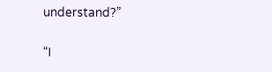understand?”

“I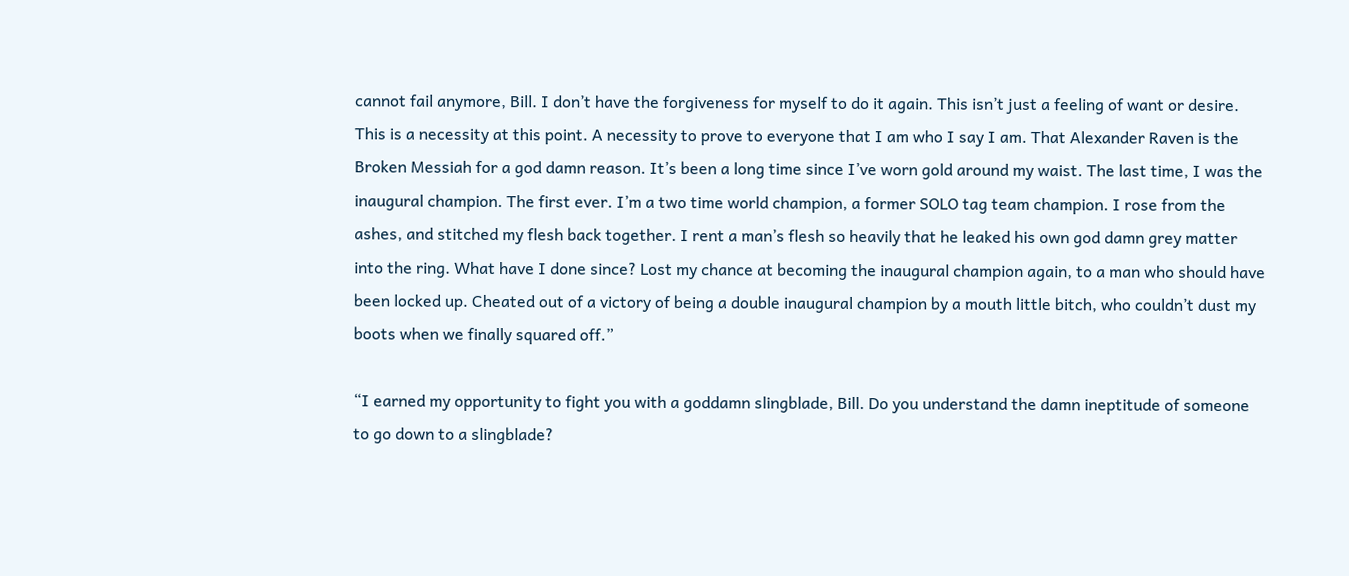cannot fail anymore, Bill. I don’t have the forgiveness for myself to do it again. This isn’t just a feeling of want or desire. This is a necessity at this point. A necessity to prove to everyone that I am who I say I am. That Alexander Raven is the Broken Messiah for a god damn reason. It’s been a long time since I’ve worn gold around my waist. The last time, I was the inaugural champion. The first ever. I’m a two time world champion, a former SOLO tag team champion. I rose from the ashes, and stitched my flesh back together. I rent a man’s flesh so heavily that he leaked his own god damn grey matter into the ring. What have I done since? Lost my chance at becoming the inaugural champion again, to a man who should have been locked up. Cheated out of a victory of being a double inaugural champion by a mouth little bitch, who couldn’t dust my boots when we finally squared off.”

“I earned my opportunity to fight you with a goddamn slingblade, Bill. Do you understand the damn ineptitude of someone to go down to a slingblade?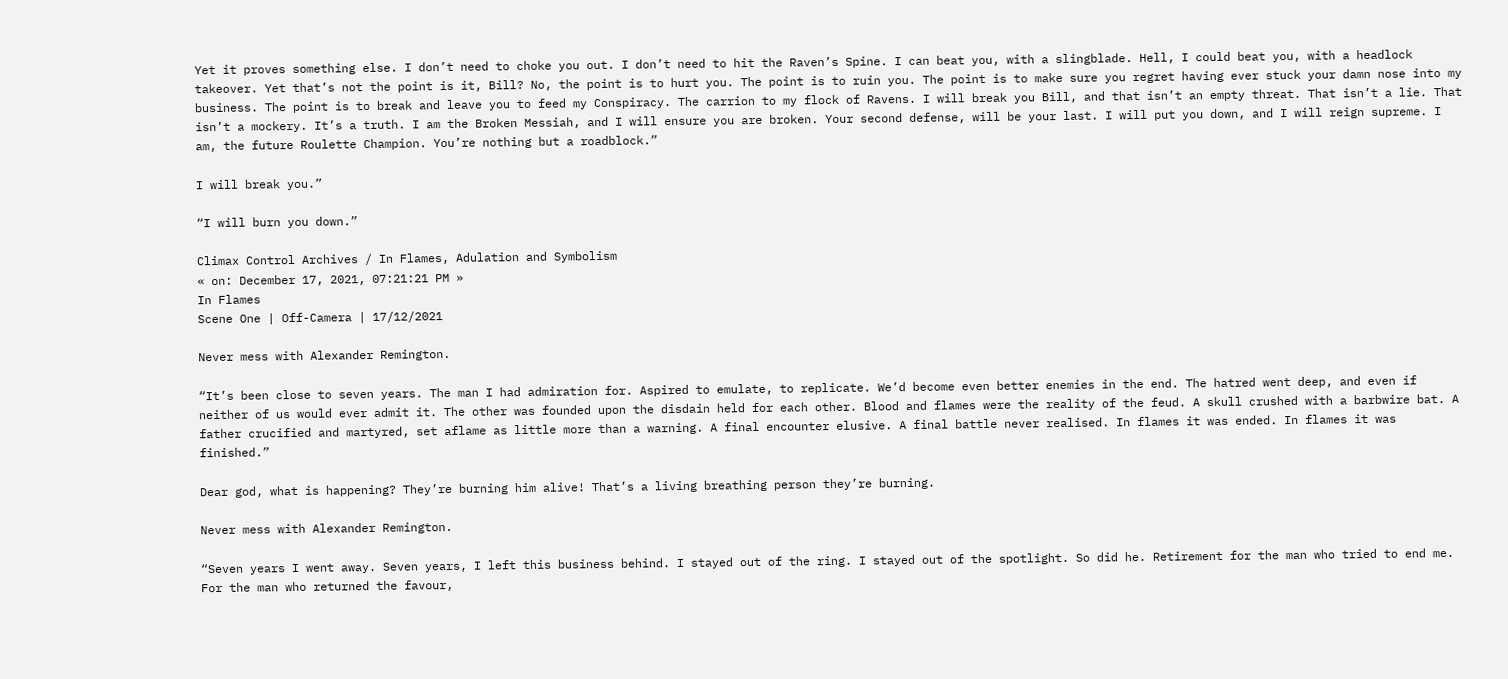Yet it proves something else. I don’t need to choke you out. I don’t need to hit the Raven’s Spine. I can beat you, with a slingblade. Hell, I could beat you, with a headlock takeover. Yet that’s not the point is it, Bill? No, the point is to hurt you. The point is to ruin you. The point is to make sure you regret having ever stuck your damn nose into my business. The point is to break and leave you to feed my Conspiracy. The carrion to my flock of Ravens. I will break you Bill, and that isn’t an empty threat. That isn’t a lie. That isn’t a mockery. It’s a truth. I am the Broken Messiah, and I will ensure you are broken. Your second defense, will be your last. I will put you down, and I will reign supreme. I am, the future Roulette Champion. You’re nothing but a roadblock.”

I will break you.”

“I will burn you down.”

Climax Control Archives / In Flames, Adulation and Symbolism
« on: December 17, 2021, 07:21:21 PM »
In Flames
Scene One | Off-Camera | 17/12/2021

Never mess with Alexander Remington.

“It’s been close to seven years. The man I had admiration for. Aspired to emulate, to replicate. We’d become even better enemies in the end. The hatred went deep, and even if neither of us would ever admit it. The other was founded upon the disdain held for each other. Blood and flames were the reality of the feud. A skull crushed with a barbwire bat. A father crucified and martyred, set aflame as little more than a warning. A final encounter elusive. A final battle never realised. In flames it was ended. In flames it was finished.”

Dear god, what is happening? They’re burning him alive! That’s a living breathing person they’re burning.

Never mess with Alexander Remington.

“Seven years I went away. Seven years, I left this business behind. I stayed out of the ring. I stayed out of the spotlight. So did he. Retirement for the man who tried to end me. For the man who returned the favour,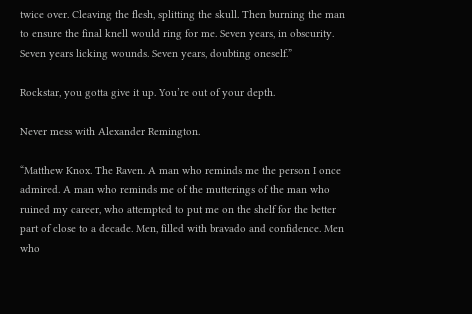twice over. Cleaving the flesh, splitting the skull. Then burning the man to ensure the final knell would ring for me. Seven years, in obscurity. Seven years licking wounds. Seven years, doubting oneself.”

Rockstar, you gotta give it up. You’re out of your depth.

Never mess with Alexander Remington.

“Matthew Knox. The Raven. A man who reminds me the person I once admired. A man who reminds me of the mutterings of the man who ruined my career, who attempted to put me on the shelf for the better part of close to a decade. Men, filled with bravado and confidence. Men who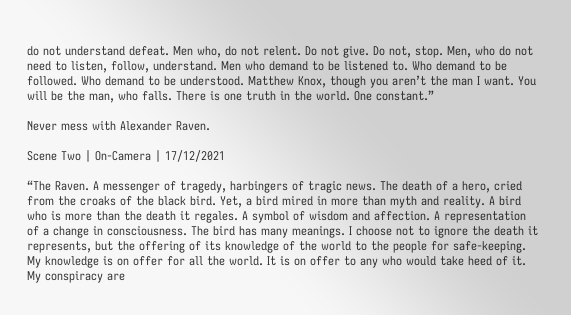do not understand defeat. Men who, do not relent. Do not give. Do not, stop. Men, who do not need to listen, follow, understand. Men who demand to be listened to. Who demand to be followed. Who demand to be understood. Matthew Knox, though you aren’t the man I want. You will be the man, who falls. There is one truth in the world. One constant.”

Never mess with Alexander Raven.

Scene Two | On-Camera | 17/12/2021

“The Raven. A messenger of tragedy, harbingers of tragic news. The death of a hero, cried from the croaks of the black bird. Yet, a bird mired in more than myth and reality. A bird who is more than the death it regales. A symbol of wisdom and affection. A representation of a change in consciousness. The bird has many meanings. I choose not to ignore the death it represents, but the offering of its knowledge of the world to the people for safe-keeping. My knowledge is on offer for all the world. It is on offer to any who would take heed of it. My conspiracy are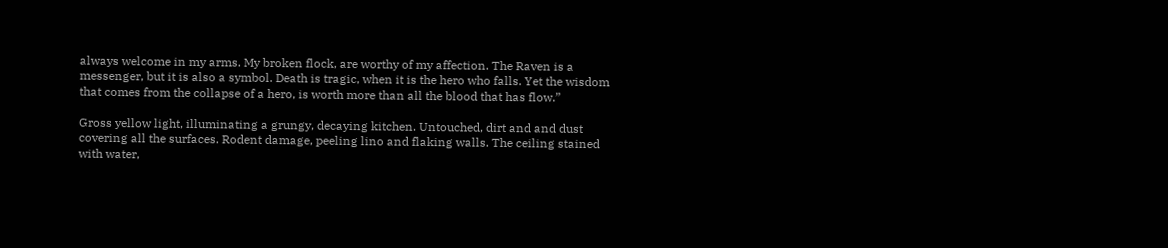always welcome in my arms. My broken flock, are worthy of my affection. The Raven is a messenger, but it is also a symbol. Death is tragic, when it is the hero who falls. Yet the wisdom that comes from the collapse of a hero, is worth more than all the blood that has flow.”

Gross yellow light, illuminating a grungy, decaying kitchen. Untouched, dirt and and dust covering all the surfaces. Rodent damage, peeling lino and flaking walls. The ceiling stained with water,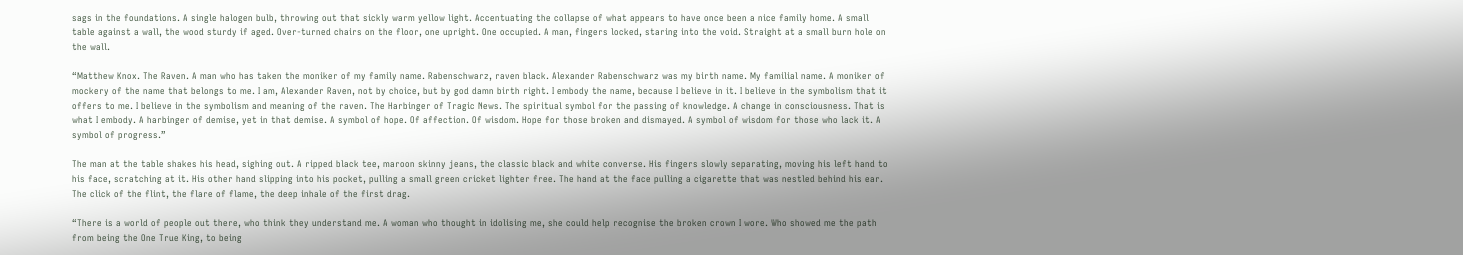sags in the foundations. A single halogen bulb, throwing out that sickly warm yellow light. Accentuating the collapse of what appears to have once been a nice family home. A small table against a wall, the wood sturdy if aged. Over-turned chairs on the floor, one upright. One occupied. A man, fingers locked, staring into the void. Straight at a small burn hole on the wall.

“Matthew Knox. The Raven. A man who has taken the moniker of my family name. Rabenschwarz, raven black. Alexander Rabenschwarz was my birth name. My familial name. A moniker of mockery of the name that belongs to me. I am, Alexander Raven, not by choice, but by god damn birth right. I embody the name, because I believe in it. I believe in the symbolism that it offers to me. I believe in the symbolism and meaning of the raven. The Harbinger of Tragic News. The spiritual symbol for the passing of knowledge. A change in consciousness. That is what I embody. A harbinger of demise, yet in that demise. A symbol of hope. Of affection. Of wisdom. Hope for those broken and dismayed. A symbol of wisdom for those who lack it. A symbol of progress.”

The man at the table shakes his head, sighing out. A ripped black tee, maroon skinny jeans, the classic black and white converse. His fingers slowly separating, moving his left hand to his face, scratching at it. His other hand slipping into his pocket, pulling a small green cricket lighter free. The hand at the face pulling a cigarette that was nestled behind his ear. The click of the flint, the flare of flame, the deep inhale of the first drag.

“There is a world of people out there, who think they understand me. A woman who thought in idolising me, she could help recognise the broken crown I wore. Who showed me the path from being the One True King, to being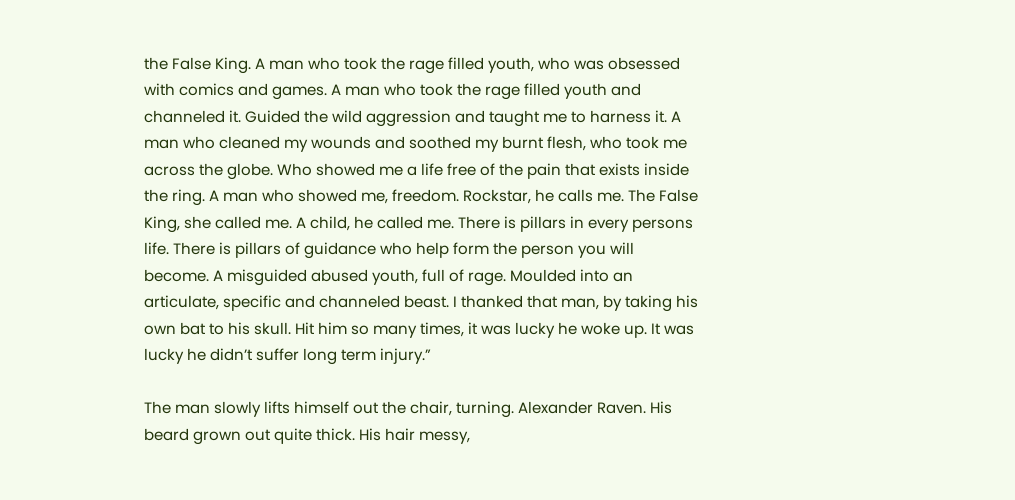the False King. A man who took the rage filled youth, who was obsessed with comics and games. A man who took the rage filled youth and channeled it. Guided the wild aggression and taught me to harness it. A man who cleaned my wounds and soothed my burnt flesh, who took me across the globe. Who showed me a life free of the pain that exists inside the ring. A man who showed me, freedom. Rockstar, he calls me. The False King, she called me. A child, he called me. There is pillars in every persons life. There is pillars of guidance who help form the person you will become. A misguided abused youth, full of rage. Moulded into an articulate, specific and channeled beast. I thanked that man, by taking his own bat to his skull. Hit him so many times, it was lucky he woke up. It was lucky he didn’t suffer long term injury.”

The man slowly lifts himself out the chair, turning. Alexander Raven. His beard grown out quite thick. His hair messy,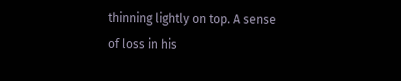thinning lightly on top. A sense of loss in his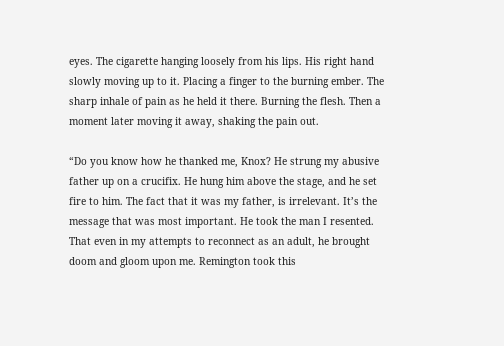eyes. The cigarette hanging loosely from his lips. His right hand slowly moving up to it. Placing a finger to the burning ember. The sharp inhale of pain as he held it there. Burning the flesh. Then a moment later moving it away, shaking the pain out.

“Do you know how he thanked me, Knox? He strung my abusive father up on a crucifix. He hung him above the stage, and he set fire to him. The fact that it was my father, is irrelevant. It’s the message that was most important. He took the man I resented. That even in my attempts to reconnect as an adult, he brought doom and gloom upon me. Remington took this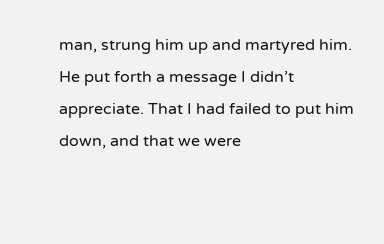man, strung him up and martyred him. He put forth a message I didn’t appreciate. That I had failed to put him down, and that we were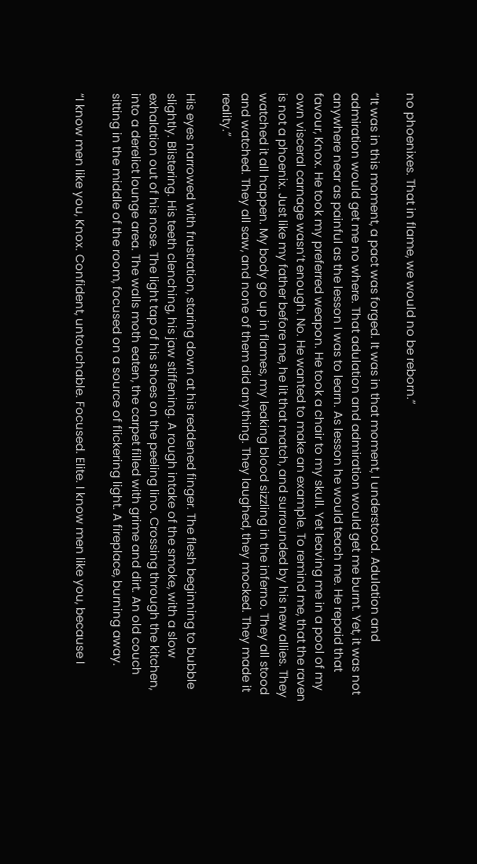no phoenixes. That in flame, we would no be reborn.”

“It was in this moment, a pact was forged. It was in that moment, I understood. Adulation and admiration would get me no where. That adulation and admiration would get me burnt. Yet, it was not anywhere near as painful as the lesson I was to learn. As lesson he would teach me. He repaid that favour, Knox. He took my preferred weapon. He took a chair to my skull. Yet leaving me in a pool of my own visceral carnage wasn’t enough. No. He wanted to make an example. To remind me, that the raven is not a phoenix. Just like my father before me, he lit that match, and surrounded by his new allies. They watched it all happen. My body go up in flames, my leaking blood sizzling in the inferno. They all stood and watched. They all saw, and none of them did anything. They laughed, they mocked. They made it reality.”

His eyes narrowed with frustration, staring down at his reddened finger. The flesh beginning to bubble slightly. Blistering. His teeth clenching, his jaw stiffening. A rough intake of the smoke, with a slow exhalation out of his nose. The light tap of his shoes on the peeling lino. Crossing through the kitchen, into a derelict lounge area. The walls moth eaten, the carpet filled with grime and dirt. An old couch sitting in the middle of the room, focused on a source of flickering light. A fireplace, burning away.

“I know men like you, Knox. Confident, untouchable. Focused. Elite. I know men like you, because I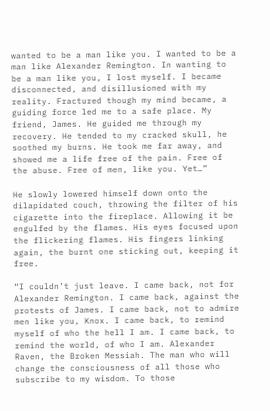wanted to be a man like you. I wanted to be a man like Alexander Remington. In wanting to be a man like you, I lost myself. I became disconnected, and disillusioned with my reality. Fractured though my mind became, a guiding force led me to a safe place. My friend, James. He guided me through my recovery. He tended to my cracked skull, he soothed my burns. He took me far away, and showed me a life free of the pain. Free of the abuse. Free of men, like you. Yet…”

He slowly lowered himself down onto the dilapidated couch, throwing the filter of his cigarette into the fireplace. Allowing it be engulfed by the flames. His eyes focused upon the flickering flames. His fingers linking again, the burnt one sticking out, keeping it free.

“I couldn’t just leave. I came back, not for Alexander Remington. I came back, against the protests of James. I came back, not to admire men like you, Knox. I came back, to remind myself of who the hell I am. I came back, to remind the world, of who I am. Alexander Raven, the Broken Messiah. The man who will change the consciousness of all those who subscribe to my wisdom. To those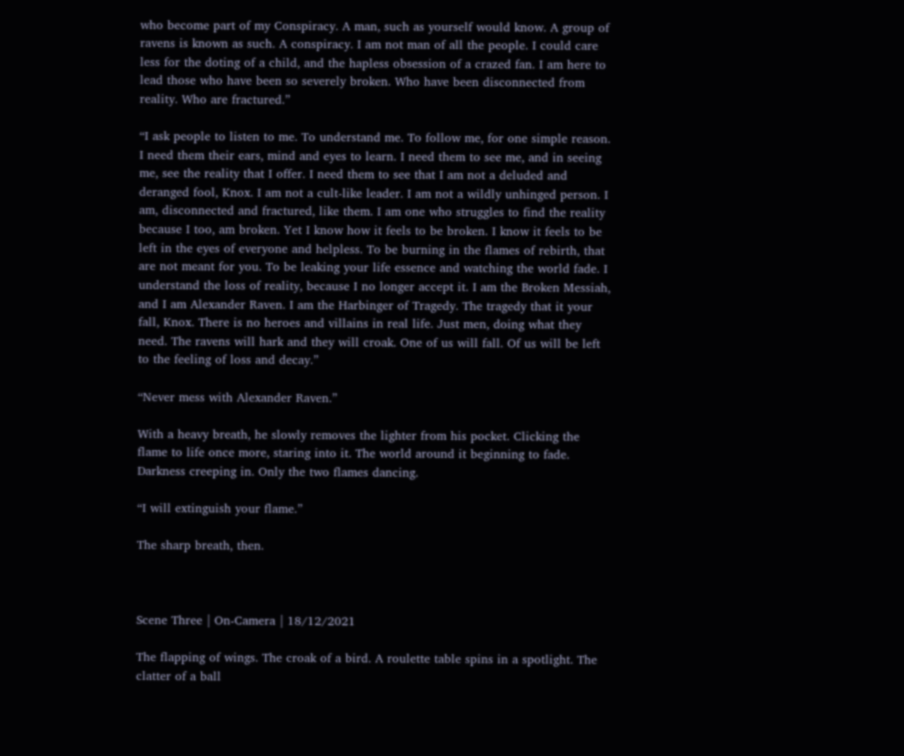who become part of my Conspiracy. A man, such as yourself would know. A group of ravens is known as such. A conspiracy. I am not man of all the people. I could care less for the doting of a child, and the hapless obsession of a crazed fan. I am here to lead those who have been so severely broken. Who have been disconnected from reality. Who are fractured.”

“I ask people to listen to me. To understand me. To follow me, for one simple reason. I need them their ears, mind and eyes to learn. I need them to see me, and in seeing me, see the reality that I offer. I need them to see that I am not a deluded and deranged fool, Knox. I am not a cult-like leader. I am not a wildly unhinged person. I am, disconnected and fractured, like them. I am one who struggles to find the reality because I too, am broken. Yet I know how it feels to be broken. I know it feels to be left in the eyes of everyone and helpless. To be burning in the flames of rebirth, that are not meant for you. To be leaking your life essence and watching the world fade. I understand the loss of reality, because I no longer accept it. I am the Broken Messiah, and I am Alexander Raven. I am the Harbinger of Tragedy. The tragedy that it your fall, Knox. There is no heroes and villains in real life. Just men, doing what they need. The ravens will hark and they will croak. One of us will fall. Of us will be left to the feeling of loss and decay.”

“Never mess with Alexander Raven.”

With a heavy breath, he slowly removes the lighter from his pocket. Clicking the flame to life once more, staring into it. The world around it beginning to fade. Darkness creeping in. Only the two flames dancing.

“I will extinguish your flame.”

The sharp breath, then.



Scene Three | On-Camera | 18/12/2021

The flapping of wings. The croak of a bird. A roulette table spins in a spotlight. The clatter of a ball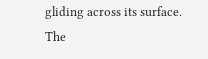gliding across its surface. The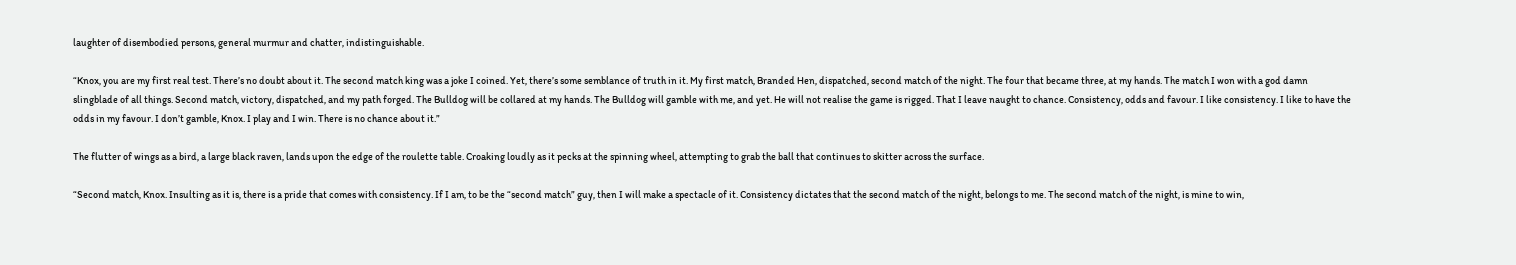laughter of disembodied persons, general murmur and chatter, indistinguishable.

“Knox, you are my first real test. There’s no doubt about it. The second match king was a joke I coined. Yet, there’s some semblance of truth in it. My first match, Branded Hen, dispatched, second match of the night. The four that became three, at my hands. The match I won with a god damn slingblade of all things. Second match, victory, dispatched, and my path forged. The Bulldog will be collared at my hands. The Bulldog will gamble with me, and yet. He will not realise the game is rigged. That I leave naught to chance. Consistency, odds and favour. I like consistency. I like to have the odds in my favour. I don’t gamble, Knox. I play and I win. There is no chance about it.”

The flutter of wings as a bird, a large black raven, lands upon the edge of the roulette table. Croaking loudly as it pecks at the spinning wheel, attempting to grab the ball that continues to skitter across the surface.

“Second match, Knox. Insulting as it is, there is a pride that comes with consistency. If I am, to be the “second match” guy, then I will make a spectacle of it. Consistency dictates that the second match of the night, belongs to me. The second match of the night, is mine to win,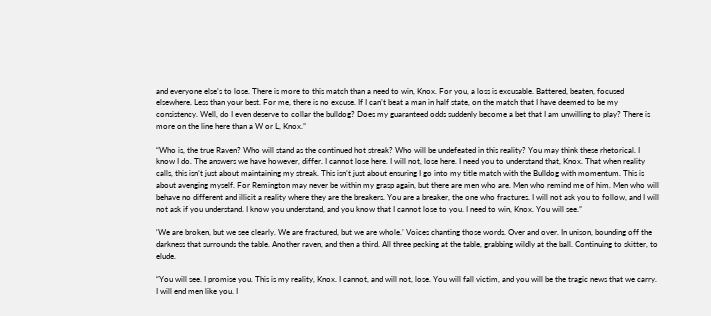and everyone else’s to lose. There is more to this match than a need to win, Knox. For you, a loss is excusable. Battered, beaten, focused elsewhere. Less than your best. For me, there is no excuse. If I can’t beat a man in half state, on the match that I have deemed to be my consistency. Well, do I even deserve to collar the bulldog? Does my guaranteed odds suddenly become a bet that I am unwilling to play? There is more on the line here than a W or L, Knox.”

“Who is, the true Raven? Who will stand as the continued hot streak? Who will be undefeated in this reality? You may think these rhetorical. I know I do. The answers we have however, differ. I cannot lose here. I will not, lose here. I need you to understand that, Knox. That when reality calls, this isn’t just about maintaining my streak. This isn’t just about ensuring I go into my title match with the Bulldog with momentum. This is about avenging myself. For Remington may never be within my grasp again, but there are men who are. Men who remind me of him. Men who will behave no different and illicit a reality where they are the breakers. You are a breaker, the one who fractures. I will not ask you to follow, and I will not ask if you understand. I know you understand, and you know that I cannot lose to you. I need to win, Knox. You will see.”

‘We are broken, but we see clearly. We are fractured, but we are whole.’ Voices chanting those words. Over and over. In unison, bounding off the darkness that surrounds the table. Another raven, and then a third. All three pecking at the table, grabbing wildly at the ball. Continuing to skitter, to elude.

“You will see. I promise you. This is my reality, Knox. I cannot, and will not, lose. You will fall victim, and you will be the tragic news that we carry. I will end men like you. I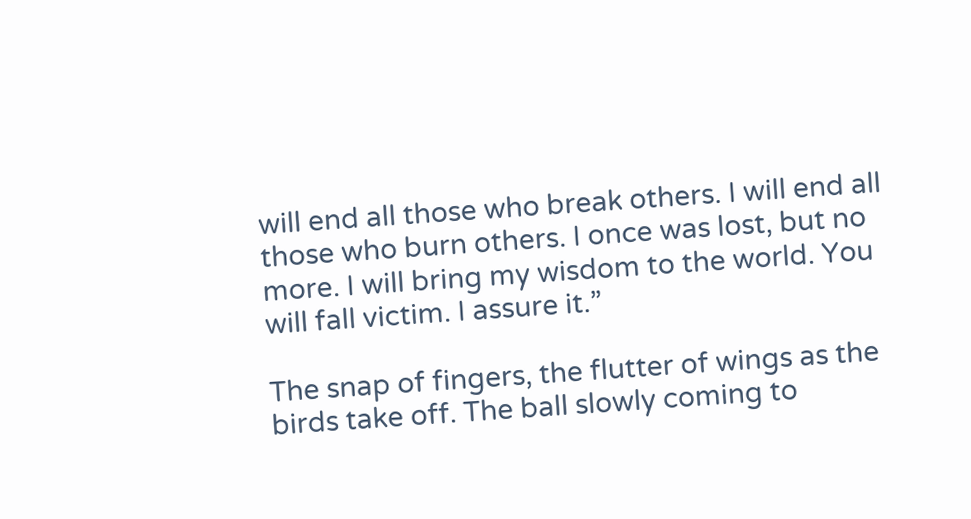will end all those who break others. I will end all those who burn others. I once was lost, but no more. I will bring my wisdom to the world. You will fall victim. I assure it.”

The snap of fingers, the flutter of wings as the birds take off. The ball slowly coming to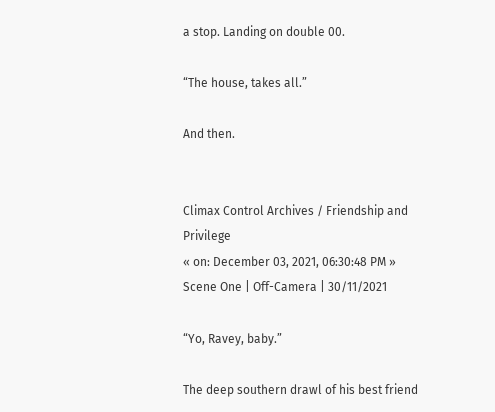a stop. Landing on double 00.

“The house, takes all.”

And then.


Climax Control Archives / Friendship and Privilege
« on: December 03, 2021, 06:30:48 PM »
Scene One | Off-Camera | 30/11/2021

“Yo, Ravey, baby.”

The deep southern drawl of his best friend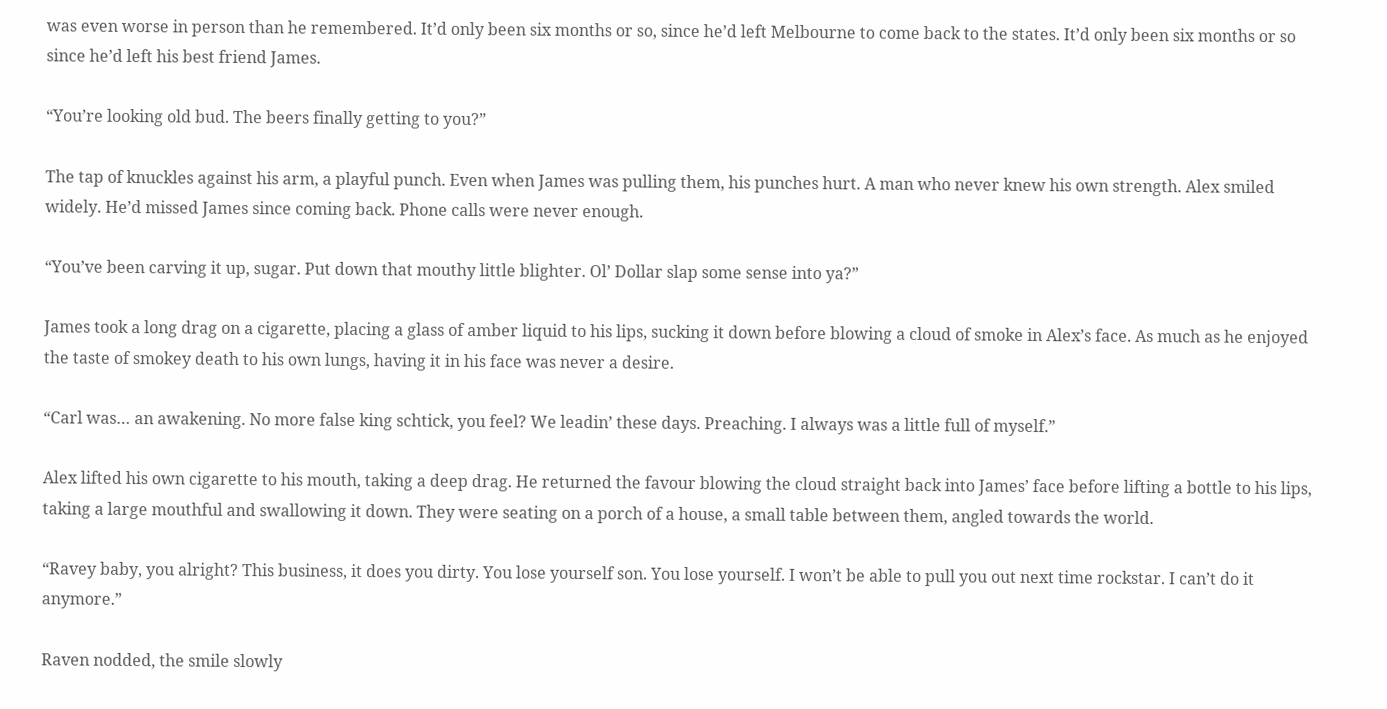was even worse in person than he remembered. It’d only been six months or so, since he’d left Melbourne to come back to the states. It’d only been six months or so since he’d left his best friend James.

“You’re looking old bud. The beers finally getting to you?”

The tap of knuckles against his arm, a playful punch. Even when James was pulling them, his punches hurt. A man who never knew his own strength. Alex smiled widely. He’d missed James since coming back. Phone calls were never enough.

“You’ve been carving it up, sugar. Put down that mouthy little blighter. Ol’ Dollar slap some sense into ya?”

James took a long drag on a cigarette, placing a glass of amber liquid to his lips, sucking it down before blowing a cloud of smoke in Alex’s face. As much as he enjoyed the taste of smokey death to his own lungs, having it in his face was never a desire.

“Carl was… an awakening. No more false king schtick, you feel? We leadin’ these days. Preaching. I always was a little full of myself.”

Alex lifted his own cigarette to his mouth, taking a deep drag. He returned the favour blowing the cloud straight back into James’ face before lifting a bottle to his lips, taking a large mouthful and swallowing it down. They were seating on a porch of a house, a small table between them, angled towards the world.

“Ravey baby, you alright? This business, it does you dirty. You lose yourself son. You lose yourself. I won’t be able to pull you out next time rockstar. I can’t do it anymore.”

Raven nodded, the smile slowly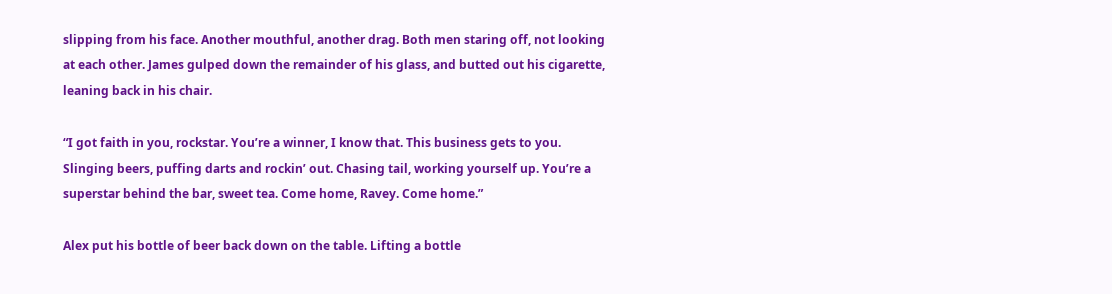slipping from his face. Another mouthful, another drag. Both men staring off, not looking at each other. James gulped down the remainder of his glass, and butted out his cigarette, leaning back in his chair.

“I got faith in you, rockstar. You’re a winner, I know that. This business gets to you. Slinging beers, puffing darts and rockin’ out. Chasing tail, working yourself up. You’re a superstar behind the bar, sweet tea. Come home, Ravey. Come home.”

Alex put his bottle of beer back down on the table. Lifting a bottle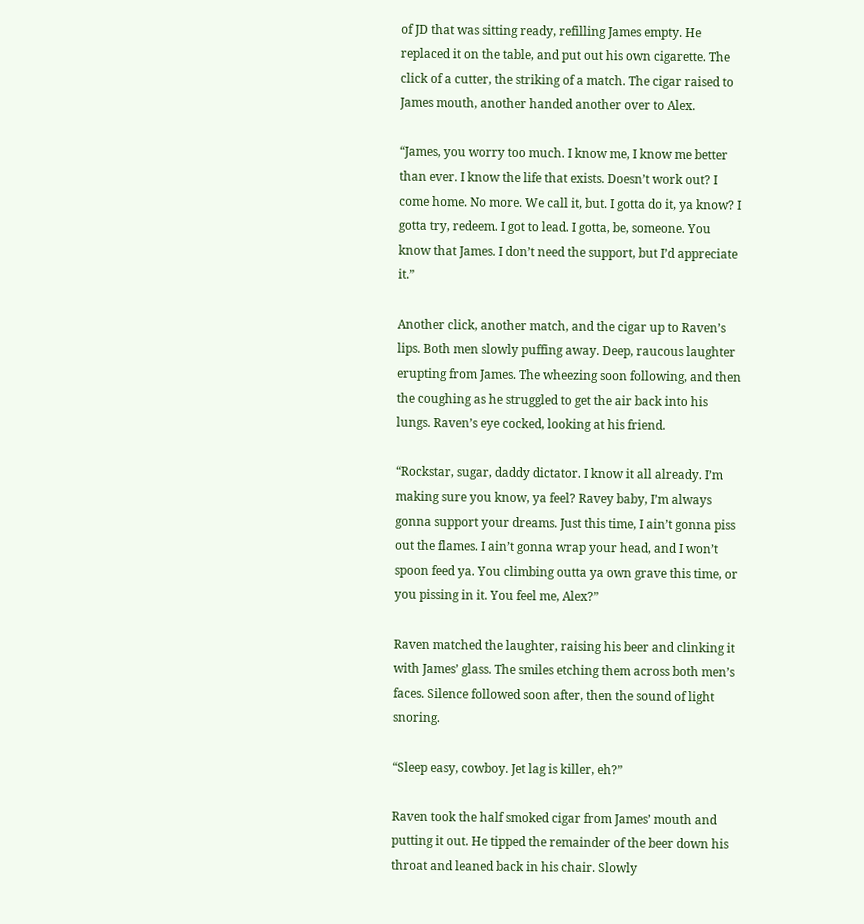of JD that was sitting ready, refilling James empty. He replaced it on the table, and put out his own cigarette. The click of a cutter, the striking of a match. The cigar raised to James mouth, another handed another over to Alex.

“James, you worry too much. I know me, I know me better than ever. I know the life that exists. Doesn’t work out? I come home. No more. We call it, but. I gotta do it, ya know? I gotta try, redeem. I got to lead. I gotta, be, someone. You know that James. I don’t need the support, but I’d appreciate it.”

Another click, another match, and the cigar up to Raven’s lips. Both men slowly puffing away. Deep, raucous laughter erupting from James. The wheezing soon following, and then the coughing as he struggled to get the air back into his lungs. Raven’s eye cocked, looking at his friend.

“Rockstar, sugar, daddy dictator. I know it all already. I’m making sure you know, ya feel? Ravey baby, I’m always gonna support your dreams. Just this time, I ain’t gonna piss out the flames. I ain’t gonna wrap your head, and I won’t spoon feed ya. You climbing outta ya own grave this time, or you pissing in it. You feel me, Alex?”

Raven matched the laughter, raising his beer and clinking it with James’ glass. The smiles etching them across both men’s faces. Silence followed soon after, then the sound of light snoring.

“Sleep easy, cowboy. Jet lag is killer, eh?”

Raven took the half smoked cigar from James’ mouth and putting it out. He tipped the remainder of the beer down his throat and leaned back in his chair. Slowly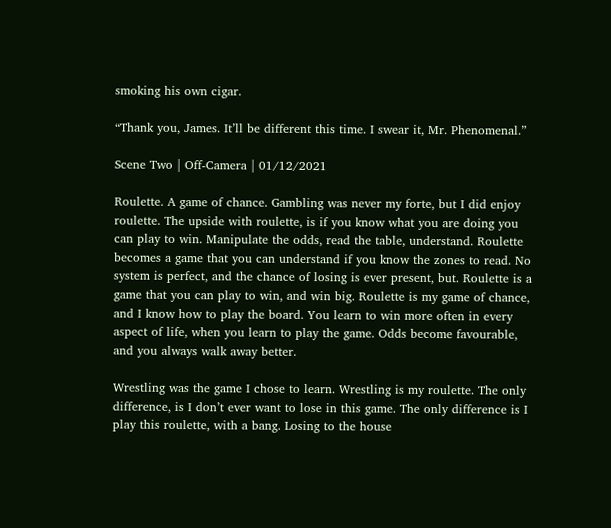smoking his own cigar.

“Thank you, James. It’ll be different this time. I swear it, Mr. Phenomenal.”

Scene Two | Off-Camera | 01/12/2021

Roulette. A game of chance. Gambling was never my forte, but I did enjoy roulette. The upside with roulette, is if you know what you are doing you can play to win. Manipulate the odds, read the table, understand. Roulette becomes a game that you can understand if you know the zones to read. No system is perfect, and the chance of losing is ever present, but. Roulette is a game that you can play to win, and win big. Roulette is my game of chance, and I know how to play the board. You learn to win more often in every aspect of life, when you learn to play the game. Odds become favourable, and you always walk away better.

Wrestling was the game I chose to learn. Wrestling is my roulette. The only difference, is I don’t ever want to lose in this game. The only difference is I play this roulette, with a bang. Losing to the house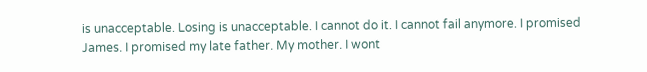is unacceptable. Losing is unacceptable. I cannot do it. I cannot fail anymore. I promised James. I promised my late father. My mother. I wont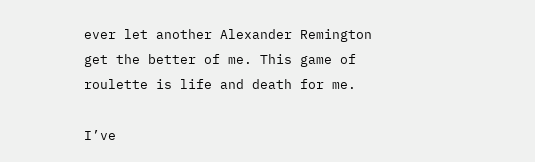ever let another Alexander Remington get the better of me. This game of roulette is life and death for me.

I’ve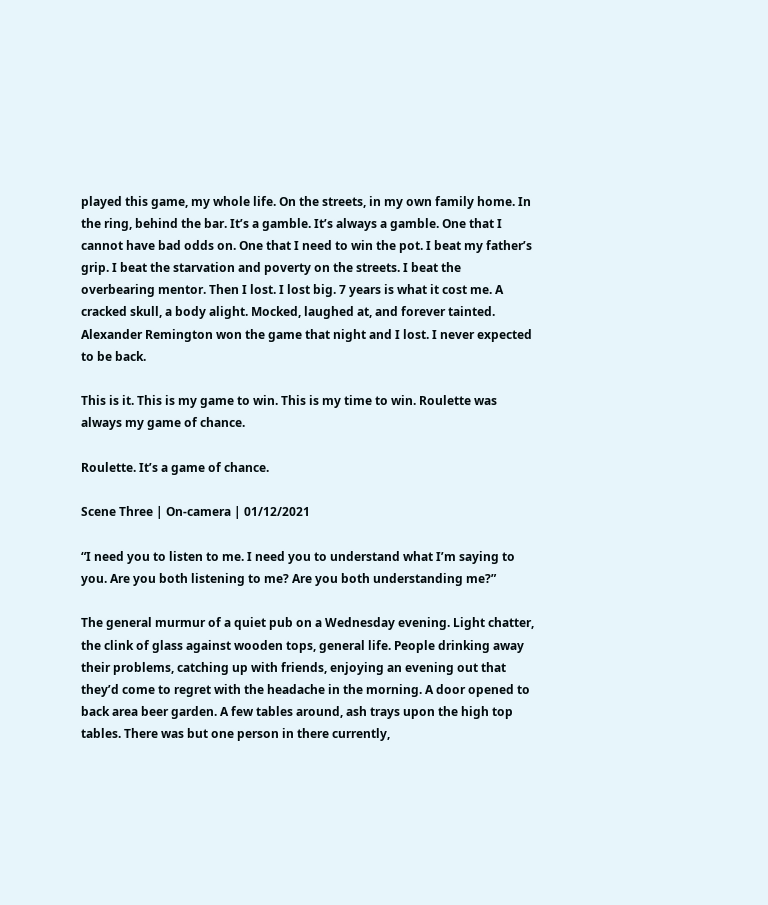played this game, my whole life. On the streets, in my own family home. In the ring, behind the bar. It’s a gamble. It’s always a gamble. One that I cannot have bad odds on. One that I need to win the pot. I beat my father’s grip. I beat the starvation and poverty on the streets. I beat the overbearing mentor. Then I lost. I lost big. 7 years is what it cost me. A cracked skull, a body alight. Mocked, laughed at, and forever tainted. Alexander Remington won the game that night and I lost. I never expected to be back.

This is it. This is my game to win. This is my time to win. Roulette was always my game of chance.

Roulette. It’s a game of chance.

Scene Three | On-camera | 01/12/2021

“I need you to listen to me. I need you to understand what I’m saying to you. Are you both listening to me? Are you both understanding me?”

The general murmur of a quiet pub on a Wednesday evening. Light chatter, the clink of glass against wooden tops, general life. People drinking away their problems, catching up with friends, enjoying an evening out that they’d come to regret with the headache in the morning. A door opened to back area beer garden. A few tables around, ash trays upon the high top tables. There was but one person in there currently,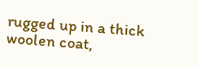rugged up in a thick woolen coat,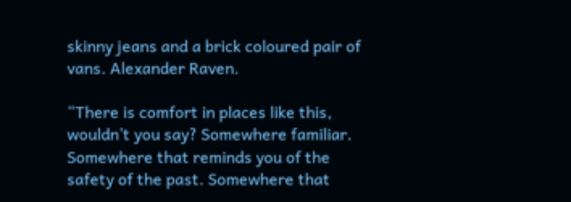skinny jeans and a brick coloured pair of vans. Alexander Raven.

“There is comfort in places like this, wouldn’t you say? Somewhere familiar. Somewhere that reminds you of the safety of the past. Somewhere that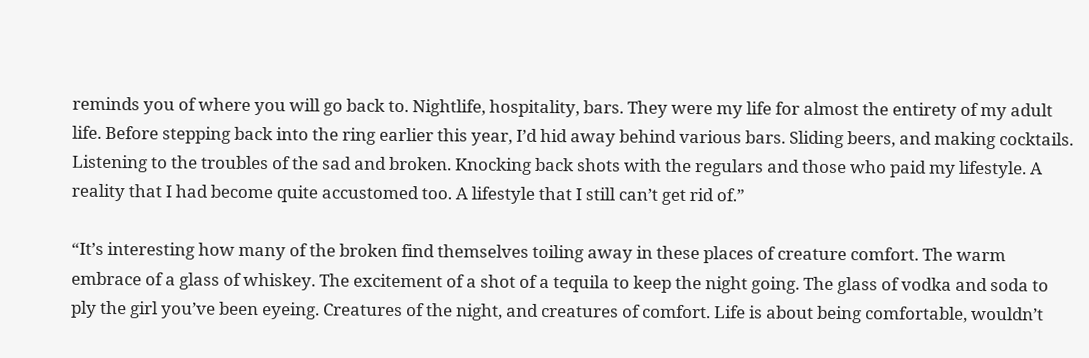reminds you of where you will go back to. Nightlife, hospitality, bars. They were my life for almost the entirety of my adult life. Before stepping back into the ring earlier this year, I’d hid away behind various bars. Sliding beers, and making cocktails. Listening to the troubles of the sad and broken. Knocking back shots with the regulars and those who paid my lifestyle. A reality that I had become quite accustomed too. A lifestyle that I still can’t get rid of.”

“It’s interesting how many of the broken find themselves toiling away in these places of creature comfort. The warm embrace of a glass of whiskey. The excitement of a shot of a tequila to keep the night going. The glass of vodka and soda to ply the girl you’ve been eyeing. Creatures of the night, and creatures of comfort. Life is about being comfortable, wouldn’t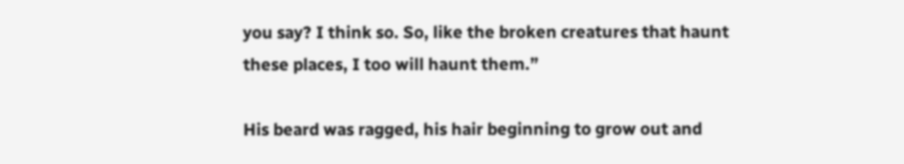you say? I think so. So, like the broken creatures that haunt these places, I too will haunt them.”

His beard was ragged, his hair beginning to grow out and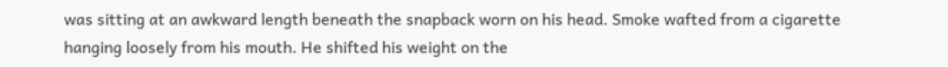was sitting at an awkward length beneath the snapback worn on his head. Smoke wafted from a cigarette hanging loosely from his mouth. He shifted his weight on the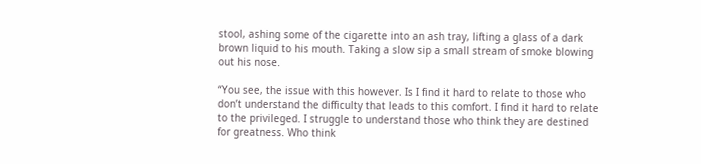stool, ashing some of the cigarette into an ash tray, lifting a glass of a dark brown liquid to his mouth. Taking a slow sip a small stream of smoke blowing out his nose.

“You see, the issue with this however. Is I find it hard to relate to those who don’t understand the difficulty that leads to this comfort. I find it hard to relate to the privileged. I struggle to understand those who think they are destined for greatness. Who think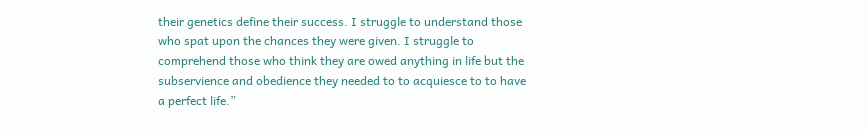their genetics define their success. I struggle to understand those who spat upon the chances they were given. I struggle to comprehend those who think they are owed anything in life but the subservience and obedience they needed to to acquiesce to to have a perfect life.”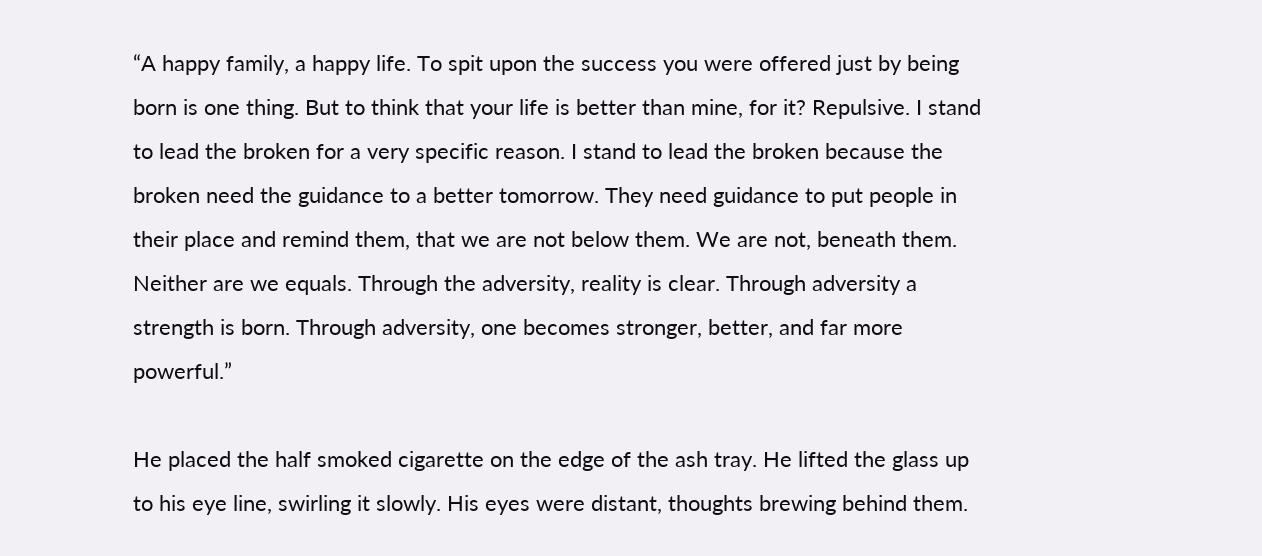“A happy family, a happy life. To spit upon the success you were offered just by being born is one thing. But to think that your life is better than mine, for it? Repulsive. I stand to lead the broken for a very specific reason. I stand to lead the broken because the broken need the guidance to a better tomorrow. They need guidance to put people in their place and remind them, that we are not below them. We are not, beneath them. Neither are we equals. Through the adversity, reality is clear. Through adversity a strength is born. Through adversity, one becomes stronger, better, and far more powerful.”

He placed the half smoked cigarette on the edge of the ash tray. He lifted the glass up to his eye line, swirling it slowly. His eyes were distant, thoughts brewing behind them.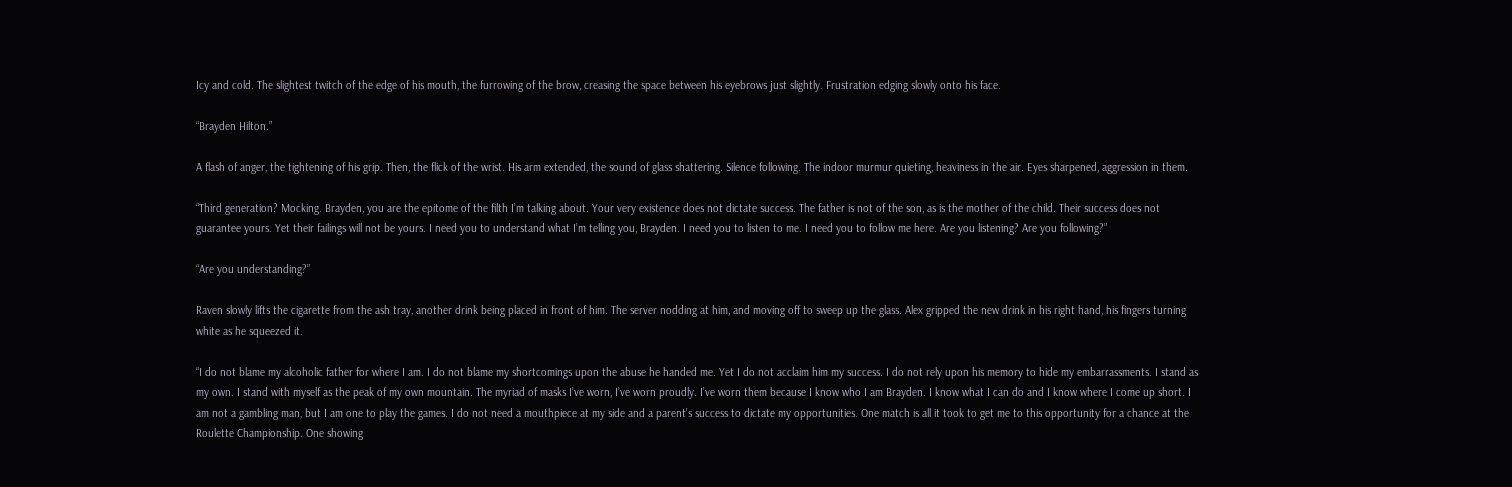Icy and cold. The slightest twitch of the edge of his mouth, the furrowing of the brow, creasing the space between his eyebrows just slightly. Frustration edging slowly onto his face.

“Brayden Hilton.”

A flash of anger, the tightening of his grip. Then, the flick of the wrist. His arm extended, the sound of glass shattering. Silence following. The indoor murmur quieting, heaviness in the air. Eyes sharpened, aggression in them.

“Third generation? Mocking. Brayden, you are the epitome of the filth I’m talking about. Your very existence does not dictate success. The father is not of the son, as is the mother of the child. Their success does not guarantee yours. Yet their failings will not be yours. I need you to understand what I’m telling you, Brayden. I need you to listen to me. I need you to follow me here. Are you listening? Are you following?”

“Are you understanding?”

Raven slowly lifts the cigarette from the ash tray, another drink being placed in front of him. The server nodding at him, and moving off to sweep up the glass. Alex gripped the new drink in his right hand, his fingers turning white as he squeezed it.

“I do not blame my alcoholic father for where I am. I do not blame my shortcomings upon the abuse he handed me. Yet I do not acclaim him my success. I do not rely upon his memory to hide my embarrassments. I stand as my own. I stand with myself as the peak of my own mountain. The myriad of masks I’ve worn, I’ve worn proudly. I’ve worn them because I know who I am Brayden. I know what I can do and I know where I come up short. I am not a gambling man, but I am one to play the games. I do not need a mouthpiece at my side and a parent’s success to dictate my opportunities. One match is all it took to get me to this opportunity for a chance at the Roulette Championship. One showing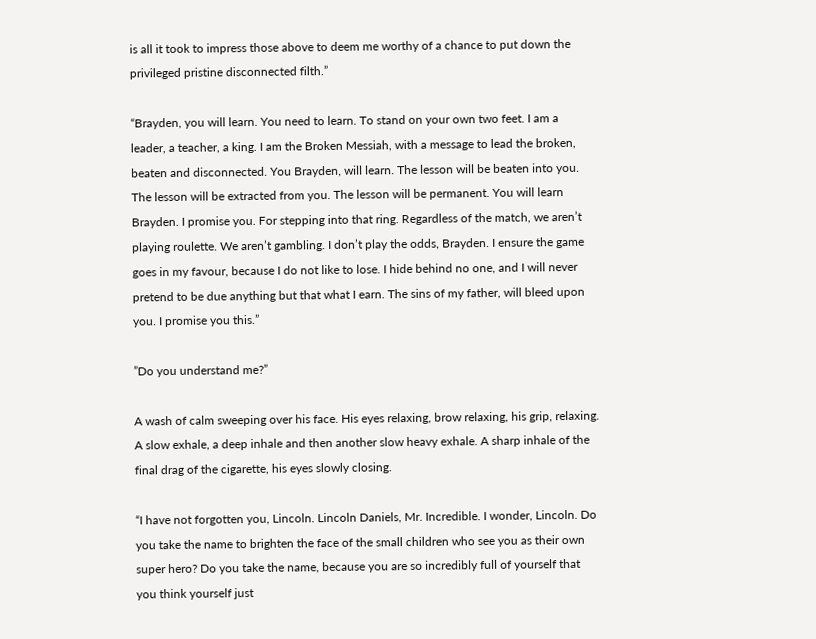is all it took to impress those above to deem me worthy of a chance to put down the privileged pristine disconnected filth.”

“Brayden, you will learn. You need to learn. To stand on your own two feet. I am a leader, a teacher, a king. I am the Broken Messiah, with a message to lead the broken, beaten and disconnected. You Brayden, will learn. The lesson will be beaten into you. The lesson will be extracted from you. The lesson will be permanent. You will learn Brayden. I promise you. For stepping into that ring. Regardless of the match, we aren’t playing roulette. We aren’t gambling. I don’t play the odds, Brayden. I ensure the game goes in my favour, because I do not like to lose. I hide behind no one, and I will never pretend to be due anything but that what I earn. The sins of my father, will bleed upon you. I promise you this.”

”Do you understand me?”

A wash of calm sweeping over his face. His eyes relaxing, brow relaxing, his grip, relaxing. A slow exhale, a deep inhale and then another slow heavy exhale. A sharp inhale of the final drag of the cigarette, his eyes slowly closing.

“I have not forgotten you, Lincoln. Lincoln Daniels, Mr. Incredible. I wonder, Lincoln. Do you take the name to brighten the face of the small children who see you as their own super hero? Do you take the name, because you are so incredibly full of yourself that you think yourself just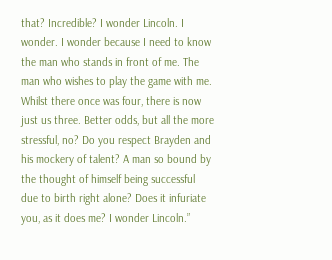that? Incredible? I wonder Lincoln. I wonder. I wonder because I need to know the man who stands in front of me. The man who wishes to play the game with me. Whilst there once was four, there is now just us three. Better odds, but all the more stressful, no? Do you respect Brayden and his mockery of talent? A man so bound by the thought of himself being successful due to birth right alone? Does it infuriate you, as it does me? I wonder Lincoln.”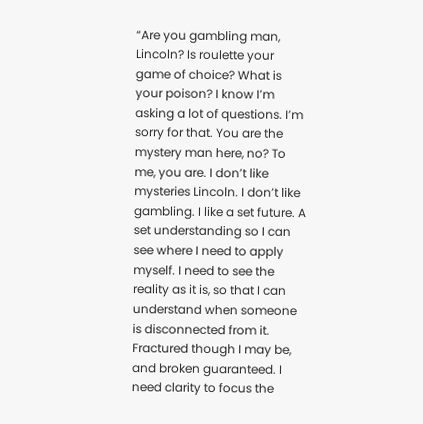“Are you gambling man, Lincoln? Is roulette your game of choice? What is your poison? I know I’m asking a lot of questions. I’m sorry for that. You are the mystery man here, no? To me, you are. I don’t like mysteries Lincoln. I don’t like gambling. I like a set future. A set understanding so I can see where I need to apply myself. I need to see the reality as it is, so that I can understand when someone is disconnected from it. Fractured though I may be, and broken guaranteed. I need clarity to focus the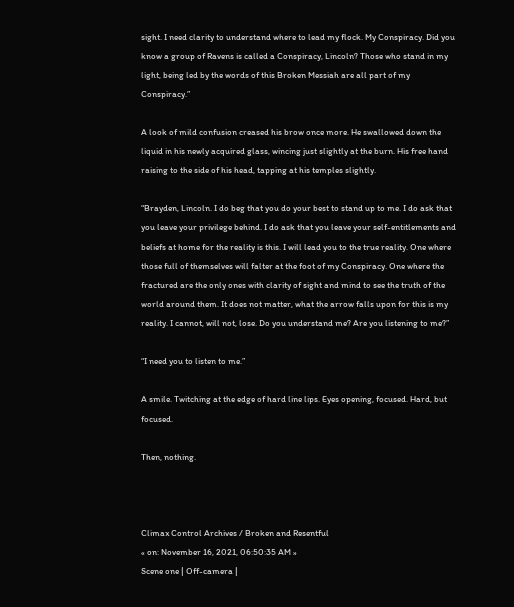sight. I need clarity to understand where to lead my flock. My Conspiracy. Did you know a group of Ravens is called a Conspiracy, Lincoln? Those who stand in my light, being led by the words of this Broken Messiah are all part of my Conspiracy.”

A look of mild confusion creased his brow once more. He swallowed down the liquid in his newly acquired glass, wincing just slightly at the burn. His free hand raising to the side of his head, tapping at his temples slightly.

“Brayden, Lincoln. I do beg that you do your best to stand up to me. I do ask that you leave your privilege behind. I do ask that you leave your self-entitlements and beliefs at home for the reality is this. I will lead you to the true reality. One where those full of themselves will falter at the foot of my Conspiracy. One where the fractured are the only ones with clarity of sight and mind to see the truth of the world around them. It does not matter, what the arrow falls upon for this is my reality. I cannot, will not, lose. Do you understand me? Are you listening to me?”

“I need you to listen to me.”

A smile. Twitching at the edge of hard line lips. Eyes opening, focused. Hard, but focused.

Then, nothing.



Climax Control Archives / Broken and Resentful
« on: November 16, 2021, 06:50:35 AM »
Scene one | Off-camera |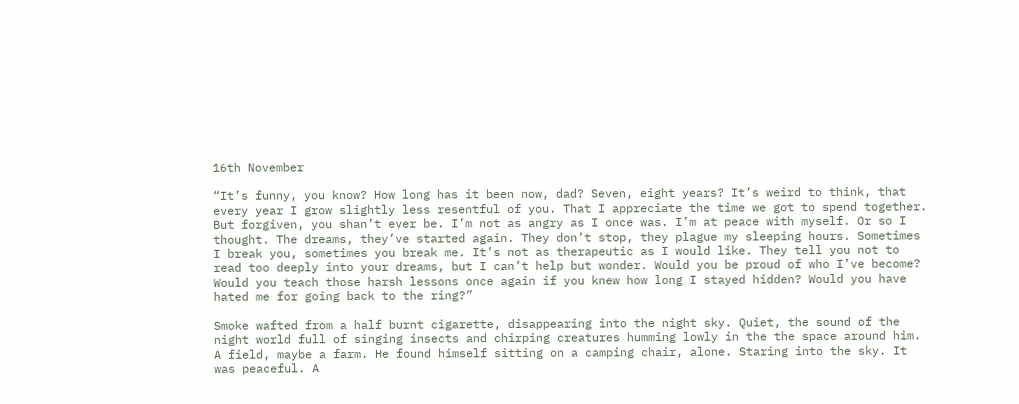16th November

“It’s funny, you know? How long has it been now, dad? Seven, eight years? It’s weird to think, that every year I grow slightly less resentful of you. That I appreciate the time we got to spend together. But forgiven, you shan’t ever be. I’m not as angry as I once was. I’m at peace with myself. Or so I thought. The dreams, they’ve started again. They don’t stop, they plague my sleeping hours. Sometimes I break you, sometimes you break me. It’s not as therapeutic as I would like. They tell you not to read too deeply into your dreams, but I can’t help but wonder. Would you be proud of who I’ve become? Would you teach those harsh lessons once again if you knew how long I stayed hidden? Would you have hated me for going back to the ring?”

Smoke wafted from a half burnt cigarette, disappearing into the night sky. Quiet, the sound of the night world full of singing insects and chirping creatures humming lowly in the the space around him. A field, maybe a farm. He found himself sitting on a camping chair, alone. Staring into the sky. It was peaceful. A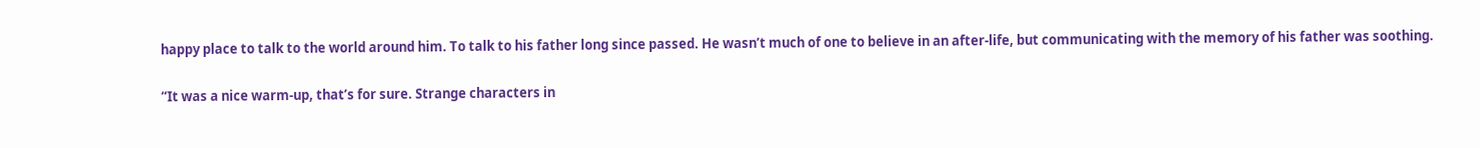happy place to talk to the world around him. To talk to his father long since passed. He wasn’t much of one to believe in an after-life, but communicating with the memory of his father was soothing.

“It was a nice warm-up, that’s for sure. Strange characters in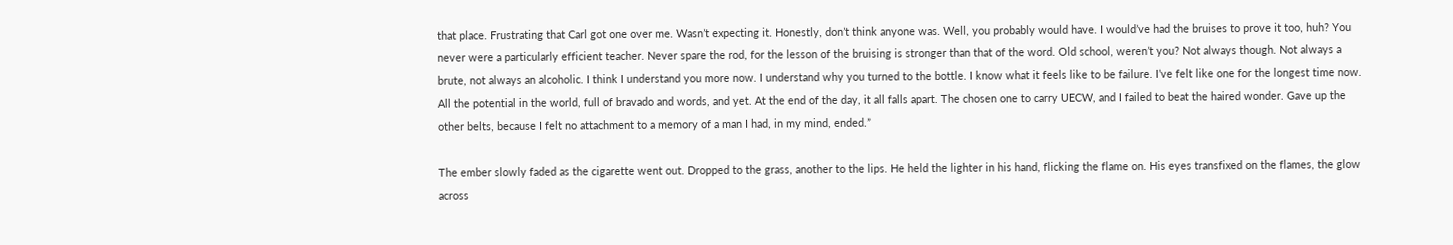that place. Frustrating that Carl got one over me. Wasn’t expecting it. Honestly, don’t think anyone was. Well, you probably would have. I would’ve had the bruises to prove it too, huh? You never were a particularly efficient teacher. Never spare the rod, for the lesson of the bruising is stronger than that of the word. Old school, weren’t you? Not always though. Not always a brute, not always an alcoholic. I think I understand you more now. I understand why you turned to the bottle. I know what it feels like to be failure. I’ve felt like one for the longest time now. All the potential in the world, full of bravado and words, and yet. At the end of the day, it all falls apart. The chosen one to carry UECW, and I failed to beat the haired wonder. Gave up the other belts, because I felt no attachment to a memory of a man I had, in my mind, ended.”

The ember slowly faded as the cigarette went out. Dropped to the grass, another to the lips. He held the lighter in his hand, flicking the flame on. His eyes transfixed on the flames, the glow across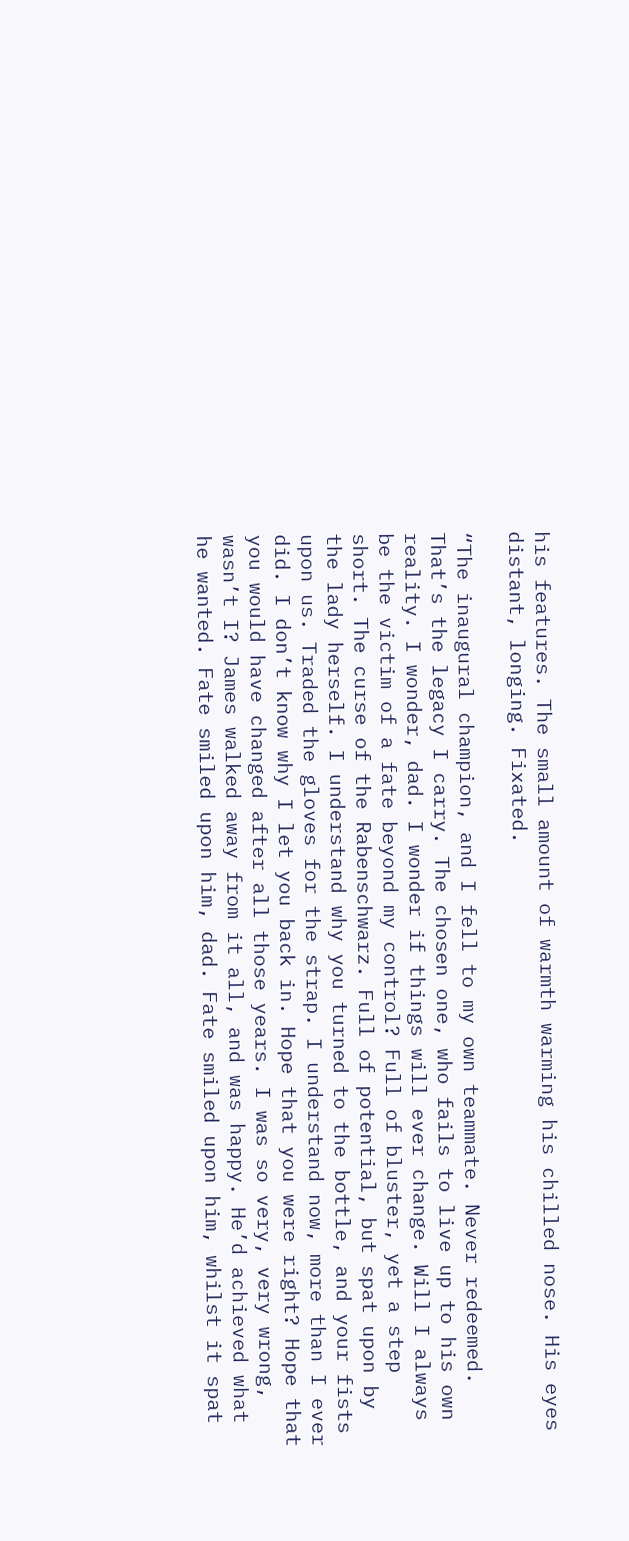his features. The small amount of warmth warming his chilled nose. His eyes distant, longing. Fixated.

“The inaugural champion, and I fell to my own teammate. Never redeemed. That’s the legacy I carry. The chosen one, who fails to live up to his own reality. I wonder, dad. I wonder if things will ever change. Will I always be the victim of a fate beyond my control? Full of bluster, yet a step short. The curse of the Rabenschwarz. Full of potential, but spat upon by the lady herself. I understand why you turned to the bottle, and your fists upon us. Traded the gloves for the strap. I understand now, more than I ever did. I don’t know why I let you back in. Hope that you were right? Hope that you would have changed after all those years. I was so very, very wrong, wasn’t I? James walked away from it all, and was happy. He’d achieved what he wanted. Fate smiled upon him, dad. Fate smiled upon him, whilst it spat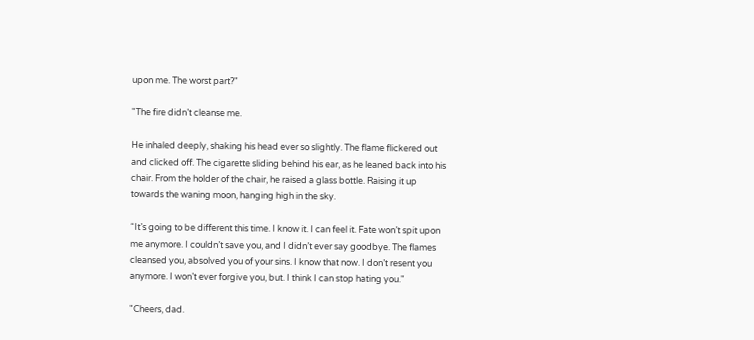upon me. The worst part?"

"The fire didn’t cleanse me.

He inhaled deeply, shaking his head ever so slightly. The flame flickered out and clicked off. The cigarette sliding behind his ear, as he leaned back into his chair. From the holder of the chair, he raised a glass bottle. Raising it up towards the waning moon, hanging high in the sky.

“It’s going to be different this time. I know it. I can feel it. Fate won’t spit upon me anymore. I couldn’t save you, and I didn’t ever say goodbye. The flames cleansed you, absolved you of your sins. I know that now. I don’t resent you anymore. I won’t ever forgive you, but. I think I can stop hating you."

"Cheers, dad.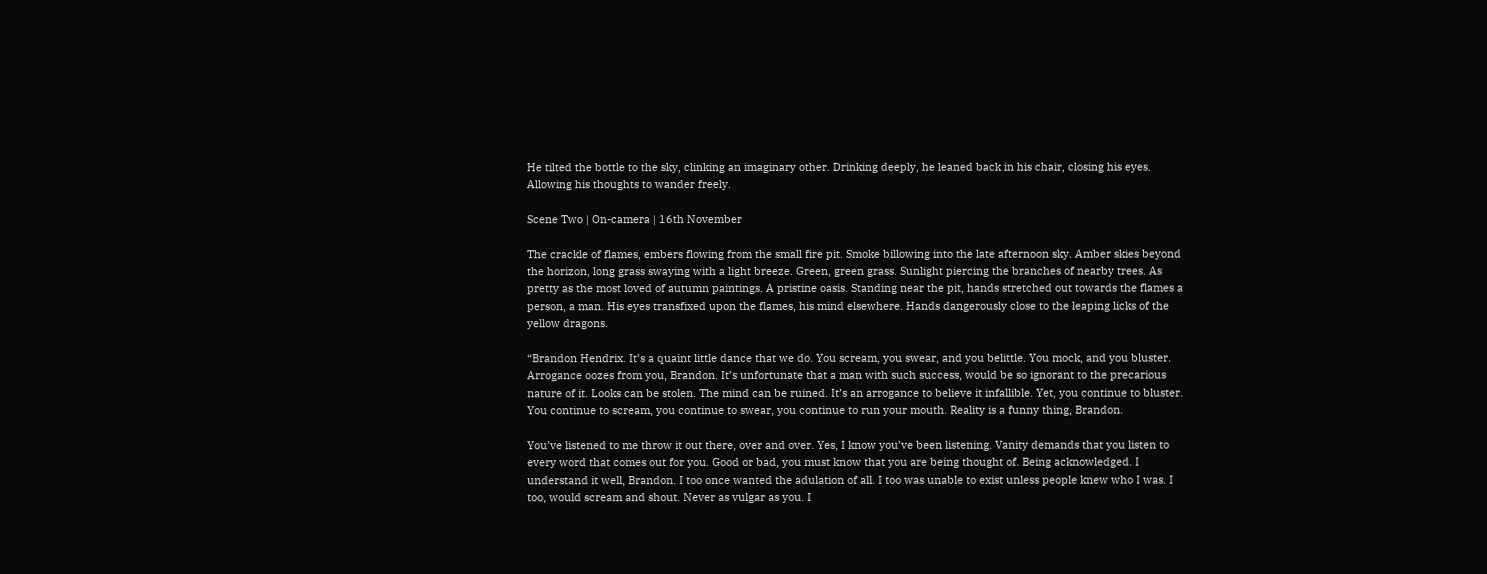He tilted the bottle to the sky, clinking an imaginary other. Drinking deeply, he leaned back in his chair, closing his eyes. Allowing his thoughts to wander freely.

Scene Two | On-camera | 16th November

The crackle of flames, embers flowing from the small fire pit. Smoke billowing into the late afternoon sky. Amber skies beyond the horizon, long grass swaying with a light breeze. Green, green grass. Sunlight piercing the branches of nearby trees. As pretty as the most loved of autumn paintings. A pristine oasis. Standing near the pit, hands stretched out towards the flames a person, a man. His eyes transfixed upon the flames, his mind elsewhere. Hands dangerously close to the leaping licks of the yellow dragons.

“Brandon Hendrix. It’s a quaint little dance that we do. You scream, you swear, and you belittle. You mock, and you bluster. Arrogance oozes from you, Brandon. It’s unfortunate that a man with such success, would be so ignorant to the precarious nature of it. Looks can be stolen. The mind can be ruined. It’s an arrogance to believe it infallible. Yet, you continue to bluster. You continue to scream, you continue to swear, you continue to run your mouth. Reality is a funny thing, Brandon.

You’ve listened to me throw it out there, over and over. Yes, I know you’ve been listening. Vanity demands that you listen to every word that comes out for you. Good or bad, you must know that you are being thought of. Being acknowledged. I understand it well, Brandon. I too once wanted the adulation of all. I too was unable to exist unless people knew who I was. I too, would scream and shout. Never as vulgar as you. I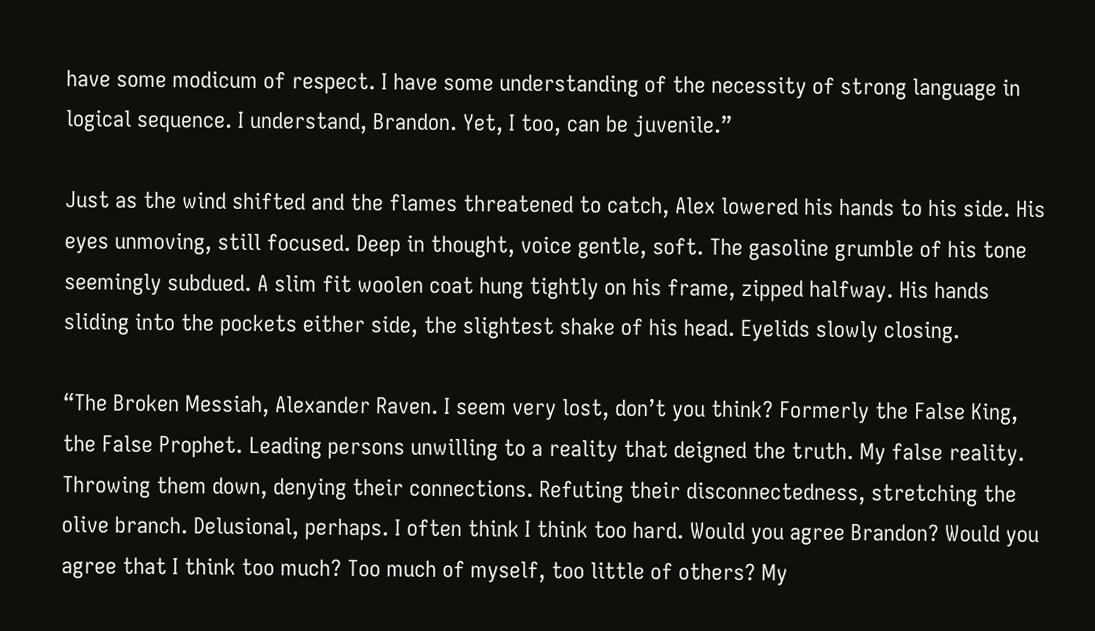have some modicum of respect. I have some understanding of the necessity of strong language in logical sequence. I understand, Brandon. Yet, I too, can be juvenile.”

Just as the wind shifted and the flames threatened to catch, Alex lowered his hands to his side. His eyes unmoving, still focused. Deep in thought, voice gentle, soft. The gasoline grumble of his tone seemingly subdued. A slim fit woolen coat hung tightly on his frame, zipped halfway. His hands sliding into the pockets either side, the slightest shake of his head. Eyelids slowly closing.

“The Broken Messiah, Alexander Raven. I seem very lost, don’t you think? Formerly the False King, the False Prophet. Leading persons unwilling to a reality that deigned the truth. My false reality. Throwing them down, denying their connections. Refuting their disconnectedness, stretching the olive branch. Delusional, perhaps. I often think I think too hard. Would you agree Brandon? Would you agree that I think too much? Too much of myself, too little of others? My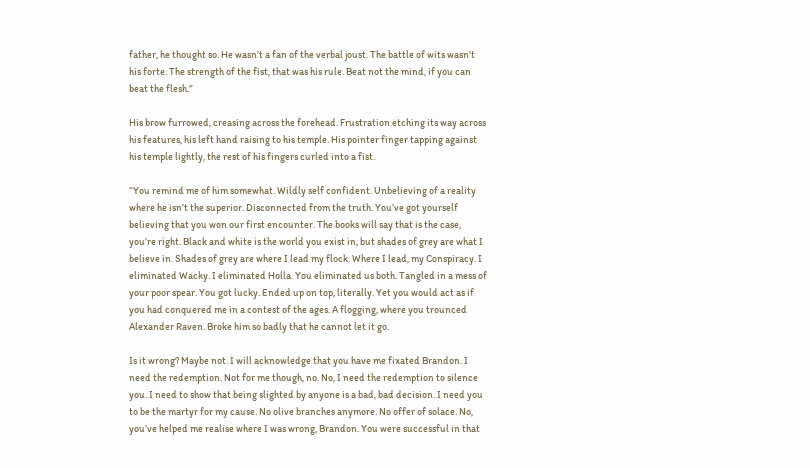father, he thought so. He wasn’t a fan of the verbal joust. The battle of wits wasn’t his forte. The strength of the fist, that was his rule. Beat not the mind, if you can beat the flesh.”

His brow furrowed, creasing across the forehead. Frustration etching its way across his features, his left hand raising to his temple. His pointer finger tapping against his temple lightly, the rest of his fingers curled into a fist.

“You remind me of him somewhat. Wildly self confident. Unbelieving of a reality where he isn’t the superior. Disconnected from the truth. You’ve got yourself believing that you won our first encounter. The books will say that is the case, you’re right. Black and white is the world you exist in, but shades of grey are what I believe in. Shades of grey are where I lead my flock. Where I lead, my Conspiracy. I eliminated Wacky. I eliminated Holla. You eliminated us both. Tangled in a mess of your poor spear. You got lucky. Ended up on top, literally. Yet you would act as if you had conquered me in a contest of the ages. A flogging, where you trounced Alexander Raven. Broke him so badly that he cannot let it go.

Is it wrong? Maybe not. I will acknowledge that you have me fixated Brandon. I need the redemption. Not for me though, no. No, I need the redemption to silence you. I need to show that being slighted by anyone is a bad, bad decision. I need you to be the martyr for my cause. No olive branches anymore. No offer of solace. No, you’ve helped me realise where I was wrong, Brandon. You were successful in that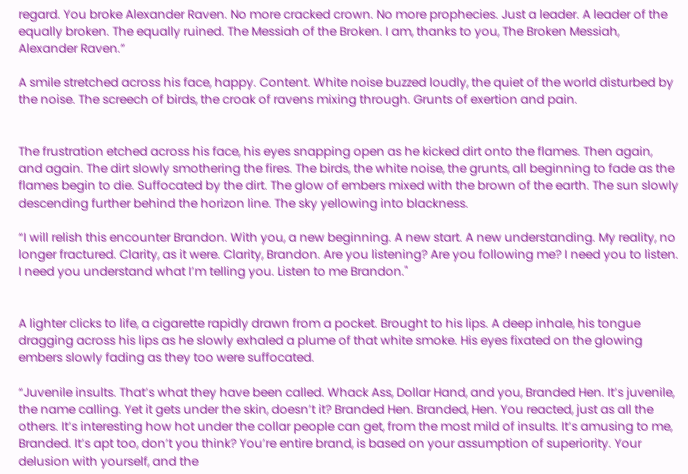regard. You broke Alexander Raven. No more cracked crown. No more prophecies. Just a leader. A leader of the equally broken. The equally ruined. The Messiah of the Broken. I am, thanks to you, The Broken Messiah, Alexander Raven.”

A smile stretched across his face, happy. Content. White noise buzzed loudly, the quiet of the world disturbed by the noise. The screech of birds, the croak of ravens mixing through. Grunts of exertion and pain.


The frustration etched across his face, his eyes snapping open as he kicked dirt onto the flames. Then again, and again. The dirt slowly smothering the fires. The birds, the white noise, the grunts, all beginning to fade as the flames begin to die. Suffocated by the dirt. The glow of embers mixed with the brown of the earth. The sun slowly descending further behind the horizon line. The sky yellowing into blackness.

“I will relish this encounter Brandon. With you, a new beginning. A new start. A new understanding. My reality, no longer fractured. Clarity, as it were. Clarity, Brandon. Are you listening? Are you following me? I need you to listen. I need you understand what I’m telling you. Listen to me Brandon."


A lighter clicks to life, a cigarette rapidly drawn from a pocket. Brought to his lips. A deep inhale, his tongue dragging across his lips as he slowly exhaled a plume of that white smoke. His eyes fixated on the glowing embers slowly fading as they too were suffocated.

“Juvenile insults. That’s what they have been called. Whack Ass, Dollar Hand, and you, Branded Hen. It’s juvenile, the name calling. Yet it gets under the skin, doesn’t it? Branded Hen. Branded, Hen. You reacted, just as all the others. It’s interesting how hot under the collar people can get, from the most mild of insults. It’s amusing to me, Branded. It’s apt too, don’t you think? You’re entire brand, is based on your assumption of superiority. Your delusion with yourself, and the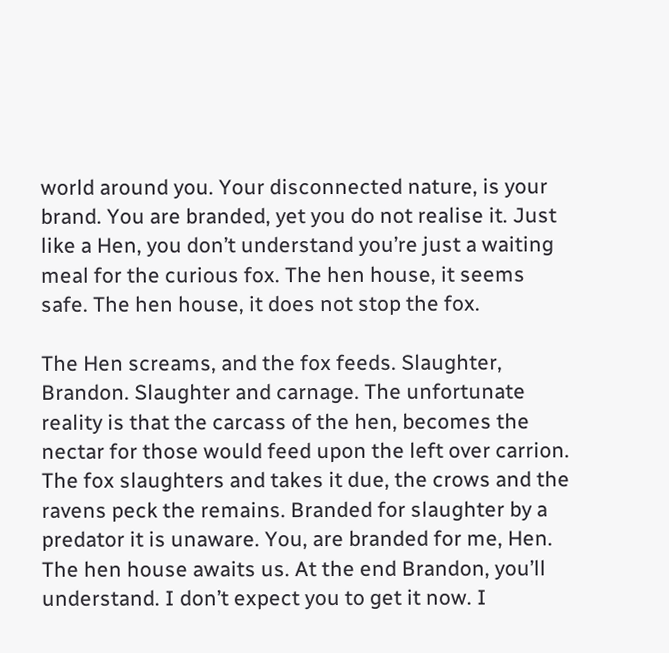world around you. Your disconnected nature, is your brand. You are branded, yet you do not realise it. Just like a Hen, you don’t understand you’re just a waiting meal for the curious fox. The hen house, it seems safe. The hen house, it does not stop the fox.

The Hen screams, and the fox feeds. Slaughter, Brandon. Slaughter and carnage. The unfortunate reality is that the carcass of the hen, becomes the nectar for those would feed upon the left over carrion. The fox slaughters and takes it due, the crows and the ravens peck the remains. Branded for slaughter by a predator it is unaware. You, are branded for me, Hen. The hen house awaits us. At the end Brandon, you’ll understand. I don’t expect you to get it now. I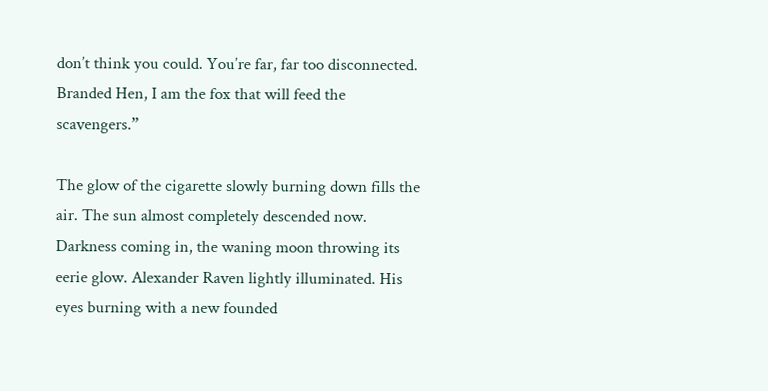don’t think you could. You’re far, far too disconnected. Branded Hen, I am the fox that will feed the scavengers.”

The glow of the cigarette slowly burning down fills the air. The sun almost completely descended now. Darkness coming in, the waning moon throwing its eerie glow. Alexander Raven lightly illuminated. His eyes burning with a new founded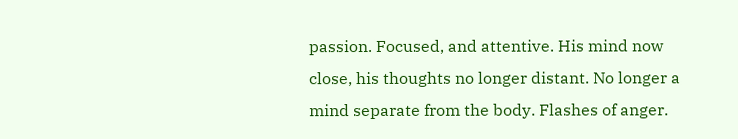passion. Focused, and attentive. His mind now close, his thoughts no longer distant. No longer a mind separate from the body. Flashes of anger.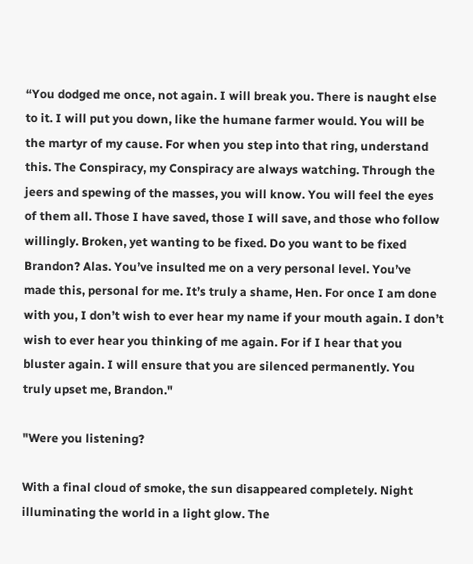“You dodged me once, not again. I will break you. There is naught else to it. I will put you down, like the humane farmer would. You will be the martyr of my cause. For when you step into that ring, understand this. The Conspiracy, my Conspiracy are always watching. Through the jeers and spewing of the masses, you will know. You will feel the eyes of them all. Those I have saved, those I will save, and those who follow willingly. Broken, yet wanting to be fixed. Do you want to be fixed Brandon? Alas. You’ve insulted me on a very personal level. You’ve made this, personal for me. It’s truly a shame, Hen. For once I am done with you, I don’t wish to ever hear my name if your mouth again. I don’t wish to ever hear you thinking of me again. For if I hear that you bluster again. I will ensure that you are silenced permanently. You truly upset me, Brandon."

"Were you listening?

With a final cloud of smoke, the sun disappeared completely. Night illuminating the world in a light glow. The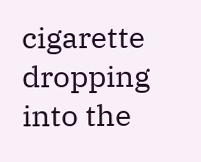cigarette dropping into the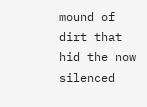mound of dirt that hid the now silenced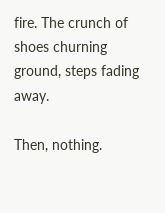fire. The crunch of shoes churning ground, steps fading away.

Then, nothing.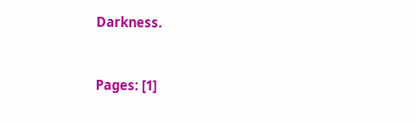Darkness.


Pages: [1]